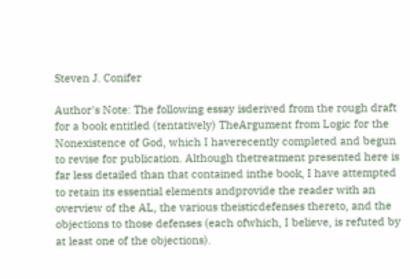Steven J. Conifer

Author's Note: The following essay isderived from the rough draft for a book entitled (tentatively) TheArgument from Logic for the Nonexistence of God, which I haverecently completed and begun to revise for publication. Although thetreatment presented here is far less detailed than that contained inthe book, I have attempted to retain its essential elements andprovide the reader with an overview of the AL, the various theisticdefenses thereto, and the objections to those defenses (each ofwhich, I believe, is refuted by at least one of the objections).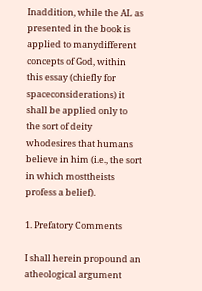Inaddition, while the AL as presented in the book is applied to manydifferent concepts of God, within this essay (chiefly for spaceconsiderations) it shall be applied only to the sort of deity whodesires that humans believe in him (i.e., the sort in which mosttheists profess a belief).

1. Prefatory Comments

I shall herein propound an atheological argument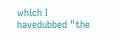which I havedubbed "the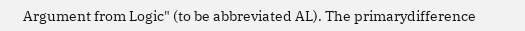Argument from Logic" (to be abbreviated AL). The primarydifference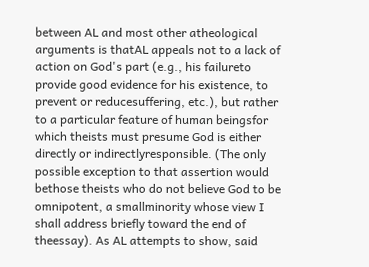between AL and most other atheological arguments is thatAL appeals not to a lack of action on God's part (e.g., his failureto provide good evidence for his existence, to prevent or reducesuffering, etc.), but rather to a particular feature of human beingsfor which theists must presume God is either directly or indirectlyresponsible. (The only possible exception to that assertion would bethose theists who do not believe God to be omnipotent, a smallminority whose view I shall address briefly toward the end of theessay). As AL attempts to show, said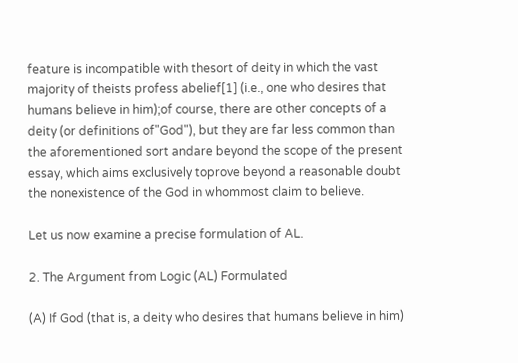feature is incompatible with thesort of deity in which the vast majority of theists profess abelief[1] (i.e., one who desires that humans believe in him);of course, there are other concepts of a deity (or definitions of"God"), but they are far less common than the aforementioned sort andare beyond the scope of the present essay, which aims exclusively toprove beyond a reasonable doubt the nonexistence of the God in whommost claim to believe.

Let us now examine a precise formulation of AL.

2. The Argument from Logic (AL) Formulated

(A) If God (that is, a deity who desires that humans believe in him)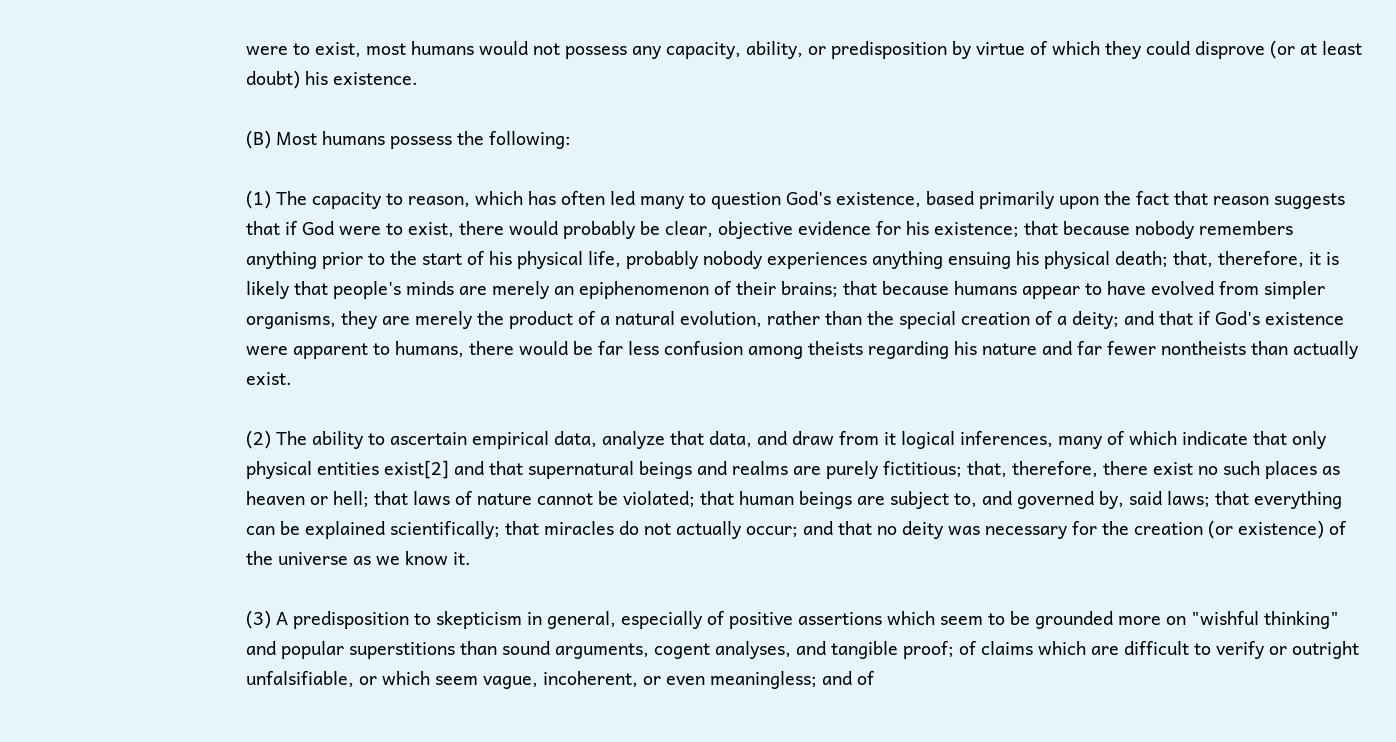were to exist, most humans would not possess any capacity, ability, or predisposition by virtue of which they could disprove (or at least doubt) his existence.

(B) Most humans possess the following:

(1) The capacity to reason, which has often led many to question God's existence, based primarily upon the fact that reason suggests that if God were to exist, there would probably be clear, objective evidence for his existence; that because nobody remembers anything prior to the start of his physical life, probably nobody experiences anything ensuing his physical death; that, therefore, it is likely that people's minds are merely an epiphenomenon of their brains; that because humans appear to have evolved from simpler organisms, they are merely the product of a natural evolution, rather than the special creation of a deity; and that if God's existence were apparent to humans, there would be far less confusion among theists regarding his nature and far fewer nontheists than actually exist.

(2) The ability to ascertain empirical data, analyze that data, and draw from it logical inferences, many of which indicate that only physical entities exist[2] and that supernatural beings and realms are purely fictitious; that, therefore, there exist no such places as heaven or hell; that laws of nature cannot be violated; that human beings are subject to, and governed by, said laws; that everything can be explained scientifically; that miracles do not actually occur; and that no deity was necessary for the creation (or existence) of the universe as we know it.

(3) A predisposition to skepticism in general, especially of positive assertions which seem to be grounded more on "wishful thinking" and popular superstitions than sound arguments, cogent analyses, and tangible proof; of claims which are difficult to verify or outright unfalsifiable, or which seem vague, incoherent, or even meaningless; and of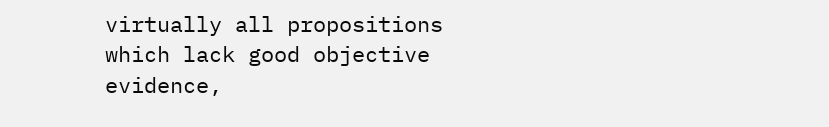virtually all propositions which lack good objective evidence,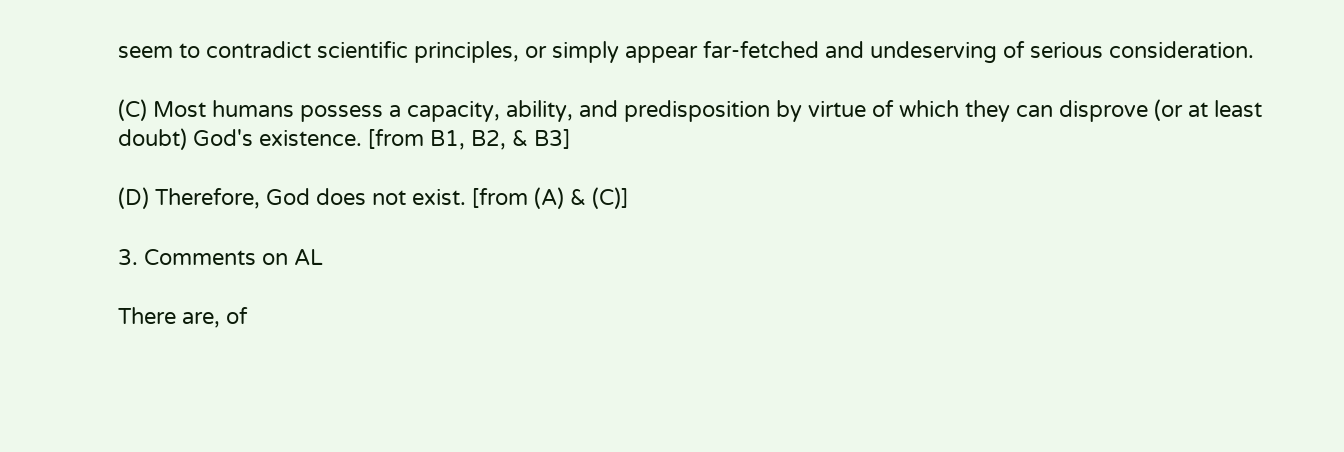seem to contradict scientific principles, or simply appear far-fetched and undeserving of serious consideration.

(C) Most humans possess a capacity, ability, and predisposition by virtue of which they can disprove (or at least doubt) God's existence. [from B1, B2, & B3]

(D) Therefore, God does not exist. [from (A) & (C)]

3. Comments on AL

There are, of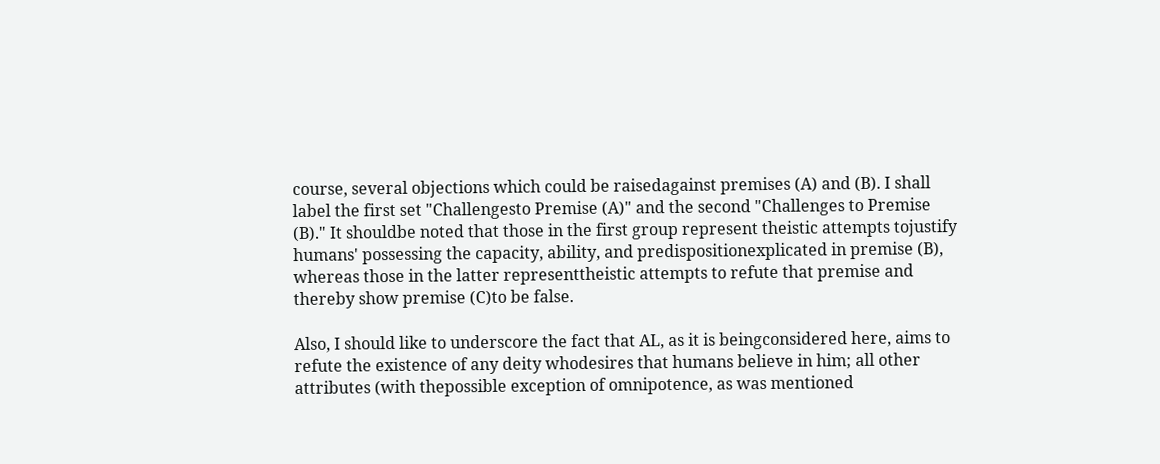course, several objections which could be raisedagainst premises (A) and (B). I shall label the first set "Challengesto Premise (A)" and the second "Challenges to Premise (B)." It shouldbe noted that those in the first group represent theistic attempts tojustify humans' possessing the capacity, ability, and predispositionexplicated in premise (B), whereas those in the latter representtheistic attempts to refute that premise and thereby show premise (C)to be false.

Also, I should like to underscore the fact that AL, as it is beingconsidered here, aims to refute the existence of any deity whodesires that humans believe in him; all other attributes (with thepossible exception of omnipotence, as was mentioned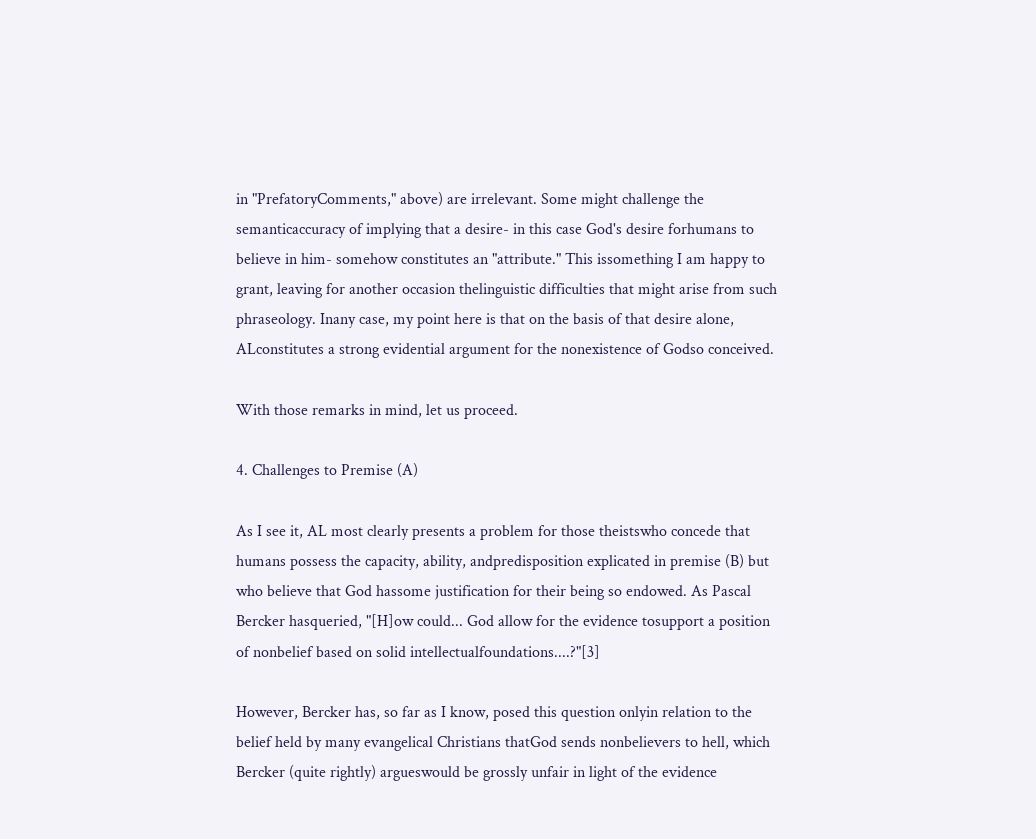in "PrefatoryComments," above) are irrelevant. Some might challenge the semanticaccuracy of implying that a desire- in this case God's desire forhumans to believe in him- somehow constitutes an "attribute." This issomething I am happy to grant, leaving for another occasion thelinguistic difficulties that might arise from such phraseology. Inany case, my point here is that on the basis of that desire alone, ALconstitutes a strong evidential argument for the nonexistence of Godso conceived.

With those remarks in mind, let us proceed.

4. Challenges to Premise (A)

As I see it, AL most clearly presents a problem for those theistswho concede that humans possess the capacity, ability, andpredisposition explicated in premise (B) but who believe that God hassome justification for their being so endowed. As Pascal Bercker hasqueried, "[H]ow could... God allow for the evidence tosupport a position of nonbelief based on solid intellectualfoundations....?"[3]

However, Bercker has, so far as I know, posed this question onlyin relation to the belief held by many evangelical Christians thatGod sends nonbelievers to hell, which Bercker (quite rightly) argueswould be grossly unfair in light of the evidence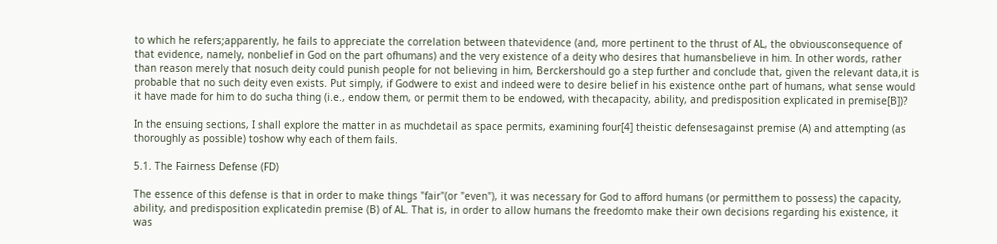to which he refers;apparently, he fails to appreciate the correlation between thatevidence (and, more pertinent to the thrust of AL, the obviousconsequence of that evidence, namely, nonbelief in God on the part ofhumans) and the very existence of a deity who desires that humansbelieve in him. In other words, rather than reason merely that nosuch deity could punish people for not believing in him, Berckershould go a step further and conclude that, given the relevant data,it is probable that no such deity even exists. Put simply, if Godwere to exist and indeed were to desire belief in his existence onthe part of humans, what sense would it have made for him to do sucha thing (i.e., endow them, or permit them to be endowed, with thecapacity, ability, and predisposition explicated in premise[B])?

In the ensuing sections, I shall explore the matter in as muchdetail as space permits, examining four[4] theistic defensesagainst premise (A) and attempting (as thoroughly as possible) toshow why each of them fails.

5.1. The Fairness Defense (FD)

The essence of this defense is that in order to make things "fair"(or "even"), it was necessary for God to afford humans (or permitthem to possess) the capacity, ability, and predisposition explicatedin premise (B) of AL. That is, in order to allow humans the freedomto make their own decisions regarding his existence, it was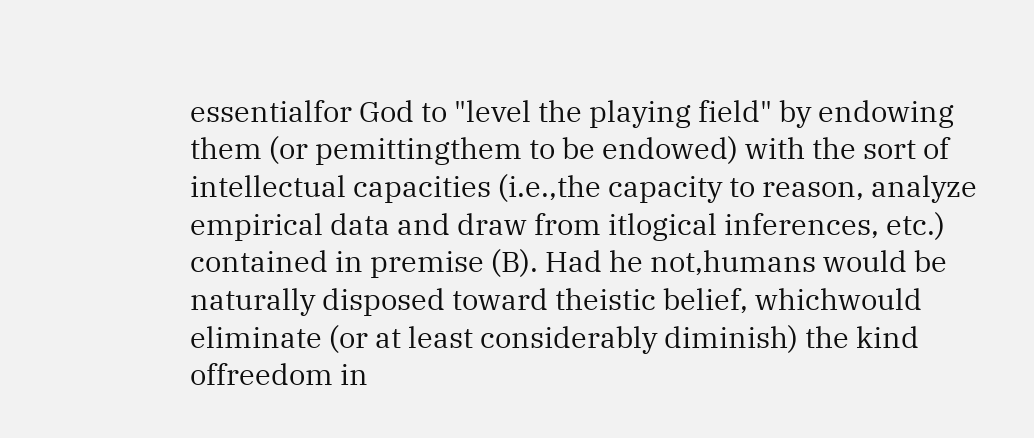essentialfor God to "level the playing field" by endowing them (or pemittingthem to be endowed) with the sort of intellectual capacities (i.e.,the capacity to reason, analyze empirical data and draw from itlogical inferences, etc.) contained in premise (B). Had he not,humans would be naturally disposed toward theistic belief, whichwould eliminate (or at least considerably diminish) the kind offreedom in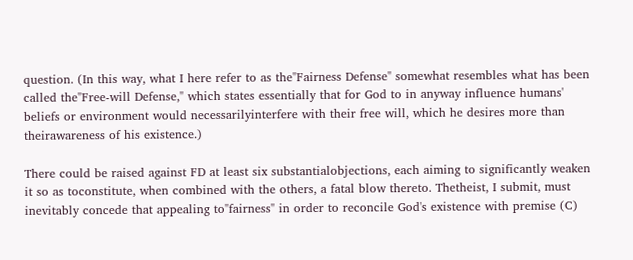question. (In this way, what I here refer to as the"Fairness Defense" somewhat resembles what has been called the"Free-will Defense," which states essentially that for God to in anyway influence humans' beliefs or environment would necessarilyinterfere with their free will, which he desires more than theirawareness of his existence.)

There could be raised against FD at least six substantialobjections, each aiming to significantly weaken it so as toconstitute, when combined with the others, a fatal blow thereto. Thetheist, I submit, must inevitably concede that appealing to"fairness" in order to reconcile God's existence with premise (C)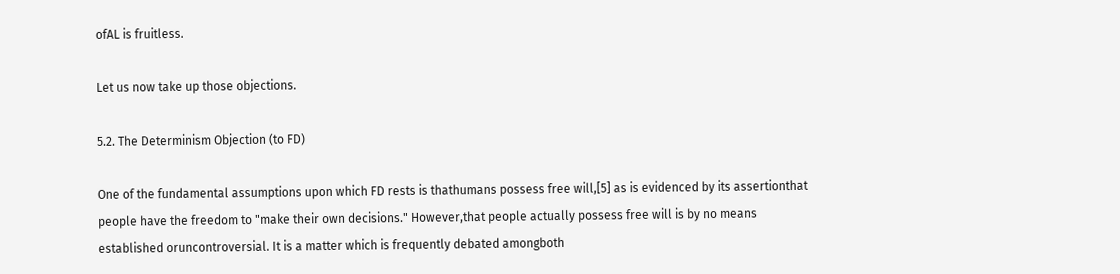ofAL is fruitless.

Let us now take up those objections.

5.2. The Determinism Objection (to FD)

One of the fundamental assumptions upon which FD rests is thathumans possess free will,[5] as is evidenced by its assertionthat people have the freedom to "make their own decisions." However,that people actually possess free will is by no means established oruncontroversial. It is a matter which is frequently debated amongboth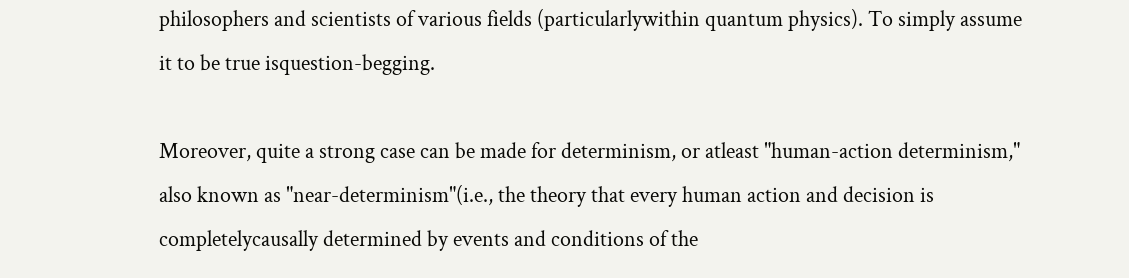philosophers and scientists of various fields (particularlywithin quantum physics). To simply assume it to be true isquestion-begging.

Moreover, quite a strong case can be made for determinism, or atleast "human-action determinism," also known as "near-determinism"(i.e., the theory that every human action and decision is completelycausally determined by events and conditions of the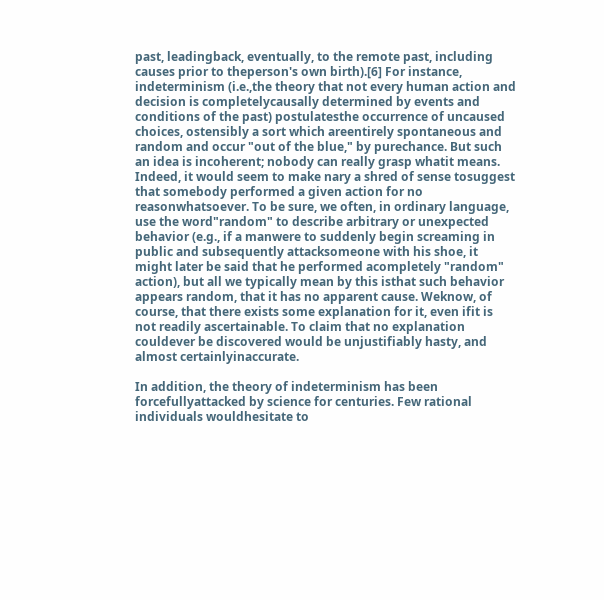past, leadingback, eventually, to the remote past, including causes prior to theperson's own birth).[6] For instance, indeterminism (i.e.,the theory that not every human action and decision is completelycausally determined by events and conditions of the past) postulatesthe occurrence of uncaused choices, ostensibly a sort which areentirely spontaneous and random and occur "out of the blue," by purechance. But such an idea is incoherent; nobody can really grasp whatit means. Indeed, it would seem to make nary a shred of sense tosuggest that somebody performed a given action for no reasonwhatsoever. To be sure, we often, in ordinary language, use the word"random" to describe arbitrary or unexpected behavior (e.g., if a manwere to suddenly begin screaming in public and subsequently attacksomeone with his shoe, it might later be said that he performed acompletely "random" action), but all we typically mean by this isthat such behavior appears random, that it has no apparent cause. Weknow, of course, that there exists some explanation for it, even ifit is not readily ascertainable. To claim that no explanation couldever be discovered would be unjustifiably hasty, and almost certainlyinaccurate.

In addition, the theory of indeterminism has been forcefullyattacked by science for centuries. Few rational individuals wouldhesitate to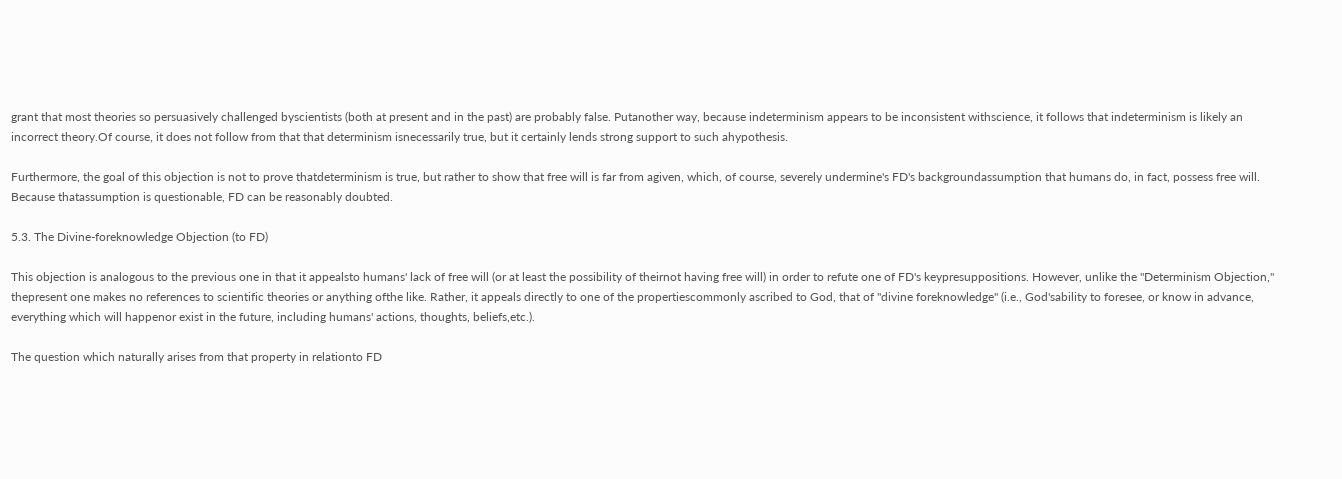grant that most theories so persuasively challenged byscientists (both at present and in the past) are probably false. Putanother way, because indeterminism appears to be inconsistent withscience, it follows that indeterminism is likely an incorrect theory.Of course, it does not follow from that that determinism isnecessarily true, but it certainly lends strong support to such ahypothesis.

Furthermore, the goal of this objection is not to prove thatdeterminism is true, but rather to show that free will is far from agiven, which, of course, severely undermine's FD's backgroundassumption that humans do, in fact, possess free will. Because thatassumption is questionable, FD can be reasonably doubted.

5.3. The Divine-foreknowledge Objection (to FD)

This objection is analogous to the previous one in that it appealsto humans' lack of free will (or at least the possibility of theirnot having free will) in order to refute one of FD's keypresuppositions. However, unlike the "Determinism Objection," thepresent one makes no references to scientific theories or anything ofthe like. Rather, it appeals directly to one of the propertiescommonly ascribed to God, that of "divine foreknowledge" (i.e., God'sability to foresee, or know in advance, everything which will happenor exist in the future, including humans' actions, thoughts, beliefs,etc.).

The question which naturally arises from that property in relationto FD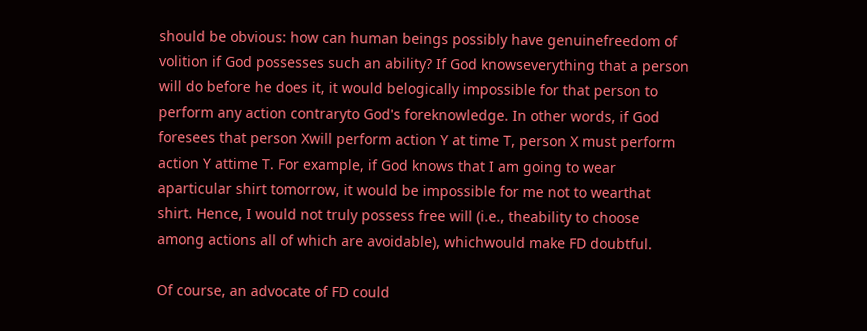should be obvious: how can human beings possibly have genuinefreedom of volition if God possesses such an ability? If God knowseverything that a person will do before he does it, it would belogically impossible for that person to perform any action contraryto God's foreknowledge. In other words, if God foresees that person Xwill perform action Y at time T, person X must perform action Y attime T. For example, if God knows that I am going to wear aparticular shirt tomorrow, it would be impossible for me not to wearthat shirt. Hence, I would not truly possess free will (i.e., theability to choose among actions all of which are avoidable), whichwould make FD doubtful.

Of course, an advocate of FD could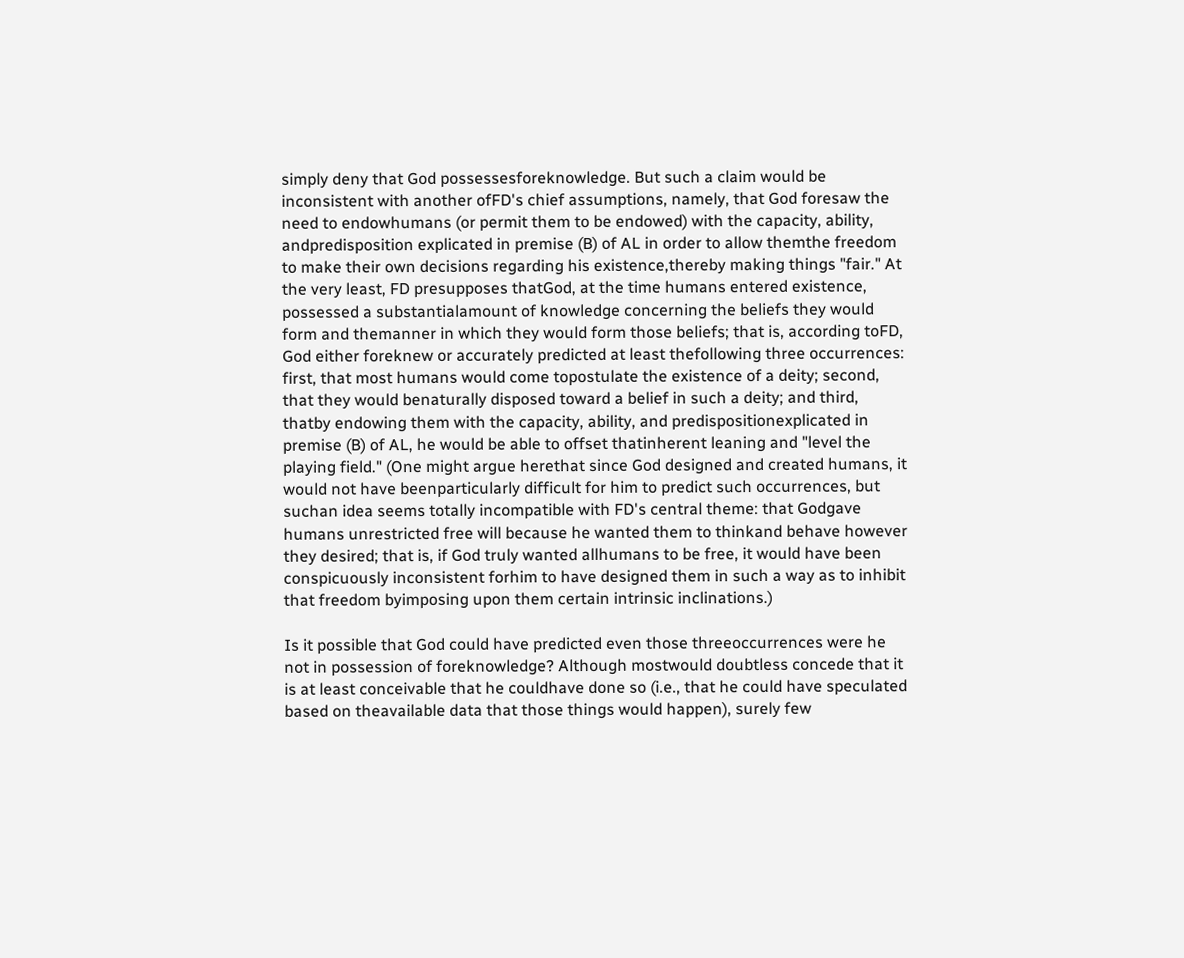simply deny that God possessesforeknowledge. But such a claim would be inconsistent with another ofFD's chief assumptions, namely, that God foresaw the need to endowhumans (or permit them to be endowed) with the capacity, ability, andpredisposition explicated in premise (B) of AL in order to allow themthe freedom to make their own decisions regarding his existence,thereby making things "fair." At the very least, FD presupposes thatGod, at the time humans entered existence, possessed a substantialamount of knowledge concerning the beliefs they would form and themanner in which they would form those beliefs; that is, according toFD, God either foreknew or accurately predicted at least thefollowing three occurrences: first, that most humans would come topostulate the existence of a deity; second, that they would benaturally disposed toward a belief in such a deity; and third, thatby endowing them with the capacity, ability, and predispositionexplicated in premise (B) of AL, he would be able to offset thatinherent leaning and "level the playing field." (One might argue herethat since God designed and created humans, it would not have beenparticularly difficult for him to predict such occurrences, but suchan idea seems totally incompatible with FD's central theme: that Godgave humans unrestricted free will because he wanted them to thinkand behave however they desired; that is, if God truly wanted allhumans to be free, it would have been conspicuously inconsistent forhim to have designed them in such a way as to inhibit that freedom byimposing upon them certain intrinsic inclinations.)

Is it possible that God could have predicted even those threeoccurrences were he not in possession of foreknowledge? Although mostwould doubtless concede that it is at least conceivable that he couldhave done so (i.e., that he could have speculated based on theavailable data that those things would happen), surely few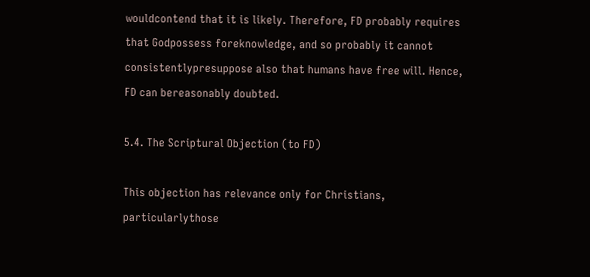wouldcontend that it is likely. Therefore, FD probably requires that Godpossess foreknowledge, and so probably it cannot consistentlypresuppose also that humans have free will. Hence, FD can bereasonably doubted.

5.4. The Scriptural Objection (to FD)

This objection has relevance only for Christians, particularlythose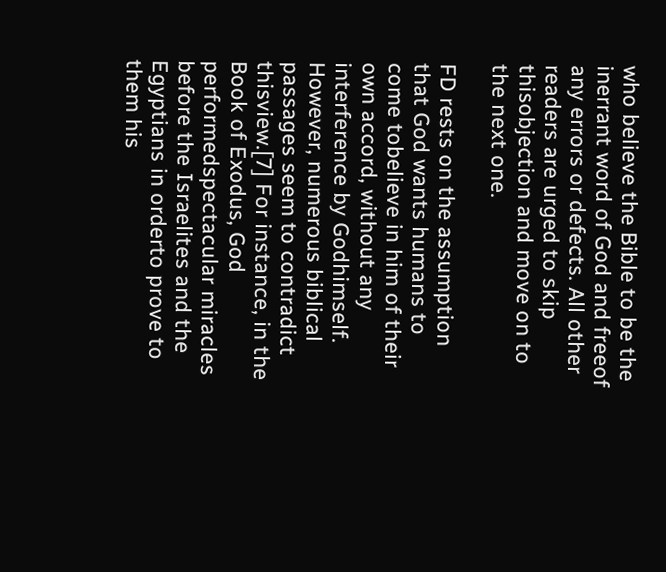who believe the Bible to be the inerrant word of God and freeof any errors or defects. All other readers are urged to skip thisobjection and move on to the next one.

FD rests on the assumption that God wants humans to come tobelieve in him of their own accord, without any interference by Godhimself. However, numerous biblical passages seem to contradict thisview.[7] For instance, in the Book of Exodus, God performedspectacular miracles before the Israelites and the Egyptians in orderto prove to them his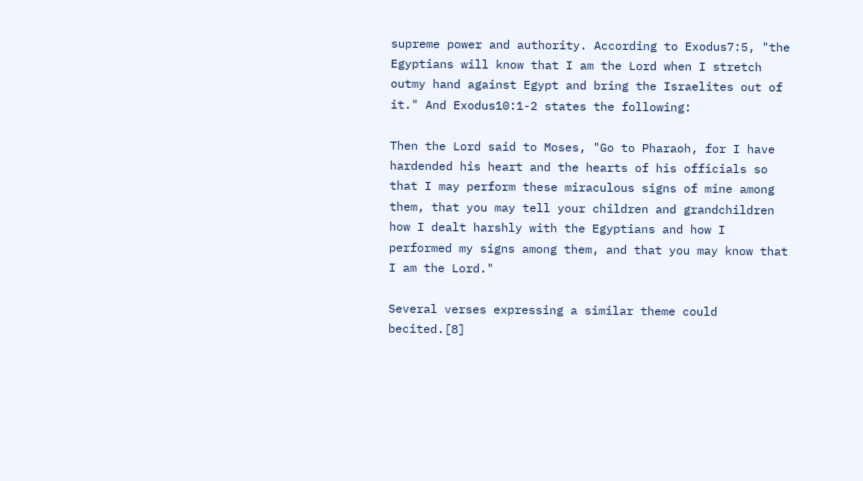supreme power and authority. According to Exodus7:5, "the Egyptians will know that I am the Lord when I stretch outmy hand against Egypt and bring the Israelites out of it." And Exodus10:1-2 states the following:

Then the Lord said to Moses, "Go to Pharaoh, for I have hardended his heart and the hearts of his officials so that I may perform these miraculous signs of mine among them, that you may tell your children and grandchildren how I dealt harshly with the Egyptians and how I performed my signs among them, and that you may know that I am the Lord."

Several verses expressing a similar theme could becited.[8]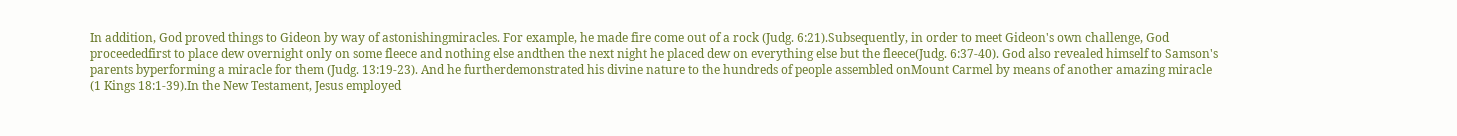In addition, God proved things to Gideon by way of astonishingmiracles. For example, he made fire come out of a rock (Judg. 6:21).Subsequently, in order to meet Gideon's own challenge, God proceededfirst to place dew overnight only on some fleece and nothing else andthen the next night he placed dew on everything else but the fleece(Judg. 6:37-40). God also revealed himself to Samson's parents byperforming a miracle for them (Judg. 13:19-23). And he furtherdemonstrated his divine nature to the hundreds of people assembled onMount Carmel by means of another amazing miracle (1 Kings 18:1-39).In the New Testament, Jesus employed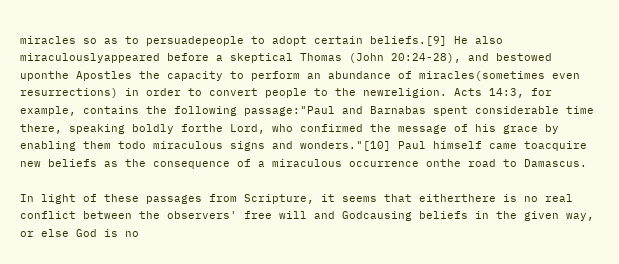miracles so as to persuadepeople to adopt certain beliefs.[9] He also miraculouslyappeared before a skeptical Thomas (John 20:24-28), and bestowed uponthe Apostles the capacity to perform an abundance of miracles(sometimes even resurrections) in order to convert people to the newreligion. Acts 14:3, for example, contains the following passage:"Paul and Barnabas spent considerable time there, speaking boldly forthe Lord, who confirmed the message of his grace by enabling them todo miraculous signs and wonders."[10] Paul himself came toacquire new beliefs as the consequence of a miraculous occurrence onthe road to Damascus.

In light of these passages from Scripture, it seems that eitherthere is no real conflict between the observers' free will and Godcausing beliefs in the given way, or else God is no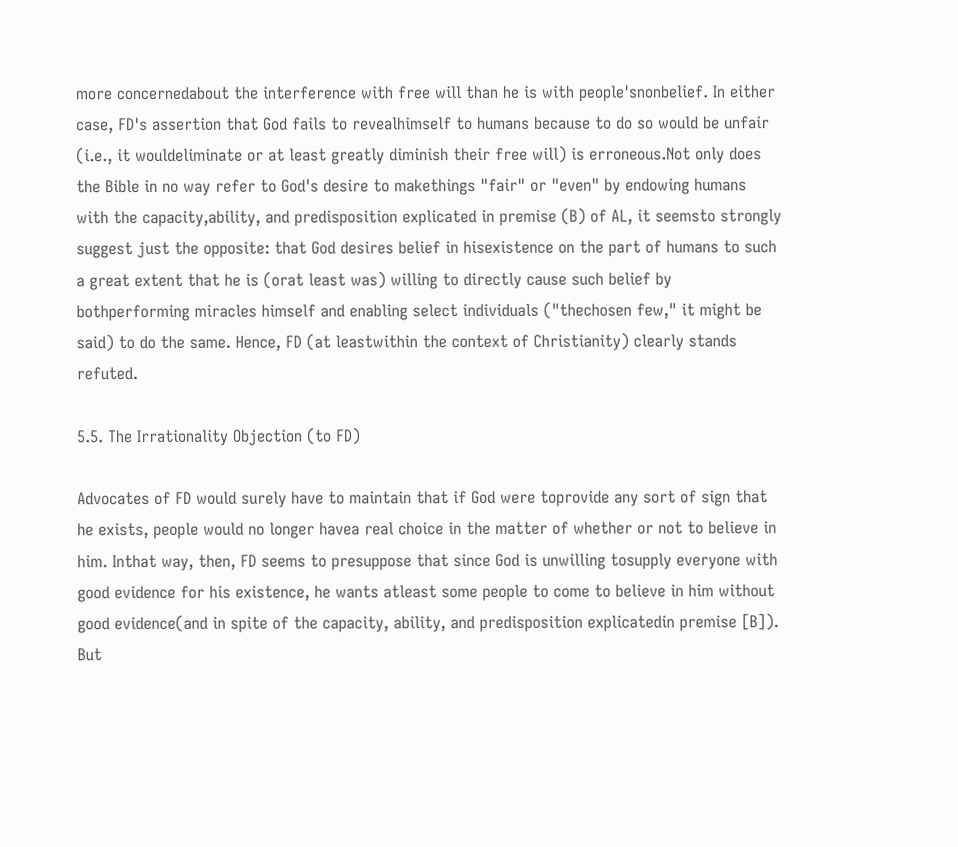more concernedabout the interference with free will than he is with people'snonbelief. In either case, FD's assertion that God fails to revealhimself to humans because to do so would be unfair (i.e., it wouldeliminate or at least greatly diminish their free will) is erroneous.Not only does the Bible in no way refer to God's desire to makethings "fair" or "even" by endowing humans with the capacity,ability, and predisposition explicated in premise (B) of AL, it seemsto strongly suggest just the opposite: that God desires belief in hisexistence on the part of humans to such a great extent that he is (orat least was) willing to directly cause such belief by bothperforming miracles himself and enabling select individuals ("thechosen few," it might be said) to do the same. Hence, FD (at leastwithin the context of Christianity) clearly stands refuted.

5.5. The Irrationality Objection (to FD)

Advocates of FD would surely have to maintain that if God were toprovide any sort of sign that he exists, people would no longer havea real choice in the matter of whether or not to believe in him. Inthat way, then, FD seems to presuppose that since God is unwilling tosupply everyone with good evidence for his existence, he wants atleast some people to come to believe in him without good evidence(and in spite of the capacity, ability, and predisposition explicatedin premise [B]). But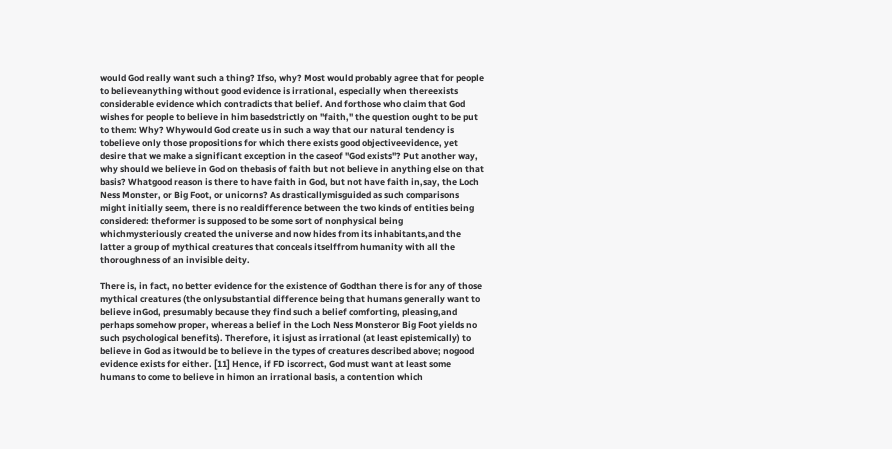would God really want such a thing? Ifso, why? Most would probably agree that for people to believeanything without good evidence is irrational, especially when thereexists considerable evidence which contradicts that belief. And forthose who claim that God wishes for people to believe in him basedstrictly on "faith," the question ought to be put to them: Why? Whywould God create us in such a way that our natural tendency is tobelieve only those propositions for which there exists good objectiveevidence, yet desire that we make a significant exception in the caseof "God exists"? Put another way, why should we believe in God on thebasis of faith but not believe in anything else on that basis? Whatgood reason is there to have faith in God, but not have faith in,say, the Loch Ness Monster, or Big Foot, or unicorns? As drasticallymisguided as such comparisons might initially seem, there is no realdifference between the two kinds of entities being considered: theformer is supposed to be some sort of nonphysical being whichmysteriously created the universe and now hides from its inhabitants,and the latter a group of mythical creatures that conceals itselffrom humanity with all the thoroughness of an invisible deity.

There is, in fact, no better evidence for the existence of Godthan there is for any of those mythical creatures (the onlysubstantial difference being that humans generally want to believe inGod, presumably because they find such a belief comforting, pleasing,and perhaps somehow proper, whereas a belief in the Loch Ness Monsteror Big Foot yields no such psychological benefits). Therefore, it isjust as irrational (at least epistemically) to believe in God as itwould be to believe in the types of creatures described above; nogood evidence exists for either. [11] Hence, if FD iscorrect, God must want at least some humans to come to believe in himon an irrational basis, a contention which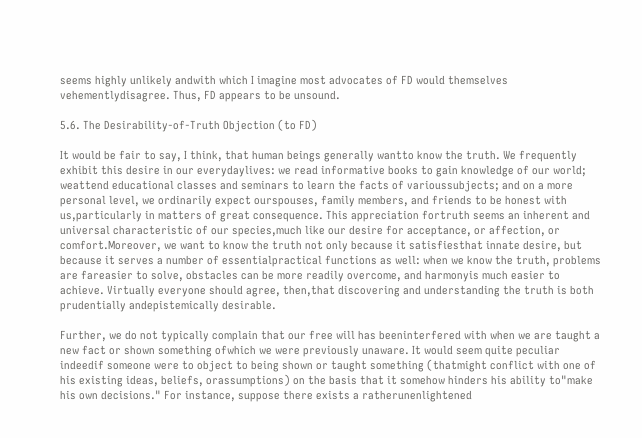seems highly unlikely andwith which I imagine most advocates of FD would themselves vehementlydisagree. Thus, FD appears to be unsound.

5.6. The Desirability-of-Truth Objection (to FD)

It would be fair to say, I think, that human beings generally wantto know the truth. We frequently exhibit this desire in our everydaylives: we read informative books to gain knowledge of our world; weattend educational classes and seminars to learn the facts of varioussubjects; and on a more personal level, we ordinarily expect ourspouses, family members, and friends to be honest with us,particularly in matters of great consequence. This appreciation fortruth seems an inherent and universal characteristic of our species,much like our desire for acceptance, or affection, or comfort.Moreover, we want to know the truth not only because it satisfiesthat innate desire, but because it serves a number of essentialpractical functions as well: when we know the truth, problems are fareasier to solve, obstacles can be more readily overcome, and harmonyis much easier to achieve. Virtually everyone should agree, then,that discovering and understanding the truth is both prudentially andepistemically desirable.

Further, we do not typically complain that our free will has beeninterfered with when we are taught a new fact or shown something ofwhich we were previously unaware. It would seem quite peculiar indeedif someone were to object to being shown or taught something (thatmight conflict with one of his existing ideas, beliefs, orassumptions) on the basis that it somehow hinders his ability to"make his own decisions." For instance, suppose there exists a ratherunenlightened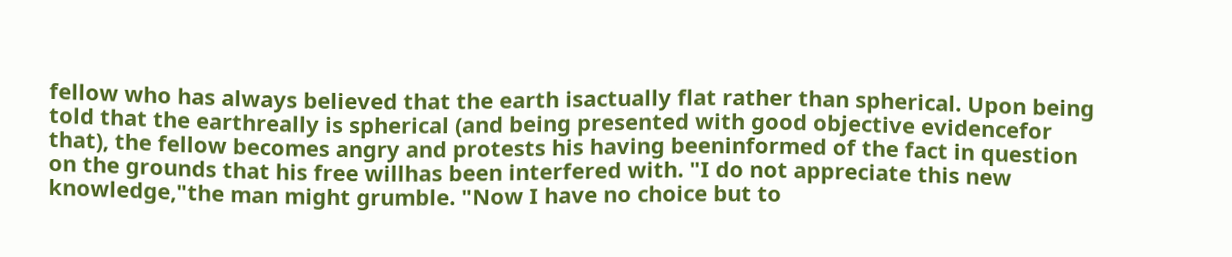fellow who has always believed that the earth isactually flat rather than spherical. Upon being told that the earthreally is spherical (and being presented with good objective evidencefor that), the fellow becomes angry and protests his having beeninformed of the fact in question on the grounds that his free willhas been interfered with. "I do not appreciate this new knowledge,"the man might grumble. "Now I have no choice but to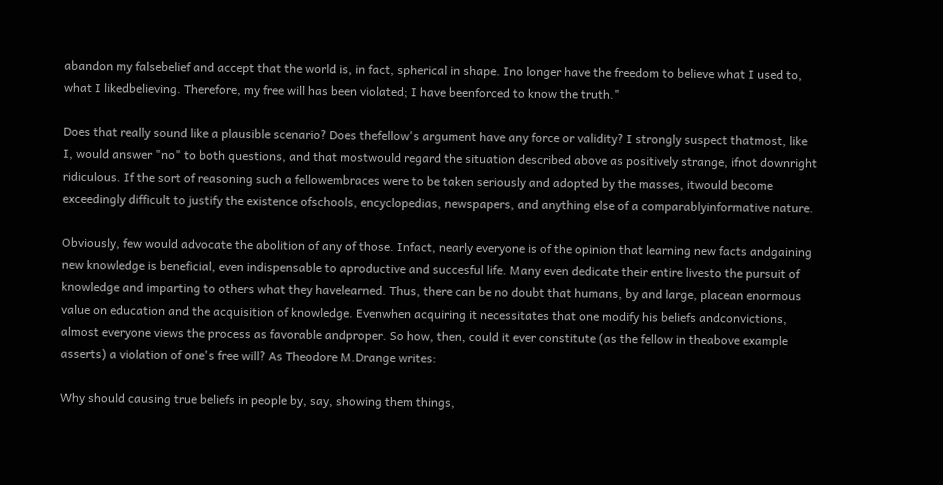abandon my falsebelief and accept that the world is, in fact, spherical in shape. Ino longer have the freedom to believe what I used to, what I likedbelieving. Therefore, my free will has been violated; I have beenforced to know the truth."

Does that really sound like a plausible scenario? Does thefellow's argument have any force or validity? I strongly suspect thatmost, like I, would answer "no" to both questions, and that mostwould regard the situation described above as positively strange, ifnot downright ridiculous. If the sort of reasoning such a fellowembraces were to be taken seriously and adopted by the masses, itwould become exceedingly difficult to justify the existence ofschools, encyclopedias, newspapers, and anything else of a comparablyinformative nature.

Obviously, few would advocate the abolition of any of those. Infact, nearly everyone is of the opinion that learning new facts andgaining new knowledge is beneficial, even indispensable to aproductive and succesful life. Many even dedicate their entire livesto the pursuit of knowledge and imparting to others what they havelearned. Thus, there can be no doubt that humans, by and large, placean enormous value on education and the acquisition of knowledge. Evenwhen acquiring it necessitates that one modify his beliefs andconvictions, almost everyone views the process as favorable andproper. So how, then, could it ever constitute (as the fellow in theabove example asserts) a violation of one's free will? As Theodore M.Drange writes:

Why should causing true beliefs in people by, say, showing them things,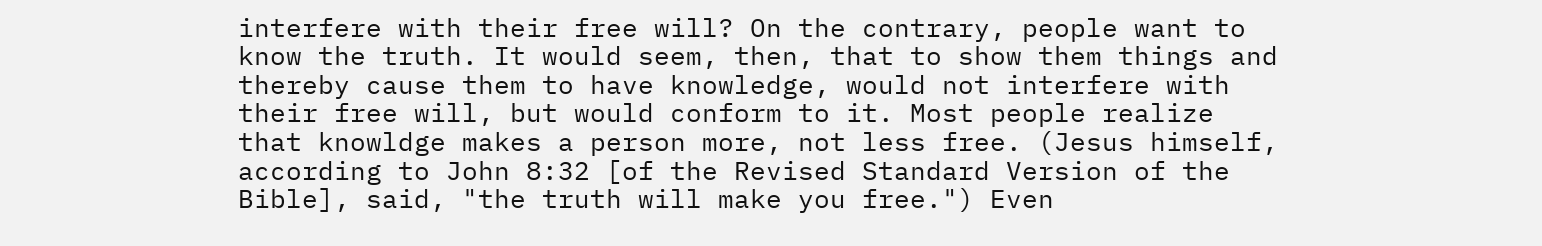interfere with their free will? On the contrary, people want to know the truth. It would seem, then, that to show them things and thereby cause them to have knowledge, would not interfere with their free will, but would conform to it. Most people realize that knowldge makes a person more, not less free. (Jesus himself, according to John 8:32 [of the Revised Standard Version of the Bible], said, "the truth will make you free.") Even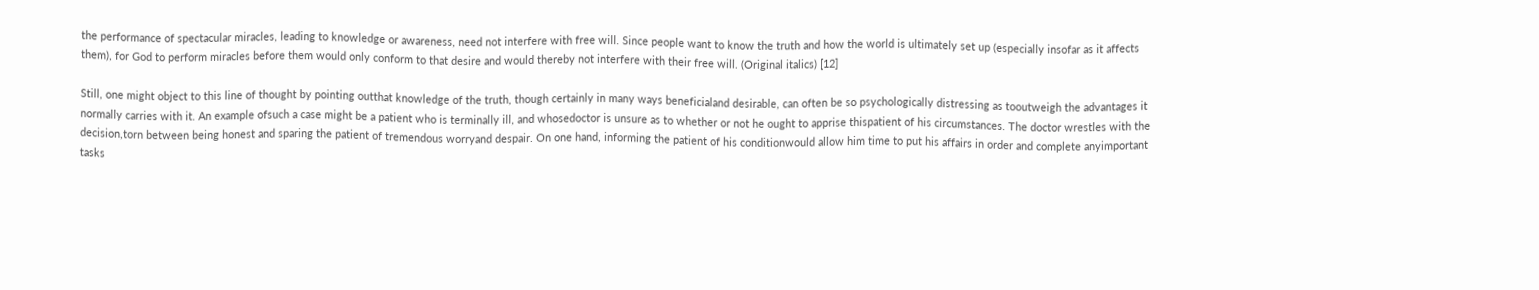the performance of spectacular miracles, leading to knowledge or awareness, need not interfere with free will. Since people want to know the truth and how the world is ultimately set up (especially insofar as it affects them), for God to perform miracles before them would only conform to that desire and would thereby not interfere with their free will. (Original italics) [12]

Still, one might object to this line of thought by pointing outthat knowledge of the truth, though certainly in many ways beneficialand desirable, can often be so psychologically distressing as tooutweigh the advantages it normally carries with it. An example ofsuch a case might be a patient who is terminally ill, and whosedoctor is unsure as to whether or not he ought to apprise thispatient of his circumstances. The doctor wrestles with the decision,torn between being honest and sparing the patient of tremendous worryand despair. On one hand, informing the patient of his conditionwould allow him time to put his affairs in order and complete anyimportant tasks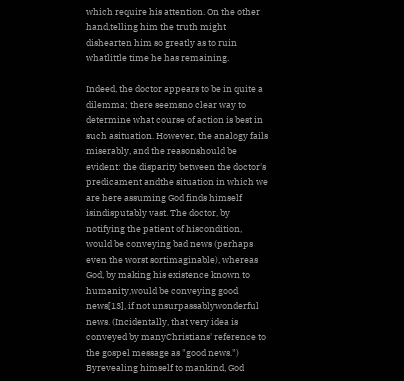which require his attention. On the other hand,telling him the truth might dishearten him so greatly as to ruin whatlittle time he has remaining.

Indeed, the doctor appears to be in quite a dilemma; there seemsno clear way to determine what course of action is best in such asituation. However, the analogy fails miserably, and the reasonshould be evident: the disparity between the doctor's predicament andthe situation in which we are here assuming God finds himself isindisputably vast. The doctor, by notifying the patient of hiscondition, would be conveying bad news (perhaps even the worst sortimaginable), whereas God, by making his existence known to humanity,would be conveying good news[13], if not unsurpassablywonderful news. (Incidentally, that very idea is conveyed by manyChristians' reference to the gospel message as "good news.") Byrevealing himself to mankind, God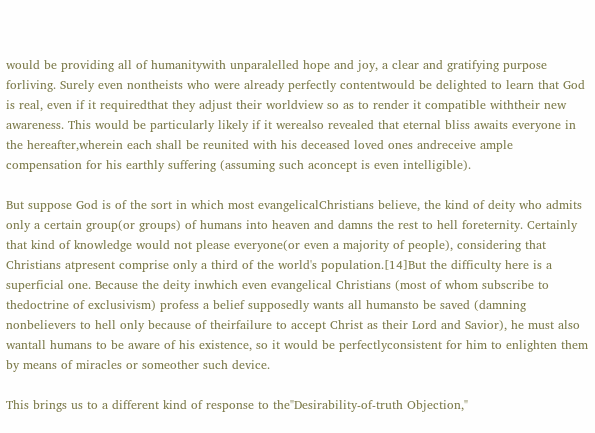would be providing all of humanitywith unparalelled hope and joy, a clear and gratifying purpose forliving. Surely even nontheists who were already perfectly contentwould be delighted to learn that God is real, even if it requiredthat they adjust their worldview so as to render it compatible withtheir new awareness. This would be particularly likely if it werealso revealed that eternal bliss awaits everyone in the hereafter,wherein each shall be reunited with his deceased loved ones andreceive ample compensation for his earthly suffering (assuming such aconcept is even intelligible).

But suppose God is of the sort in which most evangelicalChristians believe, the kind of deity who admits only a certain group(or groups) of humans into heaven and damns the rest to hell foreternity. Certainly that kind of knowledge would not please everyone(or even a majority of people), considering that Christians atpresent comprise only a third of the world's population.[14]But the difficulty here is a superficial one. Because the deity inwhich even evangelical Christians (most of whom subscribe to thedoctrine of exclusivism) profess a belief supposedly wants all humansto be saved (damning nonbelievers to hell only because of theirfailure to accept Christ as their Lord and Savior), he must also wantall humans to be aware of his existence, so it would be perfectlyconsistent for him to enlighten them by means of miracles or someother such device.

This brings us to a different kind of response to the"Desirability-of-truth Objection,"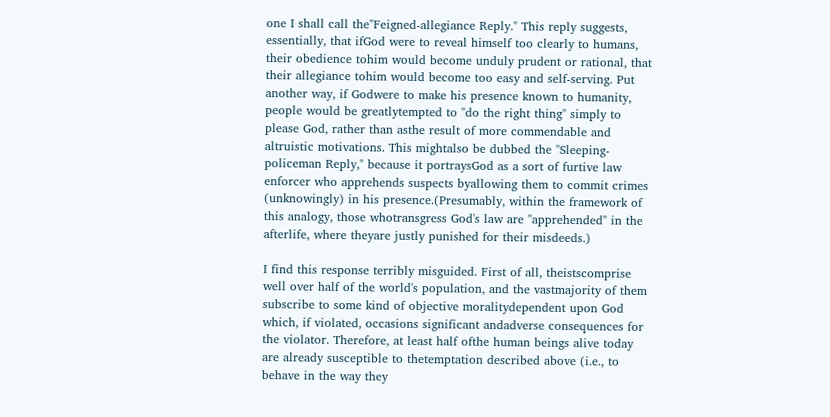one I shall call the"Feigned-allegiance Reply." This reply suggests, essentially, that ifGod were to reveal himself too clearly to humans, their obedience tohim would become unduly prudent or rational, that their allegiance tohim would become too easy and self-serving. Put another way, if Godwere to make his presence known to humanity, people would be greatlytempted to "do the right thing" simply to please God, rather than asthe result of more commendable and altruistic motivations. This mightalso be dubbed the "Sleeping-policeman Reply," because it portraysGod as a sort of furtive law enforcer who apprehends suspects byallowing them to commit crimes (unknowingly) in his presence.(Presumably, within the framework of this analogy, those whotransgress God's law are "apprehended" in the afterlife, where theyare justly punished for their misdeeds.)

I find this response terribly misguided. First of all, theistscomprise well over half of the world's population, and the vastmajority of them subscribe to some kind of objective moralitydependent upon God which, if violated, occasions significant andadverse consequences for the violator. Therefore, at least half ofthe human beings alive today are already susceptible to thetemptation described above (i.e., to behave in the way they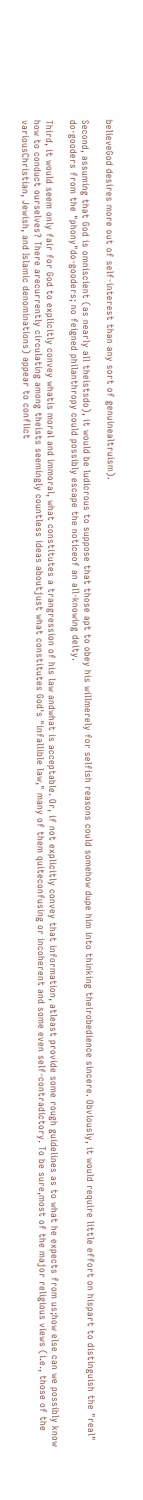believeGod desires more out of self-interest than any sort of genuinealtruism).

Second, assuming that God is omniscient (as nearly all theistsdo), it would be ludicrous to suppose that those apt to obey his willmerely for selfish reasons could somehow dupe him into thinking theirobedience sincere. Obviously, it would require little effort on hispart to distinguish the "real" do-gooders from the "phony"do-gooders; no feigned philanthropy could possibly escape the noticeof an all-knowing deity.

Third, it would seem only fair for God to explicitly convey whatis moral and immoral, what constitutes a trangression of his law andwhat is acceptable. Or, if not explicitly convey that information, atleast provide some rough guidelines as to what he expects from us;how else can we possibly know how to conduct ourselves? There arecurrently circulating among theists seemingly countless ideas aboutjust what constitutes God's "infallible law," many of them quiteconfusing or incoherent and some even self-contradictory. To be sure,most of the major religious views (i.e., those of the variousChristian, Jewish, and Islamic denominations) appear to conflict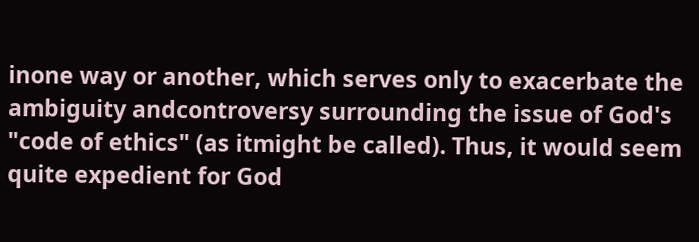inone way or another, which serves only to exacerbate the ambiguity andcontroversy surrounding the issue of God's "code of ethics" (as itmight be called). Thus, it would seem quite expedient for God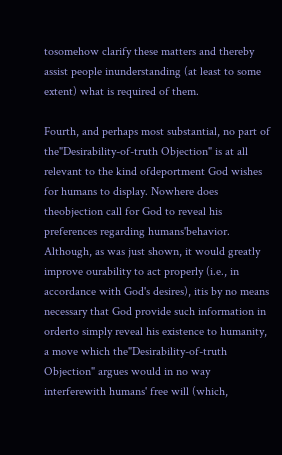tosomehow clarify these matters and thereby assist people inunderstanding (at least to some extent) what is required of them.

Fourth, and perhaps most substantial, no part of the"Desirability-of-truth Objection" is at all relevant to the kind ofdeportment God wishes for humans to display. Nowhere does theobjection call for God to reveal his preferences regarding humans'behavior. Although, as was just shown, it would greatly improve ourability to act properly (i.e., in accordance with God's desires), itis by no means necessary that God provide such information in orderto simply reveal his existence to humanity, a move which the"Desirability-of-truth Objection" argues would in no way interferewith humans' free will (which,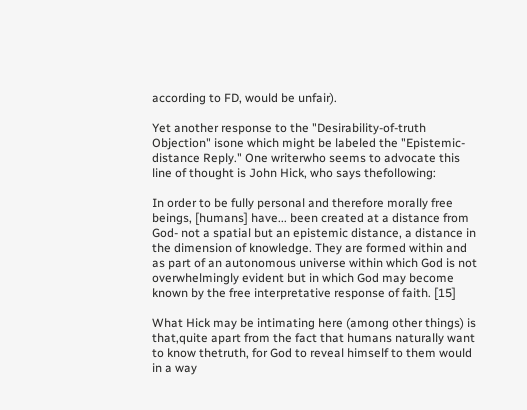according to FD, would be unfair).

Yet another response to the "Desirability-of-truth Objection" isone which might be labeled the "Epistemic-distance Reply." One writerwho seems to advocate this line of thought is John Hick, who says thefollowing:

In order to be fully personal and therefore morally free beings, [humans] have... been created at a distance from God- not a spatial but an epistemic distance, a distance in the dimension of knowledge. They are formed within and as part of an autonomous universe within which God is not overwhelmingly evident but in which God may become known by the free interpretative response of faith. [15]

What Hick may be intimating here (among other things) is that,quite apart from the fact that humans naturally want to know thetruth, for God to reveal himself to them would in a way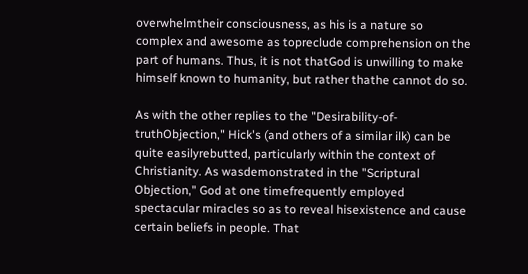overwhelmtheir consciousness, as his is a nature so complex and awesome as topreclude comprehension on the part of humans. Thus, it is not thatGod is unwilling to make himself known to humanity, but rather thathe cannot do so.

As with the other replies to the "Desirability-of-truthObjection," Hick's (and others of a similar ilk) can be quite easilyrebutted, particularly within the context of Christianity. As wasdemonstrated in the "Scriptural Objection," God at one timefrequently employed spectacular miracles so as to reveal hisexistence and cause certain beliefs in people. That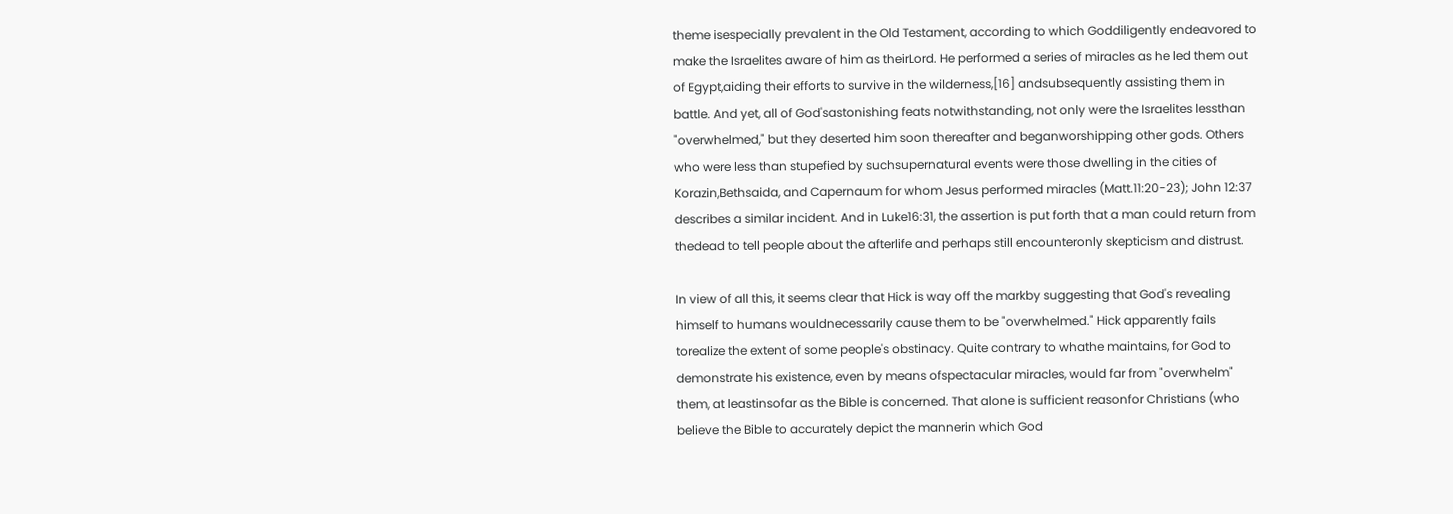theme isespecially prevalent in the Old Testament, according to which Goddiligently endeavored to make the Israelites aware of him as theirLord. He performed a series of miracles as he led them out of Egypt,aiding their efforts to survive in the wilderness,[16] andsubsequently assisting them in battle. And yet, all of God'sastonishing feats notwithstanding, not only were the Israelites lessthan "overwhelmed," but they deserted him soon thereafter and beganworshipping other gods. Others who were less than stupefied by suchsupernatural events were those dwelling in the cities of Korazin,Bethsaida, and Capernaum for whom Jesus performed miracles (Matt.11:20-23); John 12:37 describes a similar incident. And in Luke16:31, the assertion is put forth that a man could return from thedead to tell people about the afterlife and perhaps still encounteronly skepticism and distrust.

In view of all this, it seems clear that Hick is way off the markby suggesting that God's revealing himself to humans wouldnecessarily cause them to be "overwhelmed." Hick apparently fails torealize the extent of some people's obstinacy. Quite contrary to whathe maintains, for God to demonstrate his existence, even by means ofspectacular miracles, would far from "overwhelm" them, at leastinsofar as the Bible is concerned. That alone is sufficient reasonfor Christians (who believe the Bible to accurately depict the mannerin which God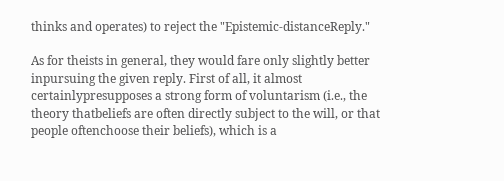thinks and operates) to reject the "Epistemic-distanceReply."

As for theists in general, they would fare only slightly better inpursuing the given reply. First of all, it almost certainlypresupposes a strong form of voluntarism (i.e., the theory thatbeliefs are often directly subject to the will, or that people oftenchoose their beliefs), which is a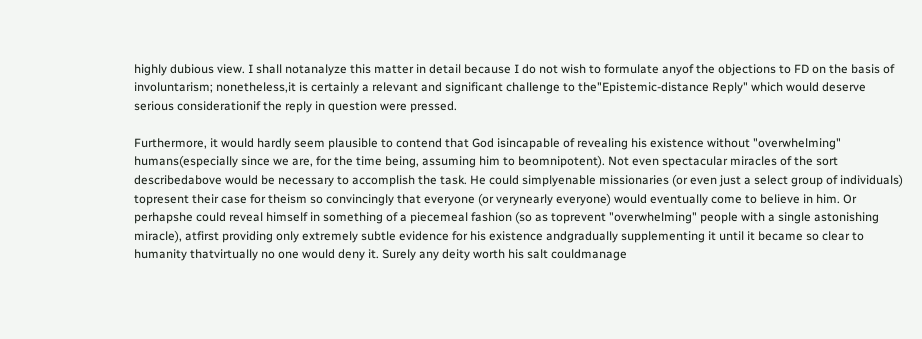highly dubious view. I shall notanalyze this matter in detail because I do not wish to formulate anyof the objections to FD on the basis of involuntarism; nonetheless,it is certainly a relevant and significant challenge to the"Epistemic-distance Reply" which would deserve serious considerationif the reply in question were pressed.

Furthermore, it would hardly seem plausible to contend that God isincapable of revealing his existence without "overwhelming" humans(especially since we are, for the time being, assuming him to beomnipotent). Not even spectacular miracles of the sort describedabove would be necessary to accomplish the task. He could simplyenable missionaries (or even just a select group of individuals) topresent their case for theism so convincingly that everyone (or verynearly everyone) would eventually come to believe in him. Or perhapshe could reveal himself in something of a piecemeal fashion (so as toprevent "overwhelming" people with a single astonishing miracle), atfirst providing only extremely subtle evidence for his existence andgradually supplementing it until it became so clear to humanity thatvirtually no one would deny it. Surely any deity worth his salt couldmanage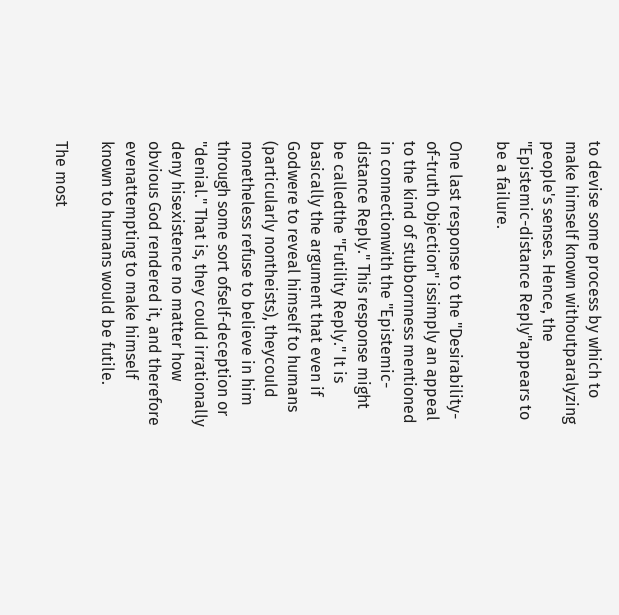to devise some process by which to make himself known withoutparalyzing people's senses. Hence, the "Epistemic-distance Reply"appears to be a failure.

One last response to the "Desirability-of-truth Objection" issimply an appeal to the kind of stubbornness mentioned in connectionwith the "Epistemic-distance Reply." This response might be calledthe "Futility Reply." It is basically the argument that even if Godwere to reveal himself to humans (particularly nontheists), theycould nonetheless refuse to believe in him through some sort ofself-deception or "denial." That is, they could irrationally deny hisexistence no matter how obvious God rendered it, and therefore evenattempting to make himself known to humans would be futile.

The most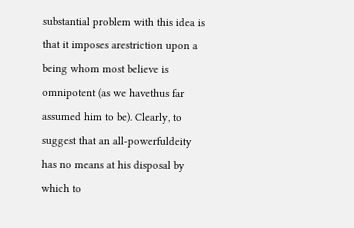substantial problem with this idea is that it imposes arestriction upon a being whom most believe is omnipotent (as we havethus far assumed him to be). Clearly, to suggest that an all-powerfuldeity has no means at his disposal by which to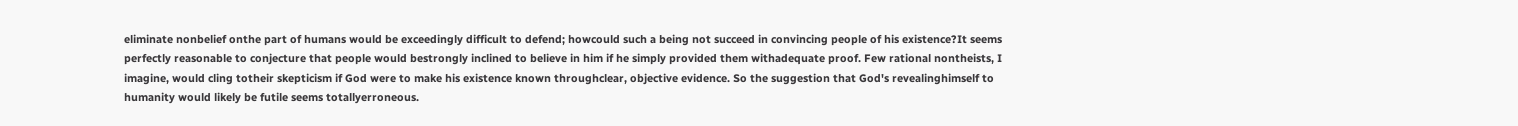eliminate nonbelief onthe part of humans would be exceedingly difficult to defend; howcould such a being not succeed in convincing people of his existence?It seems perfectly reasonable to conjecture that people would bestrongly inclined to believe in him if he simply provided them withadequate proof. Few rational nontheists, I imagine, would cling totheir skepticism if God were to make his existence known throughclear, objective evidence. So the suggestion that God's revealinghimself to humanity would likely be futile seems totallyerroneous.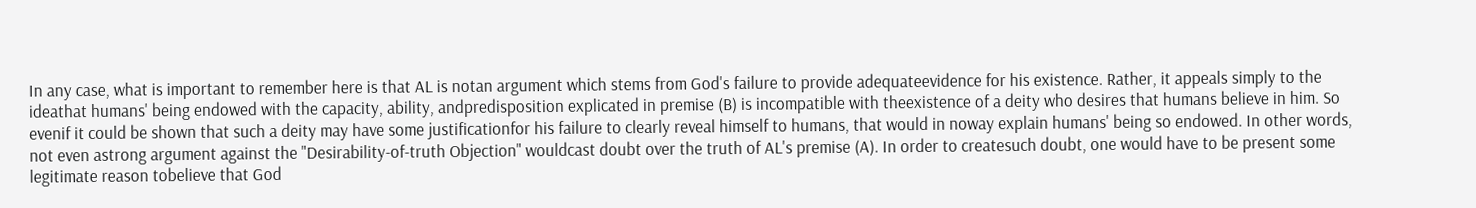In any case, what is important to remember here is that AL is notan argument which stems from God's failure to provide adequateevidence for his existence. Rather, it appeals simply to the ideathat humans' being endowed with the capacity, ability, andpredisposition explicated in premise (B) is incompatible with theexistence of a deity who desires that humans believe in him. So evenif it could be shown that such a deity may have some justificationfor his failure to clearly reveal himself to humans, that would in noway explain humans' being so endowed. In other words, not even astrong argument against the "Desirability-of-truth Objection" wouldcast doubt over the truth of AL's premise (A). In order to createsuch doubt, one would have to be present some legitimate reason tobelieve that God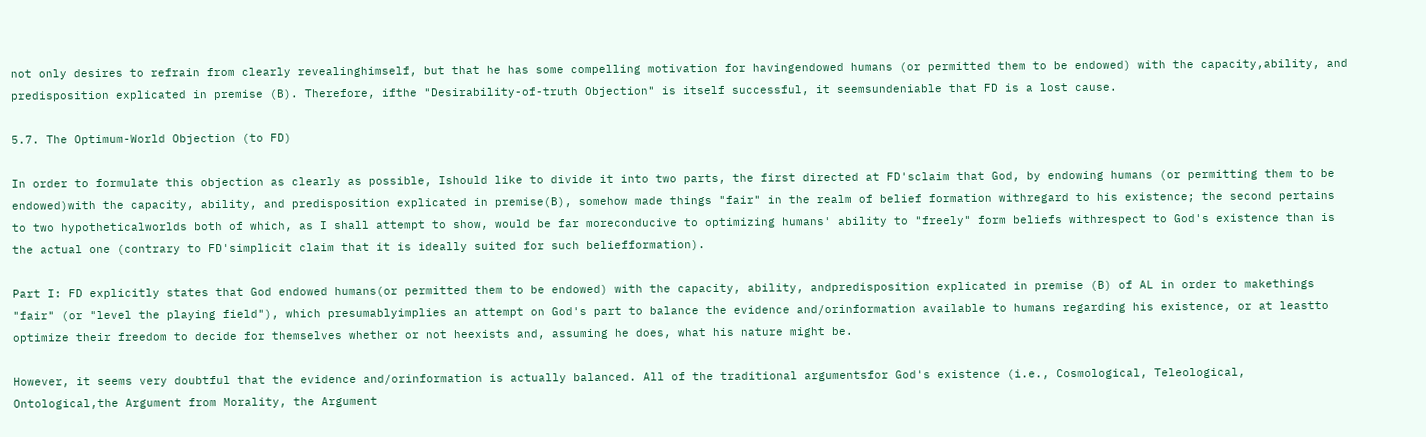not only desires to refrain from clearly revealinghimself, but that he has some compelling motivation for havingendowed humans (or permitted them to be endowed) with the capacity,ability, and predisposition explicated in premise (B). Therefore, ifthe "Desirability-of-truth Objection" is itself successful, it seemsundeniable that FD is a lost cause.

5.7. The Optimum-World Objection (to FD)

In order to formulate this objection as clearly as possible, Ishould like to divide it into two parts, the first directed at FD'sclaim that God, by endowing humans (or permitting them to be endowed)with the capacity, ability, and predisposition explicated in premise(B), somehow made things "fair" in the realm of belief formation withregard to his existence; the second pertains to two hypotheticalworlds both of which, as I shall attempt to show, would be far moreconducive to optimizing humans' ability to "freely" form beliefs withrespect to God's existence than is the actual one (contrary to FD'simplicit claim that it is ideally suited for such beliefformation).

Part I: FD explicitly states that God endowed humans(or permitted them to be endowed) with the capacity, ability, andpredisposition explicated in premise (B) of AL in order to makethings "fair" (or "level the playing field"), which presumablyimplies an attempt on God's part to balance the evidence and/orinformation available to humans regarding his existence, or at leastto optimize their freedom to decide for themselves whether or not heexists and, assuming he does, what his nature might be.

However, it seems very doubtful that the evidence and/orinformation is actually balanced. All of the traditional argumentsfor God's existence (i.e., Cosmological, Teleological, Ontological,the Argument from Morality, the Argument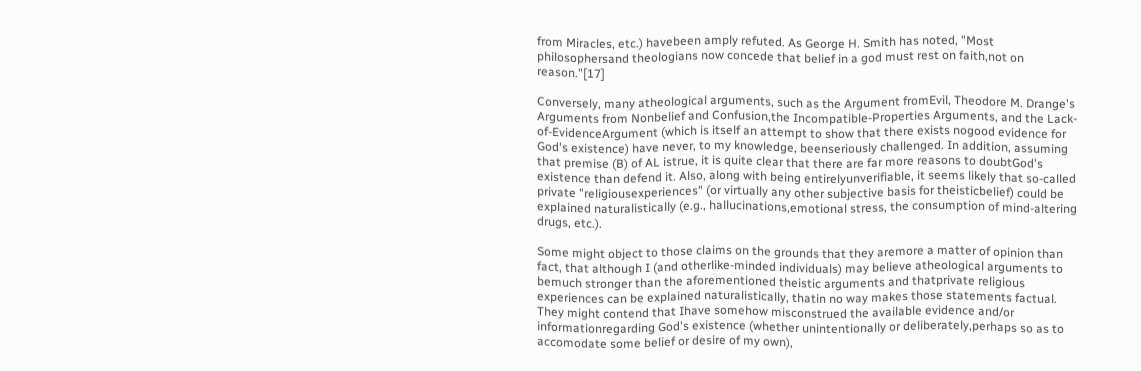from Miracles, etc.) havebeen amply refuted. As George H. Smith has noted, "Most philosophersand theologians now concede that belief in a god must rest on faith,not on reason."[17]

Conversely, many atheological arguments, such as the Argument fromEvil, Theodore M. Drange's Arguments from Nonbelief and Confusion,the Incompatible-Properties Arguments, and the Lack-of-EvidenceArgument (which is itself an attempt to show that there exists nogood evidence for God's existence) have never, to my knowledge, beenseriously challenged. In addition, assuming that premise (B) of AL istrue, it is quite clear that there are far more reasons to doubtGod's existence than defend it. Also, along with being entirelyunverifiable, it seems likely that so-called private "religiousexperiences" (or virtually any other subjective basis for theisticbelief) could be explained naturalistically (e.g., hallucinations,emotional stress, the consumption of mind-altering drugs, etc.).

Some might object to those claims on the grounds that they aremore a matter of opinion than fact, that although I (and otherlike-minded individuals) may believe atheological arguments to bemuch stronger than the aforementioned theistic arguments and thatprivate religious experiences can be explained naturalistically, thatin no way makes those statements factual. They might contend that Ihave somehow misconstrued the available evidence and/or informationregarding God's existence (whether unintentionally or deliberately,perhaps so as to accomodate some belief or desire of my own),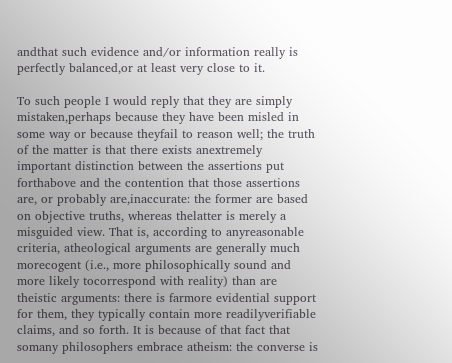andthat such evidence and/or information really is perfectly balanced,or at least very close to it.

To such people I would reply that they are simply mistaken,perhaps because they have been misled in some way or because theyfail to reason well; the truth of the matter is that there exists anextremely important distinction between the assertions put forthabove and the contention that those assertions are, or probably are,inaccurate: the former are based on objective truths, whereas thelatter is merely a misguided view. That is, according to anyreasonable criteria, atheological arguments are generally much morecogent (i.e., more philosophically sound and more likely tocorrespond with reality) than are theistic arguments: there is farmore evidential support for them, they typically contain more readilyverifiable claims, and so forth. It is because of that fact that somany philosophers embrace atheism: the converse is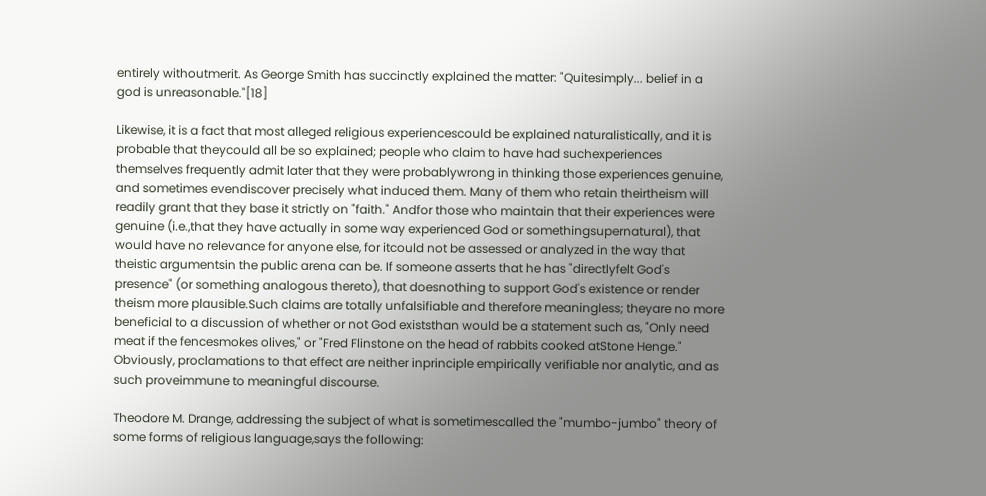entirely withoutmerit. As George Smith has succinctly explained the matter: "Quitesimply... belief in a god is unreasonable."[18]

Likewise, it is a fact that most alleged religious experiencescould be explained naturalistically, and it is probable that theycould all be so explained; people who claim to have had suchexperiences themselves frequently admit later that they were probablywrong in thinking those experiences genuine, and sometimes evendiscover precisely what induced them. Many of them who retain theirtheism will readily grant that they base it strictly on "faith." Andfor those who maintain that their experiences were genuine (i.e.,that they have actually in some way experienced God or somethingsupernatural), that would have no relevance for anyone else, for itcould not be assessed or analyzed in the way that theistic argumentsin the public arena can be. If someone asserts that he has "directlyfelt God's presence" (or something analogous thereto), that doesnothing to support God's existence or render theism more plausible.Such claims are totally unfalsifiable and therefore meaningless; theyare no more beneficial to a discussion of whether or not God existsthan would be a statement such as, "Only need meat if the fencesmokes olives," or "Fred Flinstone on the head of rabbits cooked atStone Henge." Obviously, proclamations to that effect are neither inprinciple empirically verifiable nor analytic, and as such proveimmune to meaningful discourse.

Theodore M. Drange, addressing the subject of what is sometimescalled the "mumbo-jumbo" theory of some forms of religious language,says the following: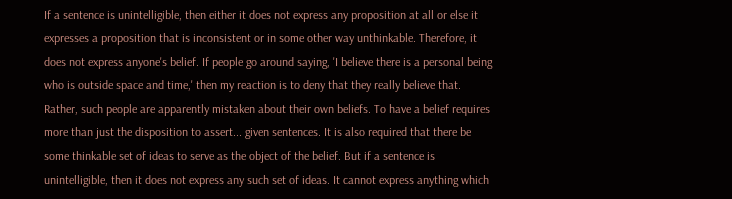If a sentence is unintelligible, then either it does not express any proposition at all or else it expresses a proposition that is inconsistent or in some other way unthinkable. Therefore, it does not express anyone's belief. If people go around saying, 'I believe there is a personal being who is outside space and time,' then my reaction is to deny that they really believe that. Rather, such people are apparently mistaken about their own beliefs. To have a belief requires more than just the disposition to assert... given sentences. It is also required that there be some thinkable set of ideas to serve as the object of the belief. But if a sentence is unintelligible, then it does not express any such set of ideas. It cannot express anything which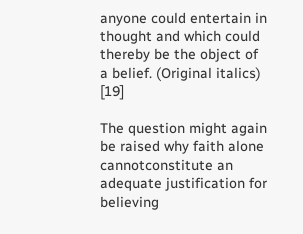anyone could entertain in thought and which could thereby be the object of a belief. (Original italics) [19]

The question might again be raised why faith alone cannotconstitute an adequate justification for believing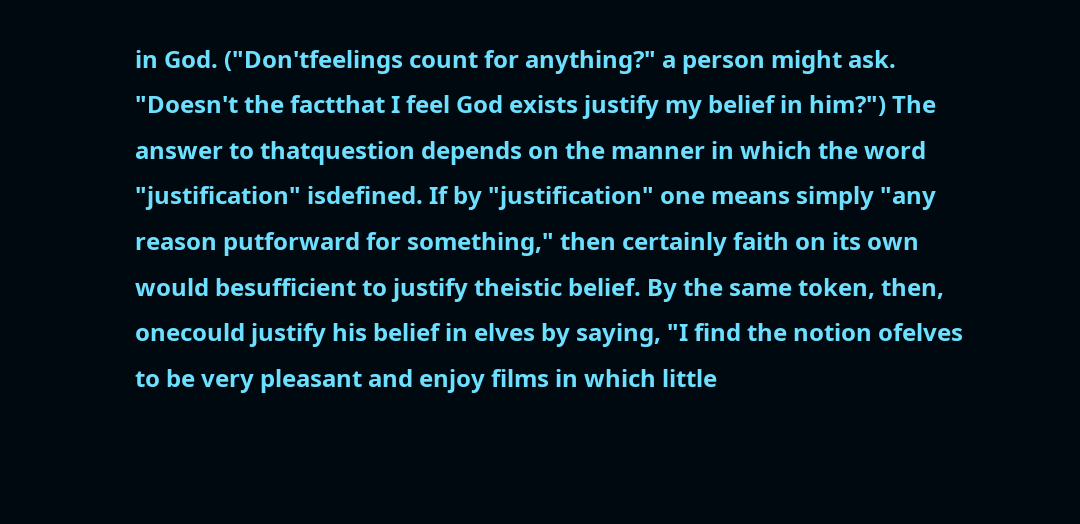in God. ("Don'tfeelings count for anything?" a person might ask. "Doesn't the factthat I feel God exists justify my belief in him?") The answer to thatquestion depends on the manner in which the word "justification" isdefined. If by "justification" one means simply "any reason putforward for something," then certainly faith on its own would besufficient to justify theistic belief. By the same token, then, onecould justify his belief in elves by saying, "I find the notion ofelves to be very pleasant and enjoy films in which little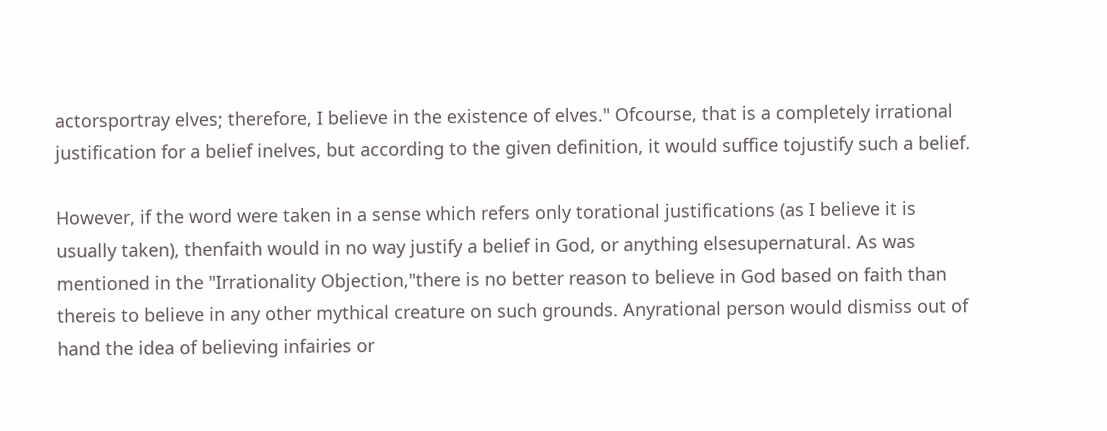actorsportray elves; therefore, I believe in the existence of elves." Ofcourse, that is a completely irrational justification for a belief inelves, but according to the given definition, it would suffice tojustify such a belief.

However, if the word were taken in a sense which refers only torational justifications (as I believe it is usually taken), thenfaith would in no way justify a belief in God, or anything elsesupernatural. As was mentioned in the "Irrationality Objection,"there is no better reason to believe in God based on faith than thereis to believe in any other mythical creature on such grounds. Anyrational person would dismiss out of hand the idea of believing infairies or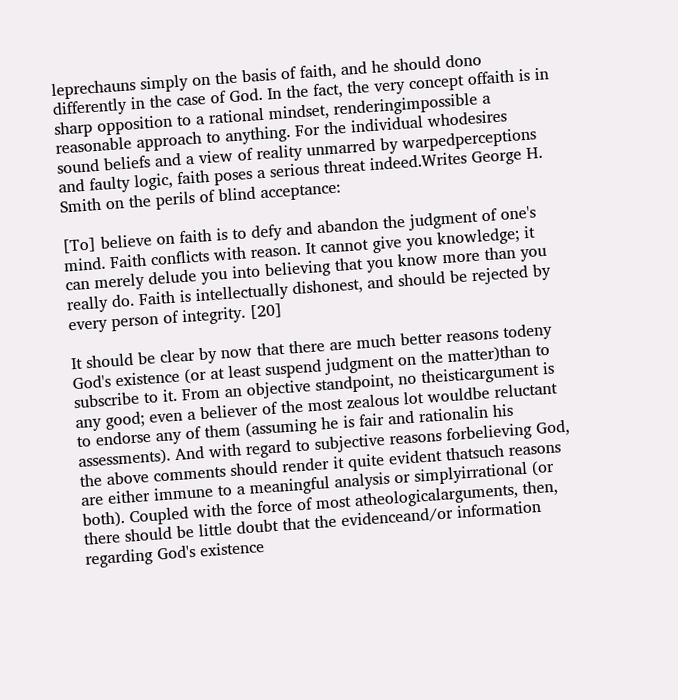leprechauns simply on the basis of faith, and he should dono differently in the case of God. In the fact, the very concept offaith is in sharp opposition to a rational mindset, renderingimpossible a reasonable approach to anything. For the individual whodesires sound beliefs and a view of reality unmarred by warpedperceptions and faulty logic, faith poses a serious threat indeed.Writes George H. Smith on the perils of blind acceptance:

[To] believe on faith is to defy and abandon the judgment of one's mind. Faith conflicts with reason. It cannot give you knowledge; it can merely delude you into believing that you know more than you really do. Faith is intellectually dishonest, and should be rejected by every person of integrity. [20]

It should be clear by now that there are much better reasons todeny God's existence (or at least suspend judgment on the matter)than to subscribe to it. From an objective standpoint, no theisticargument is any good; even a believer of the most zealous lot wouldbe reluctant to endorse any of them (assuming he is fair and rationalin his assessments). And with regard to subjective reasons forbelieving God, the above comments should render it quite evident thatsuch reasons are either immune to a meaningful analysis or simplyirrational (or both). Coupled with the force of most atheologicalarguments, then, there should be little doubt that the evidenceand/or information regarding God's existence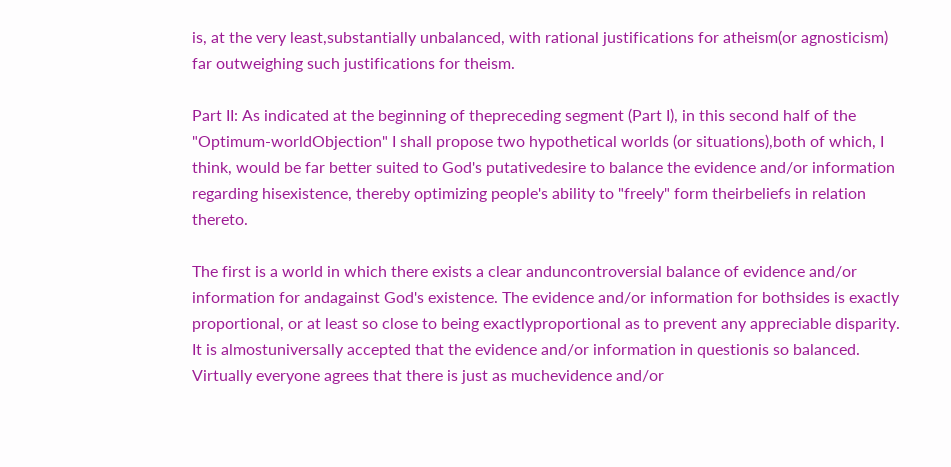is, at the very least,substantially unbalanced, with rational justifications for atheism(or agnosticism) far outweighing such justifications for theism.

Part II: As indicated at the beginning of thepreceding segment (Part I), in this second half of the "Optimum-worldObjection" I shall propose two hypothetical worlds (or situations),both of which, I think, would be far better suited to God's putativedesire to balance the evidence and/or information regarding hisexistence, thereby optimizing people's ability to "freely" form theirbeliefs in relation thereto.

The first is a world in which there exists a clear anduncontroversial balance of evidence and/or information for andagainst God's existence. The evidence and/or information for bothsides is exactly proportional, or at least so close to being exactlyproportional as to prevent any appreciable disparity. It is almostuniversally accepted that the evidence and/or information in questionis so balanced. Virtually everyone agrees that there is just as muchevidence and/or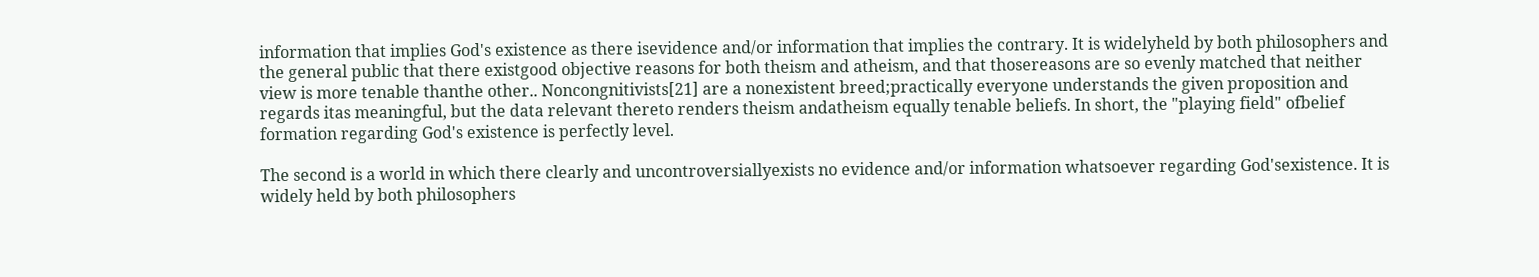information that implies God's existence as there isevidence and/or information that implies the contrary. It is widelyheld by both philosophers and the general public that there existgood objective reasons for both theism and atheism, and that thosereasons are so evenly matched that neither view is more tenable thanthe other.. Noncongnitivists[21] are a nonexistent breed;practically everyone understands the given proposition and regards itas meaningful, but the data relevant thereto renders theism andatheism equally tenable beliefs. In short, the "playing field" ofbelief formation regarding God's existence is perfectly level.

The second is a world in which there clearly and uncontroversiallyexists no evidence and/or information whatsoever regarding God'sexistence. It is widely held by both philosophers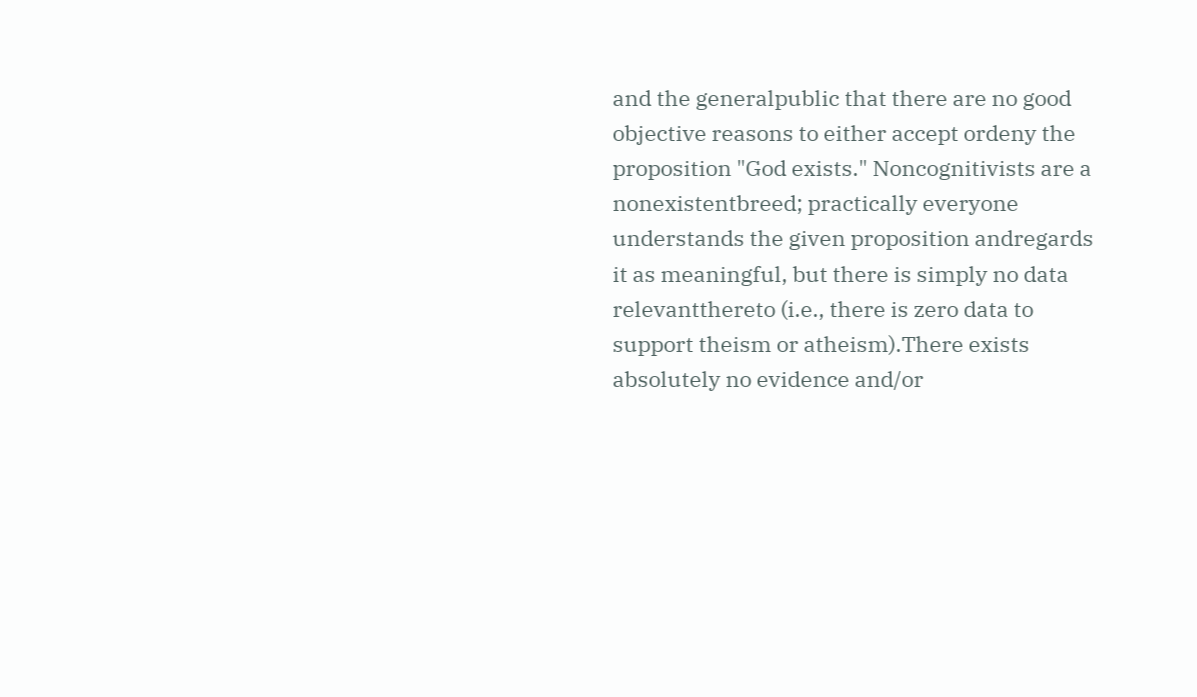and the generalpublic that there are no good objective reasons to either accept ordeny the proposition "God exists." Noncognitivists are a nonexistentbreed; practically everyone understands the given proposition andregards it as meaningful, but there is simply no data relevantthereto (i.e., there is zero data to support theism or atheism).There exists absolutely no evidence and/or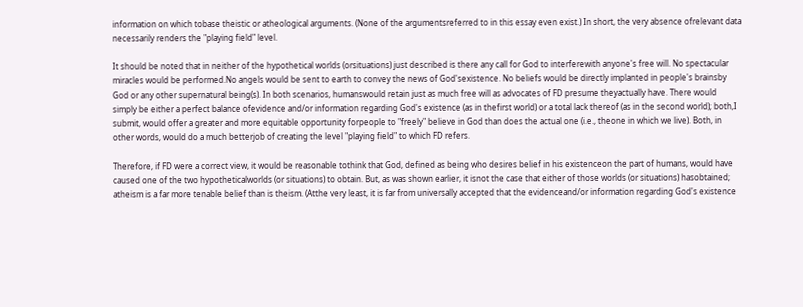information on which tobase theistic or atheological arguments. (None of the argumentsreferred to in this essay even exist.) In short, the very absence ofrelevant data necessarily renders the "playing field" level.

It should be noted that in neither of the hypothetical worlds (orsituations) just described is there any call for God to interferewith anyone's free will. No spectacular miracles would be performed.No angels would be sent to earth to convey the news of God'sexistence. No beliefs would be directly implanted in people's brainsby God or any other supernatural being(s). In both scenarios, humanswould retain just as much free will as advocates of FD presume theyactually have. There would simply be either a perfect balance ofevidence and/or information regarding God's existence (as in thefirst world) or a total lack thereof (as in the second world); both,I submit, would offer a greater and more equitable opportunity forpeople to "freely" believe in God than does the actual one (i.e., theone in which we live). Both, in other words, would do a much betterjob of creating the level "playing field" to which FD refers.

Therefore, if FD were a correct view, it would be reasonable tothink that God, defined as being who desires belief in his existenceon the part of humans, would have caused one of the two hypotheticalworlds (or situations) to obtain. But, as was shown earlier, it isnot the case that either of those worlds (or situations) hasobtained; atheism is a far more tenable belief than is theism. (Atthe very least, it is far from universally accepted that the evidenceand/or information regarding God's existence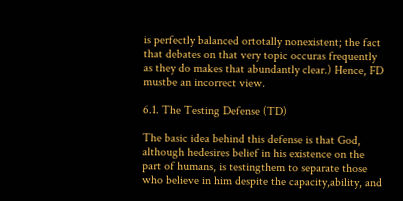is perfectly balanced ortotally nonexistent; the fact that debates on that very topic occuras frequently as they do makes that abundantly clear.) Hence, FD mustbe an incorrect view.

6.1. The Testing Defense (TD)

The basic idea behind this defense is that God, although hedesires belief in his existence on the part of humans, is testingthem to separate those who believe in him despite the capacity,ability, and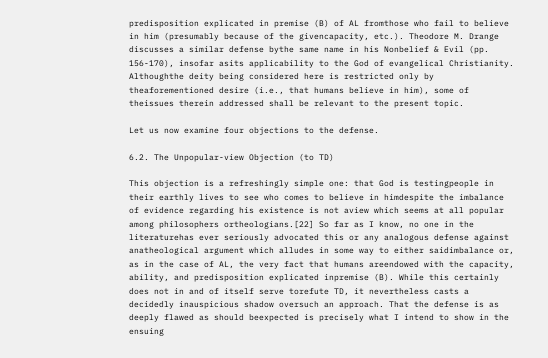predisposition explicated in premise (B) of AL fromthose who fail to believe in him (presumably because of the givencapacity, etc.). Theodore M. Drange discusses a similar defense bythe same name in his Nonbelief & Evil (pp. 156-170), insofar asits applicability to the God of evangelical Christianity. Althoughthe deity being considered here is restricted only by theaforementioned desire (i.e., that humans believe in him), some of theissues therein addressed shall be relevant to the present topic.

Let us now examine four objections to the defense.

6.2. The Unpopular-view Objection (to TD)

This objection is a refreshingly simple one: that God is testingpeople in their earthly lives to see who comes to believe in himdespite the imbalance of evidence regarding his existence is not aview which seems at all popular among philosophers ortheologians.[22] So far as I know, no one in the literaturehas ever seriously advocated this or any analogous defense against anatheological argument which alludes in some way to either saidimbalance or, as in the case of AL, the very fact that humans areendowed with the capacity, ability, and predisposition explicated inpremise (B). While this certainly does not in and of itself serve torefute TD, it nevertheless casts a decidedly inauspicious shadow oversuch an approach. That the defense is as deeply flawed as should beexpected is precisely what I intend to show in the ensuing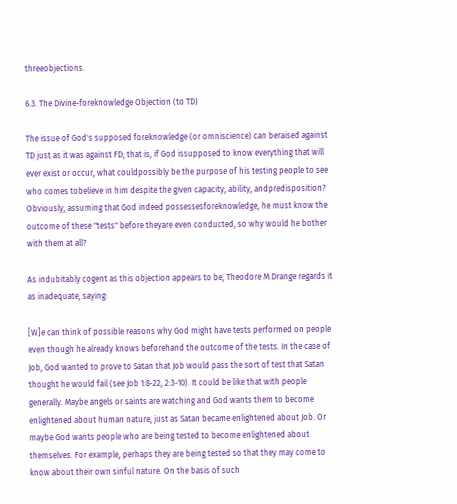threeobjections.

6.3. The Divine-foreknowledge Objection (to TD)

The issue of God's supposed foreknowledge (or omniscience) can beraised against TD just as it was against FD; that is, if God issupposed to know everything that will ever exist or occur, what couldpossibly be the purpose of his testing people to see who comes tobelieve in him despite the given capacity, ability, andpredisposition? Obviously, assuming that God indeed possessesforeknowledge, he must know the outcome of these "tests" before theyare even conducted, so why would he bother with them at all?

As indubitably cogent as this objection appears to be, Theodore M.Drange regards it as inadequate, saying:

[W]e can think of possible reasons why God might have tests performed on people even though he already knows beforehand the outcome of the tests. In the case of Job, God wanted to prove to Satan that Job would pass the sort of test that Satan thought he would fail (see Job 1:8-22, 2:3-10). It could be like that with people generally. Maybe angels or saints are watching and God wants them to become enlightened about human nature, just as Satan became enlightened about Job. Or maybe God wants people who are being tested to become enlightened about themselves. For example, perhaps they are being tested so that they may come to know about their own sinful nature. On the basis of such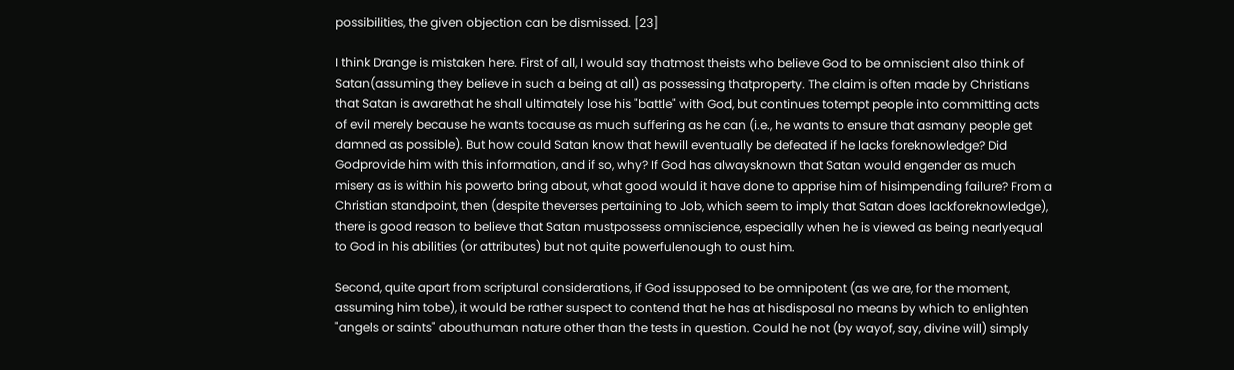possibilities, the given objection can be dismissed. [23]

I think Drange is mistaken here. First of all, I would say thatmost theists who believe God to be omniscient also think of Satan(assuming they believe in such a being at all) as possessing thatproperty. The claim is often made by Christians that Satan is awarethat he shall ultimately lose his "battle" with God, but continues totempt people into committing acts of evil merely because he wants tocause as much suffering as he can (i.e., he wants to ensure that asmany people get damned as possible). But how could Satan know that hewill eventually be defeated if he lacks foreknowledge? Did Godprovide him with this information, and if so, why? If God has alwaysknown that Satan would engender as much misery as is within his powerto bring about, what good would it have done to apprise him of hisimpending failure? From a Christian standpoint, then (despite theverses pertaining to Job, which seem to imply that Satan does lackforeknowledge), there is good reason to believe that Satan mustpossess omniscience, especially when he is viewed as being nearlyequal to God in his abilities (or attributes) but not quite powerfulenough to oust him.

Second, quite apart from scriptural considerations, if God issupposed to be omnipotent (as we are, for the moment, assuming him tobe), it would be rather suspect to contend that he has at hisdisposal no means by which to enlighten "angels or saints" abouthuman nature other than the tests in question. Could he not (by wayof, say, divine will) simply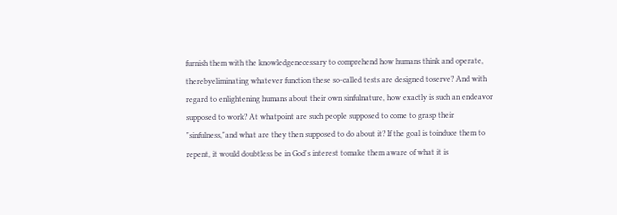furnish them with the knowledgenecessary to comprehend how humans think and operate, therebyeliminating whatever function these so-called tests are designed toserve? And with regard to enlightening humans about their own sinfulnature, how exactly is such an endeavor supposed to work? At whatpoint are such people supposed to come to grasp their "sinfulness,"and what are they then supposed to do about it? If the goal is toinduce them to repent, it would doubtless be in God's interest tomake them aware of what it is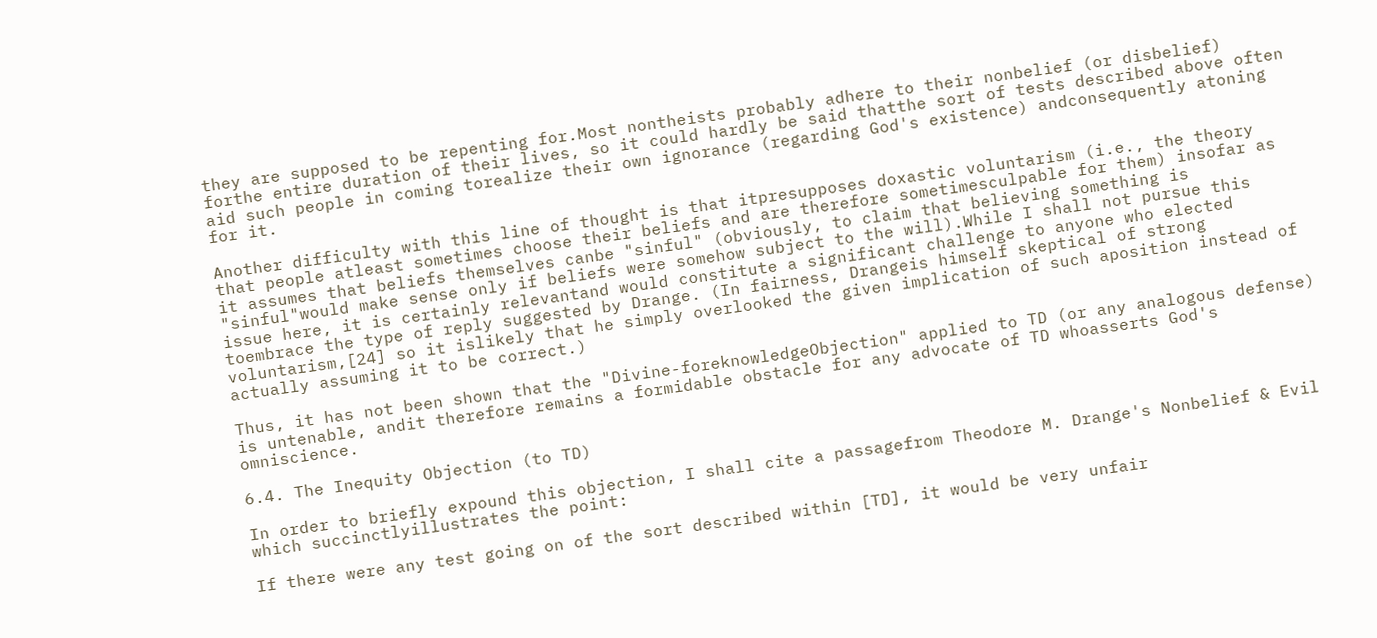they are supposed to be repenting for.Most nontheists probably adhere to their nonbelief (or disbelief) forthe entire duration of their lives, so it could hardly be said thatthe sort of tests described above often aid such people in coming torealize their own ignorance (regarding God's existence) andconsequently atoning for it.

Another difficulty with this line of thought is that itpresupposes doxastic voluntarism (i.e., the theory that people atleast sometimes choose their beliefs and are therefore sometimesculpable for them) insofar as it assumes that beliefs themselves canbe "sinful" (obviously, to claim that believing something is "sinful"would make sense only if beliefs were somehow subject to the will).While I shall not pursue this issue here, it is certainly relevantand would constitute a significant challenge to anyone who elected toembrace the type of reply suggested by Drange. (In fairness, Drangeis himself skeptical of strong voluntarism,[24] so it islikely that he simply overlooked the given implication of such aposition instead of actually assuming it to be correct.)

Thus, it has not been shown that the "Divine-foreknowledgeObjection" applied to TD (or any analogous defense) is untenable, andit therefore remains a formidable obstacle for any advocate of TD whoasserts God's omniscience.

6.4. The Inequity Objection (to TD)

In order to briefly expound this objection, I shall cite a passagefrom Theodore M. Drange's Nonbelief & Evil which succinctlyillustrates the point:

If there were any test going on of the sort described within [TD], it would be very unfair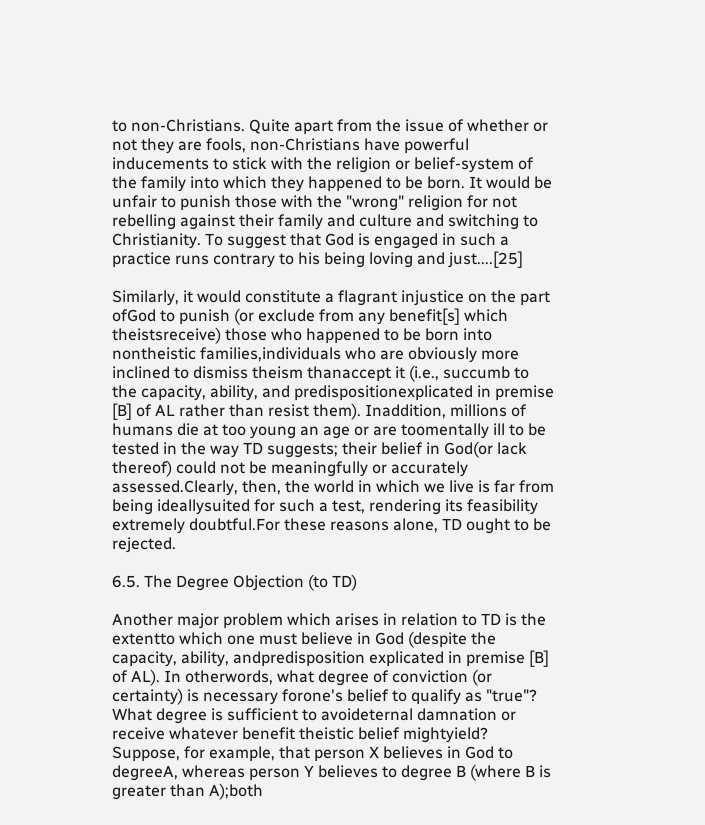to non-Christians. Quite apart from the issue of whether or not they are fools, non-Christians have powerful inducements to stick with the religion or belief-system of the family into which they happened to be born. It would be unfair to punish those with the "wrong" religion for not rebelling against their family and culture and switching to Christianity. To suggest that God is engaged in such a practice runs contrary to his being loving and just....[25]

Similarly, it would constitute a flagrant injustice on the part ofGod to punish (or exclude from any benefit[s] which theistsreceive) those who happened to be born into nontheistic families,individuals who are obviously more inclined to dismiss theism thanaccept it (i.e., succumb to the capacity, ability, and predispositionexplicated in premise [B] of AL rather than resist them). Inaddition, millions of humans die at too young an age or are toomentally ill to be tested in the way TD suggests; their belief in God(or lack thereof) could not be meaningfully or accurately assessed.Clearly, then, the world in which we live is far from being ideallysuited for such a test, rendering its feasibility extremely doubtful.For these reasons alone, TD ought to be rejected.

6.5. The Degree Objection (to TD)

Another major problem which arises in relation to TD is the extentto which one must believe in God (despite the capacity, ability, andpredisposition explicated in premise [B] of AL). In otherwords, what degree of conviction (or certainty) is necessary forone's belief to qualify as "true"? What degree is sufficient to avoideternal damnation or receive whatever benefit theistic belief mightyield? Suppose, for example, that person X believes in God to degreeA, whereas person Y believes to degree B (where B is greater than A);both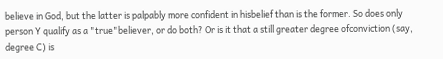believe in God, but the latter is palpably more confident in hisbelief than is the former. So does only person Y qualify as a "true"believer, or do both? Or is it that a still greater degree ofconviction (say, degree C) is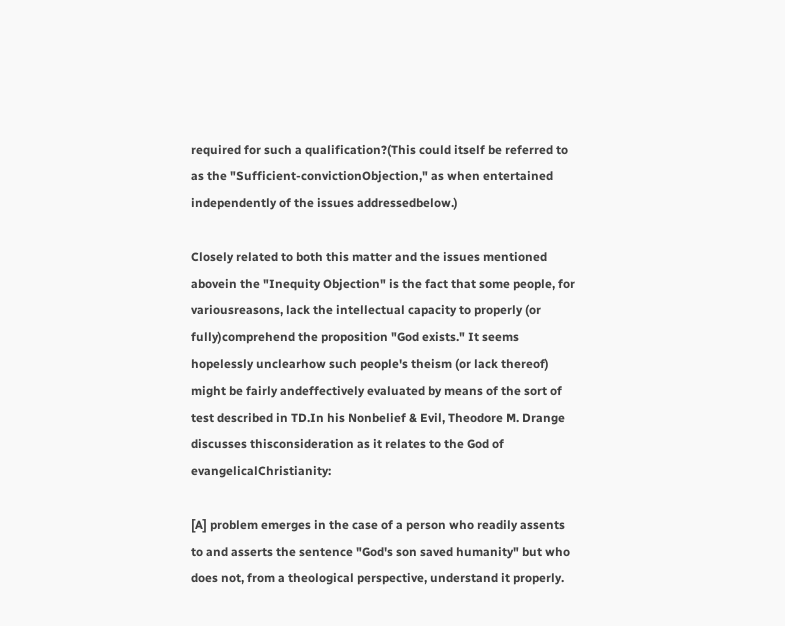required for such a qualification?(This could itself be referred to as the "Sufficient-convictionObjection," as when entertained independently of the issues addressedbelow.)

Closely related to both this matter and the issues mentioned abovein the "Inequity Objection" is the fact that some people, for variousreasons, lack the intellectual capacity to properly (or fully)comprehend the proposition "God exists." It seems hopelessly unclearhow such people's theism (or lack thereof) might be fairly andeffectively evaluated by means of the sort of test described in TD.In his Nonbelief & Evil, Theodore M. Drange discusses thisconsideration as it relates to the God of evangelicalChristianity:

[A] problem emerges in the case of a person who readily assents to and asserts the sentence "God's son saved humanity" but who does not, from a theological perspective, understand it properly.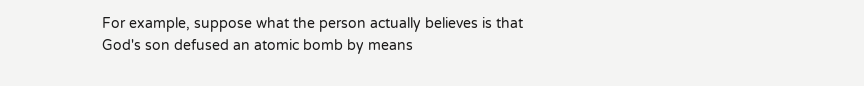For example, suppose what the person actually believes is that God's son defused an atomic bomb by means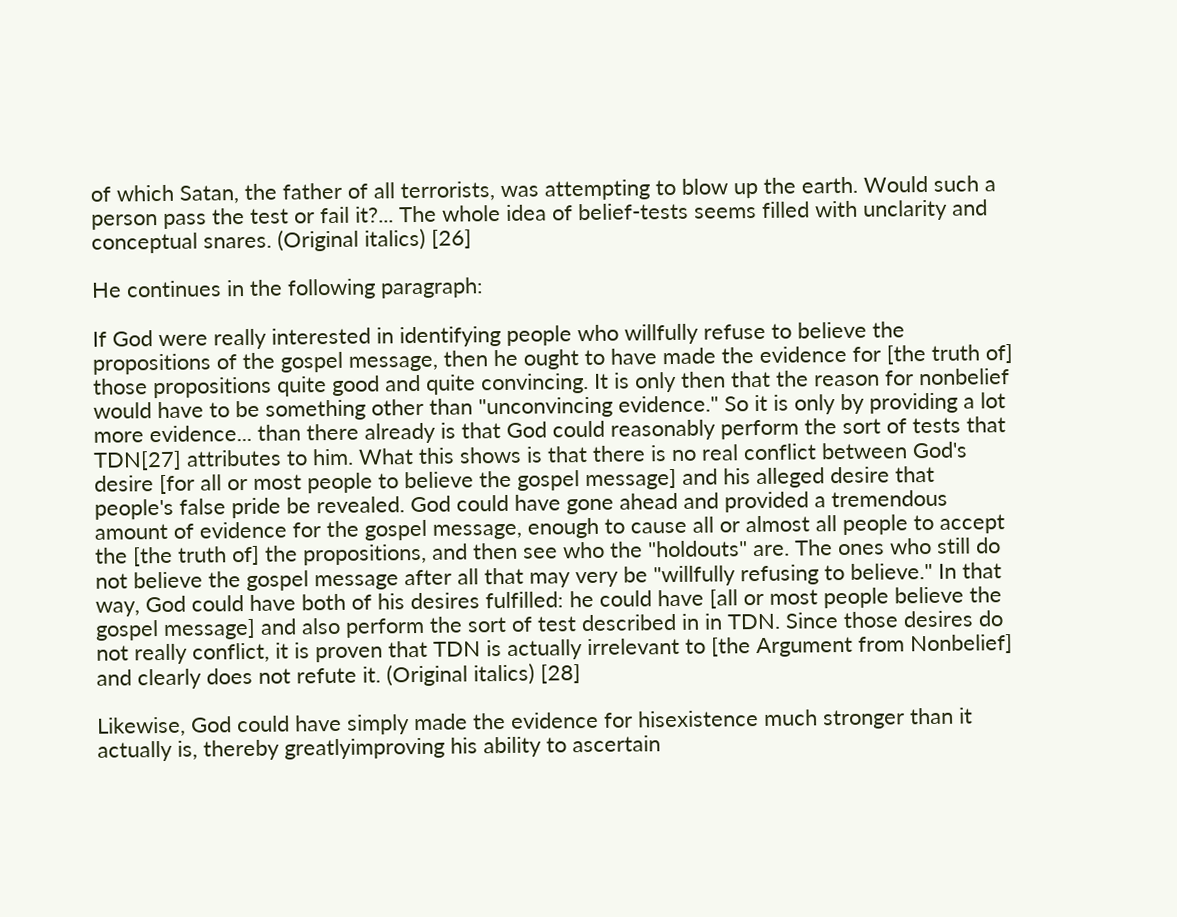of which Satan, the father of all terrorists, was attempting to blow up the earth. Would such a person pass the test or fail it?... The whole idea of belief-tests seems filled with unclarity and conceptual snares. (Original italics) [26]

He continues in the following paragraph:

If God were really interested in identifying people who willfully refuse to believe the propositions of the gospel message, then he ought to have made the evidence for [the truth of] those propositions quite good and quite convincing. It is only then that the reason for nonbelief would have to be something other than "unconvincing evidence." So it is only by providing a lot more evidence... than there already is that God could reasonably perform the sort of tests that TDN[27] attributes to him. What this shows is that there is no real conflict between God's desire [for all or most people to believe the gospel message] and his alleged desire that people's false pride be revealed. God could have gone ahead and provided a tremendous amount of evidence for the gospel message, enough to cause all or almost all people to accept the [the truth of] the propositions, and then see who the "holdouts" are. The ones who still do not believe the gospel message after all that may very be "willfully refusing to believe." In that way, God could have both of his desires fulfilled: he could have [all or most people believe the gospel message] and also perform the sort of test described in in TDN. Since those desires do not really conflict, it is proven that TDN is actually irrelevant to [the Argument from Nonbelief] and clearly does not refute it. (Original italics) [28]

Likewise, God could have simply made the evidence for hisexistence much stronger than it actually is, thereby greatlyimproving his ability to ascertain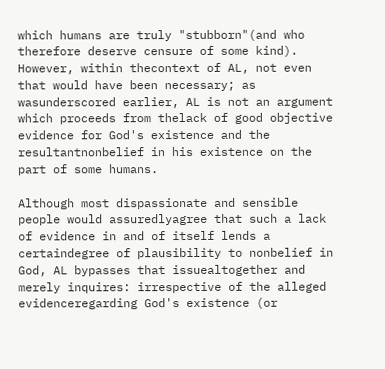which humans are truly "stubborn"(and who therefore deserve censure of some kind). However, within thecontext of AL, not even that would have been necessary; as wasunderscored earlier, AL is not an argument which proceeds from thelack of good objective evidence for God's existence and the resultantnonbelief in his existence on the part of some humans.

Although most dispassionate and sensible people would assuredlyagree that such a lack of evidence in and of itself lends a certaindegree of plausibility to nonbelief in God, AL bypasses that issuealtogether and merely inquires: irrespective of the alleged evidenceregarding God's existence (or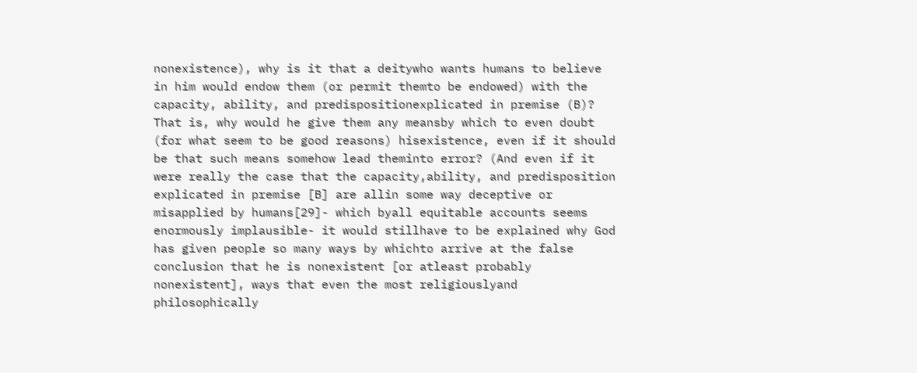nonexistence), why is it that a deitywho wants humans to believe in him would endow them (or permit themto be endowed) with the capacity, ability, and predispositionexplicated in premise (B)? That is, why would he give them any meansby which to even doubt (for what seem to be good reasons) hisexistence, even if it should be that such means somehow lead theminto error? (And even if it were really the case that the capacity,ability, and predisposition explicated in premise [B] are allin some way deceptive or misapplied by humans[29]- which byall equitable accounts seems enormously implausible- it would stillhave to be explained why God has given people so many ways by whichto arrive at the false conclusion that he is nonexistent [or atleast probably nonexistent], ways that even the most religiouslyand philosophically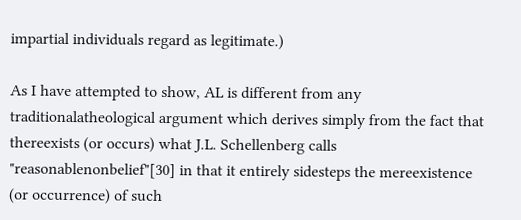impartial individuals regard as legitimate.)

As I have attempted to show, AL is different from any traditionalatheological argument which derives simply from the fact that thereexists (or occurs) what J.L. Schellenberg calls "reasonablenonbelief"[30] in that it entirely sidesteps the mereexistence (or occurrence) of such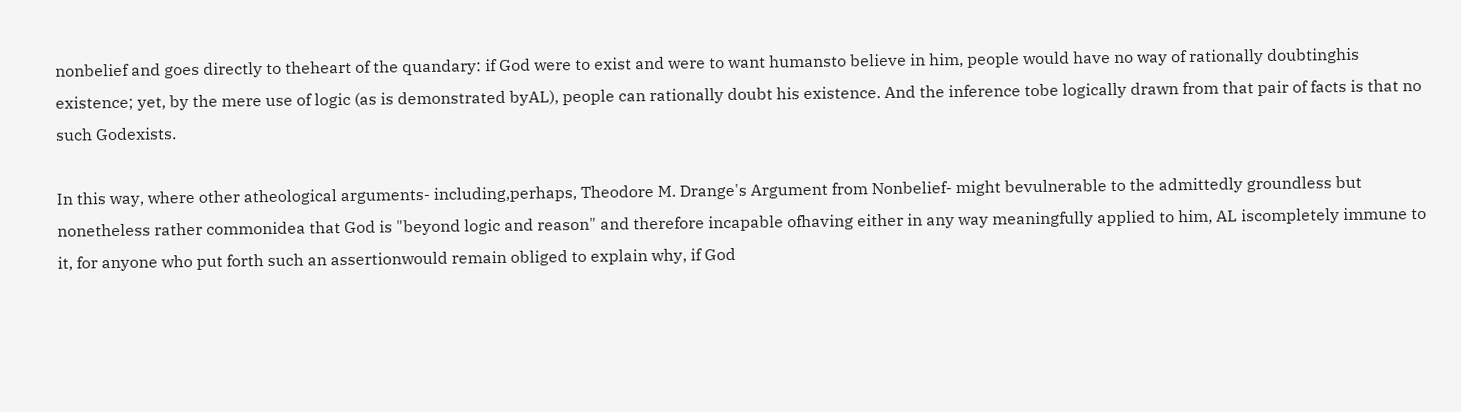nonbelief and goes directly to theheart of the quandary: if God were to exist and were to want humansto believe in him, people would have no way of rationally doubtinghis existence; yet, by the mere use of logic (as is demonstrated byAL), people can rationally doubt his existence. And the inference tobe logically drawn from that pair of facts is that no such Godexists.

In this way, where other atheological arguments- including,perhaps, Theodore M. Drange's Argument from Nonbelief- might bevulnerable to the admittedly groundless but nonetheless rather commonidea that God is "beyond logic and reason" and therefore incapable ofhaving either in any way meaningfully applied to him, AL iscompletely immune to it, for anyone who put forth such an assertionwould remain obliged to explain why, if God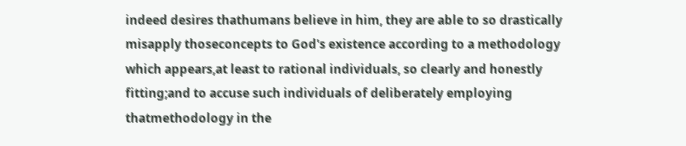indeed desires thathumans believe in him, they are able to so drastically misapply thoseconcepts to God's existence according to a methodology which appears,at least to rational individuals, so clearly and honestly fitting;and to accuse such individuals of deliberately employing thatmethodology in the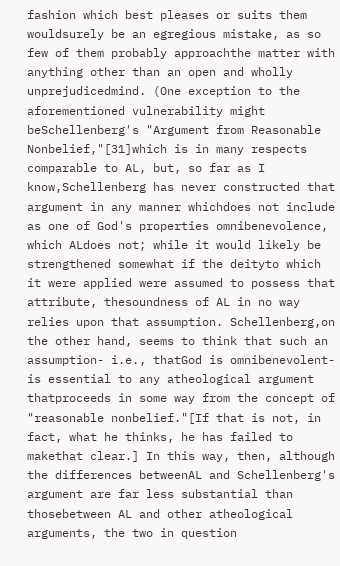fashion which best pleases or suits them wouldsurely be an egregious mistake, as so few of them probably approachthe matter with anything other than an open and wholly unprejudicedmind. (One exception to the aforementioned vulnerability might beSchellenberg's "Argument from Reasonable Nonbelief,"[31]which is in many respects comparable to AL, but, so far as I know,Schellenberg has never constructed that argument in any manner whichdoes not include as one of God's properties omnibenevolence, which ALdoes not; while it would likely be strengthened somewhat if the deityto which it were applied were assumed to possess that attribute, thesoundness of AL in no way relies upon that assumption. Schellenberg,on the other hand, seems to think that such an assumption- i.e., thatGod is omnibenevolent- is essential to any atheological argument thatproceeds in some way from the concept of "reasonable nonbelief."[If that is not, in fact, what he thinks, he has failed to makethat clear.] In this way, then, although the differences betweenAL and Schellenberg's argument are far less substantial than thosebetween AL and other atheological arguments, the two in question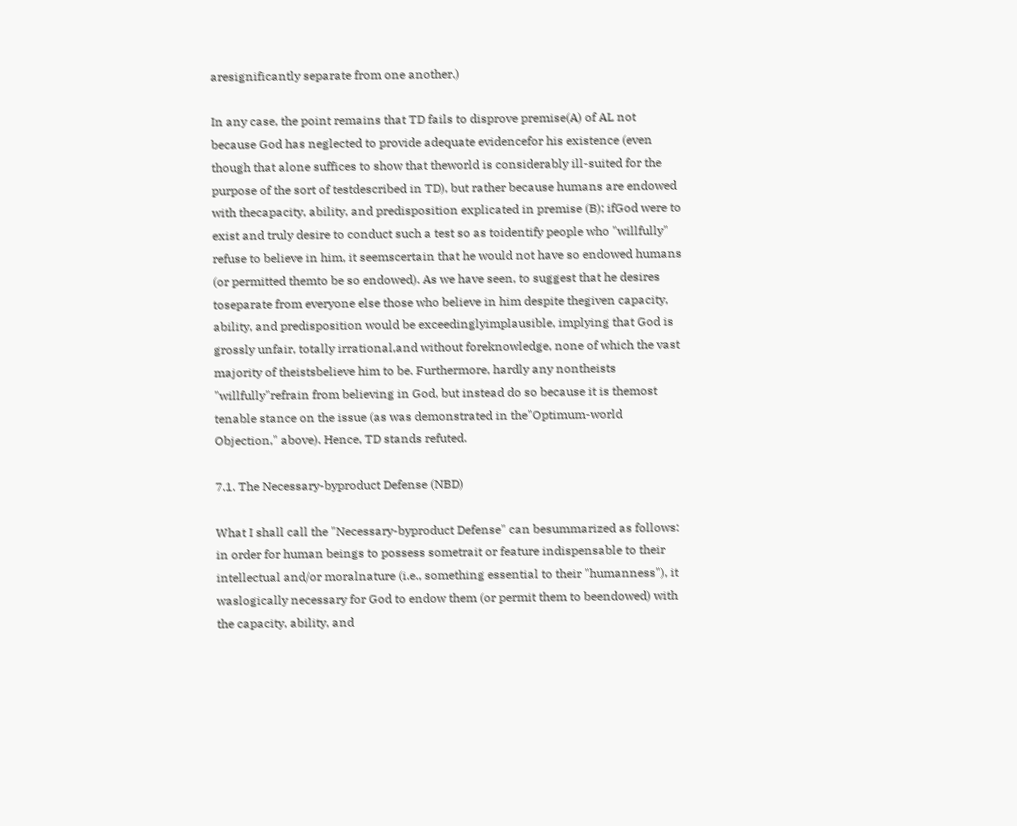aresignificantly separate from one another.)

In any case, the point remains that TD fails to disprove premise(A) of AL not because God has neglected to provide adequate evidencefor his existence (even though that alone suffices to show that theworld is considerably ill-suited for the purpose of the sort of testdescribed in TD), but rather because humans are endowed with thecapacity, ability, and predisposition explicated in premise (B); ifGod were to exist and truly desire to conduct such a test so as toidentify people who "willfully" refuse to believe in him, it seemscertain that he would not have so endowed humans (or permitted themto be so endowed). As we have seen, to suggest that he desires toseparate from everyone else those who believe in him despite thegiven capacity, ability, and predisposition would be exceedinglyimplausible, implying that God is grossly unfair, totally irrational,and without foreknowledge, none of which the vast majority of theistsbelieve him to be. Furthermore, hardly any nontheists "willfully"refrain from believing in God, but instead do so because it is themost tenable stance on the issue (as was demonstrated in the"Optimum-world Objection," above). Hence, TD stands refuted.

7.1. The Necessary-byproduct Defense (NBD)

What I shall call the "Necessary-byproduct Defense" can besummarized as follows: in order for human beings to possess sometrait or feature indispensable to their intellectual and/or moralnature (i.e., something essential to their "humanness"), it waslogically necessary for God to endow them (or permit them to beendowed) with the capacity, ability, and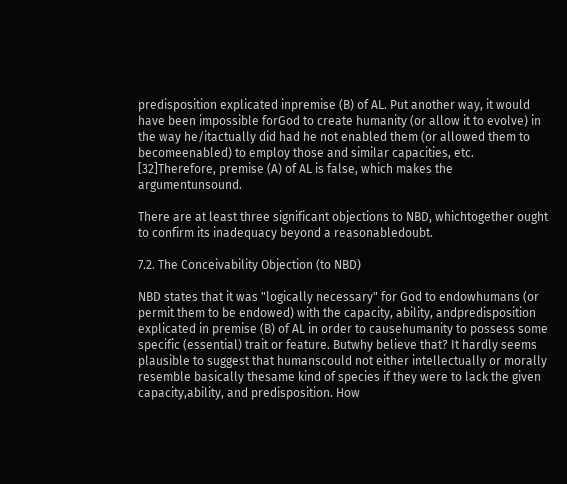predisposition explicated inpremise (B) of AL. Put another way, it would have been impossible forGod to create humanity (or allow it to evolve) in the way he/itactually did had he not enabled them (or allowed them to becomeenabled) to employ those and similar capacities, etc. [32]Therefore, premise (A) of AL is false, which makes the argumentunsound.

There are at least three significant objections to NBD, whichtogether ought to confirm its inadequacy beyond a reasonabledoubt.

7.2. The Conceivability Objection (to NBD)

NBD states that it was "logically necessary" for God to endowhumans (or permit them to be endowed) with the capacity, ability, andpredisposition explicated in premise (B) of AL in order to causehumanity to possess some specific (essential) trait or feature. Butwhy believe that? It hardly seems plausible to suggest that humanscould not either intellectually or morally resemble basically thesame kind of species if they were to lack the given capacity,ability, and predisposition. How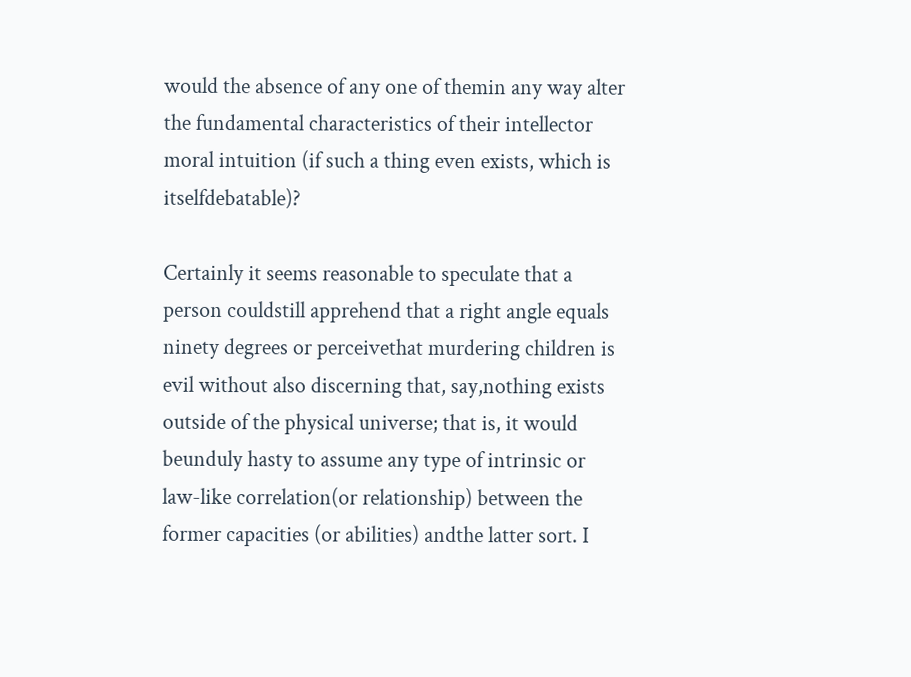would the absence of any one of themin any way alter the fundamental characteristics of their intellector moral intuition (if such a thing even exists, which is itselfdebatable)?

Certainly it seems reasonable to speculate that a person couldstill apprehend that a right angle equals ninety degrees or perceivethat murdering children is evil without also discerning that, say,nothing exists outside of the physical universe; that is, it would beunduly hasty to assume any type of intrinsic or law-like correlation(or relationship) between the former capacities (or abilities) andthe latter sort. I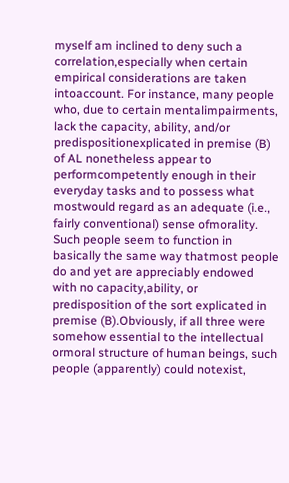myself am inclined to deny such a correlation,especially when certain empirical considerations are taken intoaccount. For instance, many people who, due to certain mentalimpairments, lack the capacity, ability, and/or predispositionexplicated in premise (B) of AL nonetheless appear to performcompetently enough in their everyday tasks and to possess what mostwould regard as an adequate (i.e., fairly conventional) sense ofmorality. Such people seem to function in basically the same way thatmost people do and yet are appreciably endowed with no capacity,ability, or predisposition of the sort explicated in premise (B).Obviously, if all three were somehow essential to the intellectual ormoral structure of human beings, such people (apparently) could notexist,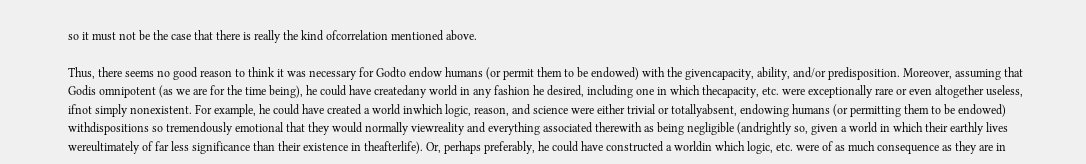so it must not be the case that there is really the kind ofcorrelation mentioned above.

Thus, there seems no good reason to think it was necessary for Godto endow humans (or permit them to be endowed) with the givencapacity, ability, and/or predisposition. Moreover, assuming that Godis omnipotent (as we are for the time being), he could have createdany world in any fashion he desired, including one in which thecapacity, etc. were exceptionally rare or even altogether useless, ifnot simply nonexistent. For example, he could have created a world inwhich logic, reason, and science were either trivial or totallyabsent, endowing humans (or permitting them to be endowed) withdispositions so tremendously emotional that they would normally viewreality and everything associated therewith as being negligible (andrightly so, given a world in which their earthly lives wereultimately of far less significance than their existence in theafterlife). Or, perhaps preferably, he could have constructed a worldin which logic, etc. were of as much consequence as they are in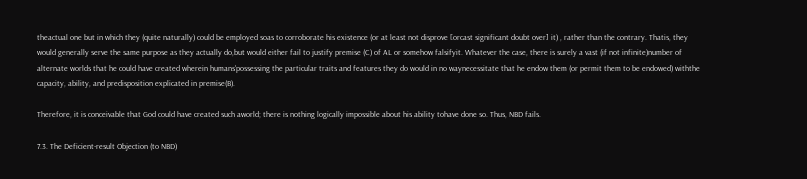theactual one but in which they (quite naturally) could be employed soas to corroborate his existence (or at least not disprove [orcast significant doubt over] it) , rather than the contrary. Thatis, they would generally serve the same purpose as they actually do,but would either fail to justify premise (C) of AL or somehow falsifyit. Whatever the case, there is surely a vast (if not infinite)number of alternate worlds that he could have created wherein humans'possessing the particular traits and features they do would in no waynecessitate that he endow them (or permit them to be endowed) withthe capacity, ability, and predisposition explicated in premise(B).

Therefore, it is conceivable that God could have created such aworld; there is nothing logically impossible about his ability tohave done so. Thus, NBD fails.

7.3. The Deficient-result Objection (to NBD)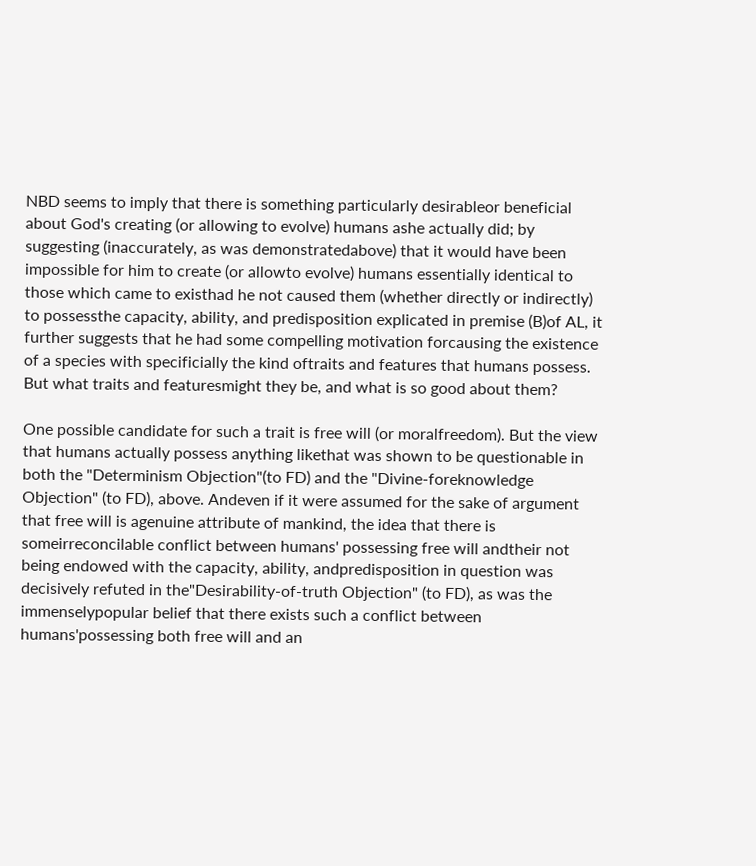NBD seems to imply that there is something particularly desirableor beneficial about God's creating (or allowing to evolve) humans ashe actually did; by suggesting (inaccurately, as was demonstratedabove) that it would have been impossible for him to create (or allowto evolve) humans essentially identical to those which came to existhad he not caused them (whether directly or indirectly) to possessthe capacity, ability, and predisposition explicated in premise (B)of AL, it further suggests that he had some compelling motivation forcausing the existence of a species with specificially the kind oftraits and features that humans possess. But what traits and featuresmight they be, and what is so good about them?

One possible candidate for such a trait is free will (or moralfreedom). But the view that humans actually possess anything likethat was shown to be questionable in both the "Determinism Objection"(to FD) and the "Divine-foreknowledge Objection" (to FD), above. Andeven if it were assumed for the sake of argument that free will is agenuine attribute of mankind, the idea that there is someirreconcilable conflict between humans' possessing free will andtheir not being endowed with the capacity, ability, andpredisposition in question was decisively refuted in the"Desirability-of-truth Objection" (to FD), as was the immenselypopular belief that there exists such a conflict between humans'possessing both free will and an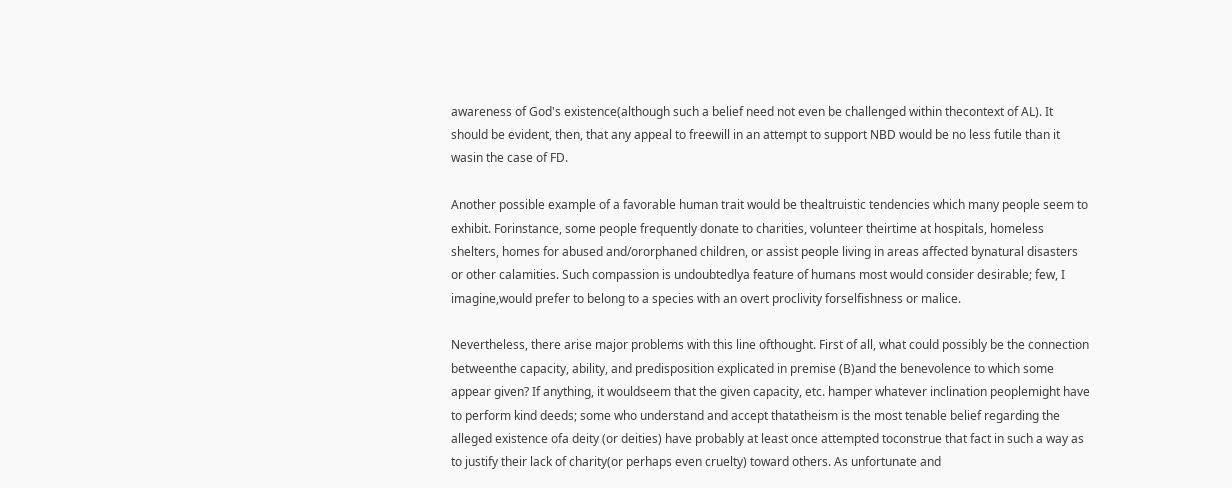awareness of God's existence(although such a belief need not even be challenged within thecontext of AL). It should be evident, then, that any appeal to freewill in an attempt to support NBD would be no less futile than it wasin the case of FD.

Another possible example of a favorable human trait would be thealtruistic tendencies which many people seem to exhibit. Forinstance, some people frequently donate to charities, volunteer theirtime at hospitals, homeless shelters, homes for abused and/ororphaned children, or assist people living in areas affected bynatural disasters or other calamities. Such compassion is undoubtedlya feature of humans most would consider desirable; few, I imagine,would prefer to belong to a species with an overt proclivity forselfishness or malice.

Nevertheless, there arise major problems with this line ofthought. First of all, what could possibly be the connection betweenthe capacity, ability, and predisposition explicated in premise (B)and the benevolence to which some appear given? If anything, it wouldseem that the given capacity, etc. hamper whatever inclination peoplemight have to perform kind deeds; some who understand and accept thatatheism is the most tenable belief regarding the alleged existence ofa deity (or deities) have probably at least once attempted toconstrue that fact in such a way as to justify their lack of charity(or perhaps even cruelty) toward others. As unfortunate and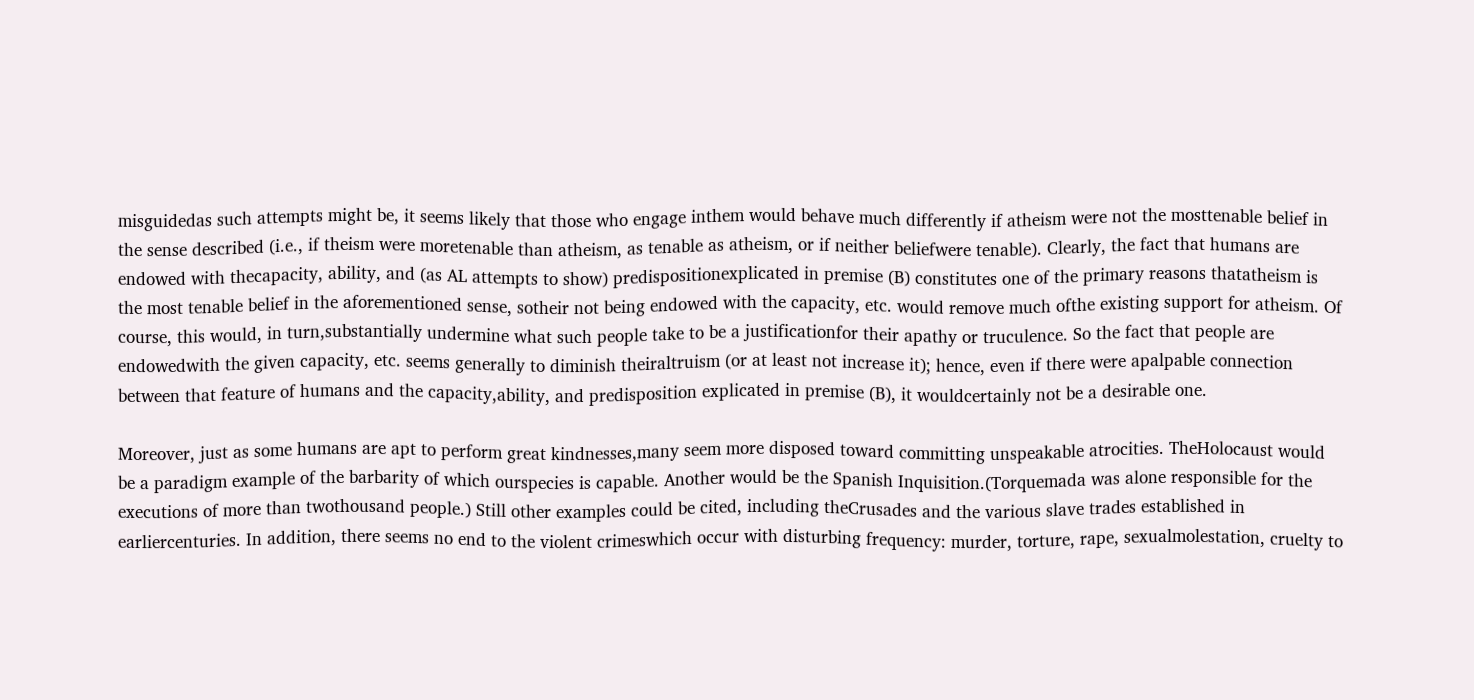misguidedas such attempts might be, it seems likely that those who engage inthem would behave much differently if atheism were not the mosttenable belief in the sense described (i.e., if theism were moretenable than atheism, as tenable as atheism, or if neither beliefwere tenable). Clearly, the fact that humans are endowed with thecapacity, ability, and (as AL attempts to show) predispositionexplicated in premise (B) constitutes one of the primary reasons thatatheism is the most tenable belief in the aforementioned sense, sotheir not being endowed with the capacity, etc. would remove much ofthe existing support for atheism. Of course, this would, in turn,substantially undermine what such people take to be a justificationfor their apathy or truculence. So the fact that people are endowedwith the given capacity, etc. seems generally to diminish theiraltruism (or at least not increase it); hence, even if there were apalpable connection between that feature of humans and the capacity,ability, and predisposition explicated in premise (B), it wouldcertainly not be a desirable one.

Moreover, just as some humans are apt to perform great kindnesses,many seem more disposed toward committing unspeakable atrocities. TheHolocaust would be a paradigm example of the barbarity of which ourspecies is capable. Another would be the Spanish Inquisition.(Torquemada was alone responsible for the executions of more than twothousand people.) Still other examples could be cited, including theCrusades and the various slave trades established in earliercenturies. In addition, there seems no end to the violent crimeswhich occur with disturbing frequency: murder, torture, rape, sexualmolestation, cruelty to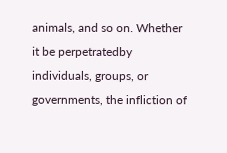animals, and so on. Whether it be perpetratedby individuals, groups, or governments, the infliction of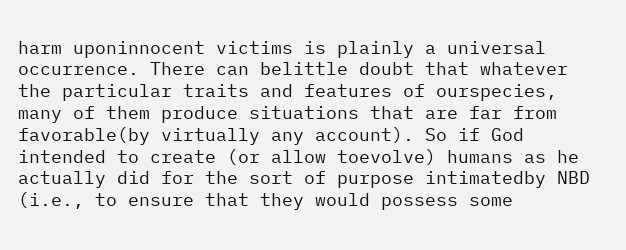harm uponinnocent victims is plainly a universal occurrence. There can belittle doubt that whatever the particular traits and features of ourspecies, many of them produce situations that are far from favorable(by virtually any account). So if God intended to create (or allow toevolve) humans as he actually did for the sort of purpose intimatedby NBD (i.e., to ensure that they would possess some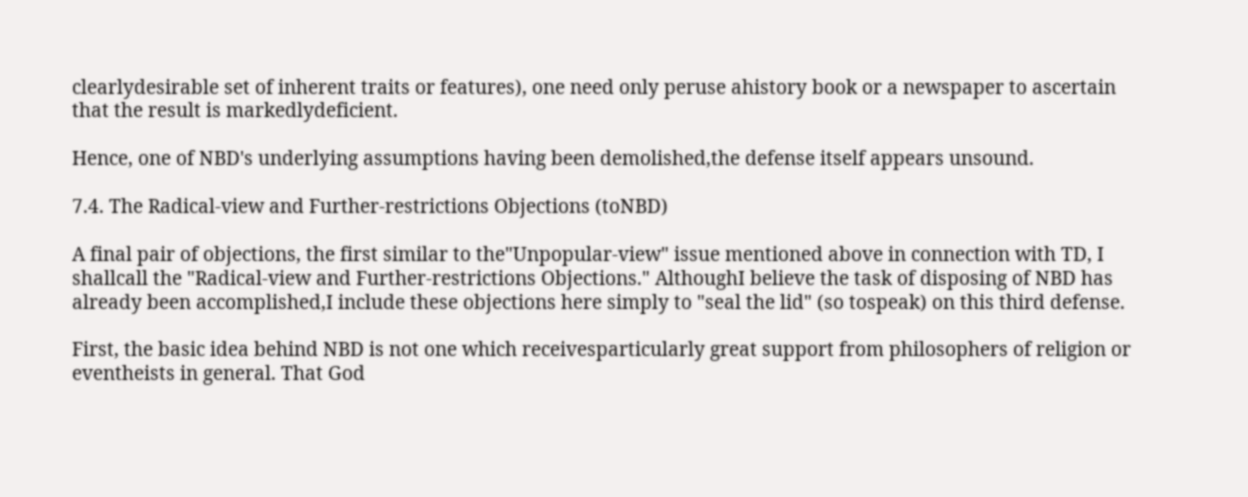clearlydesirable set of inherent traits or features), one need only peruse ahistory book or a newspaper to ascertain that the result is markedlydeficient.

Hence, one of NBD's underlying assumptions having been demolished,the defense itself appears unsound.

7.4. The Radical-view and Further-restrictions Objections (toNBD)

A final pair of objections, the first similar to the"Unpopular-view" issue mentioned above in connection with TD, I shallcall the "Radical-view and Further-restrictions Objections." AlthoughI believe the task of disposing of NBD has already been accomplished,I include these objections here simply to "seal the lid" (so tospeak) on this third defense.

First, the basic idea behind NBD is not one which receivesparticularly great support from philosophers of religion or eventheists in general. That God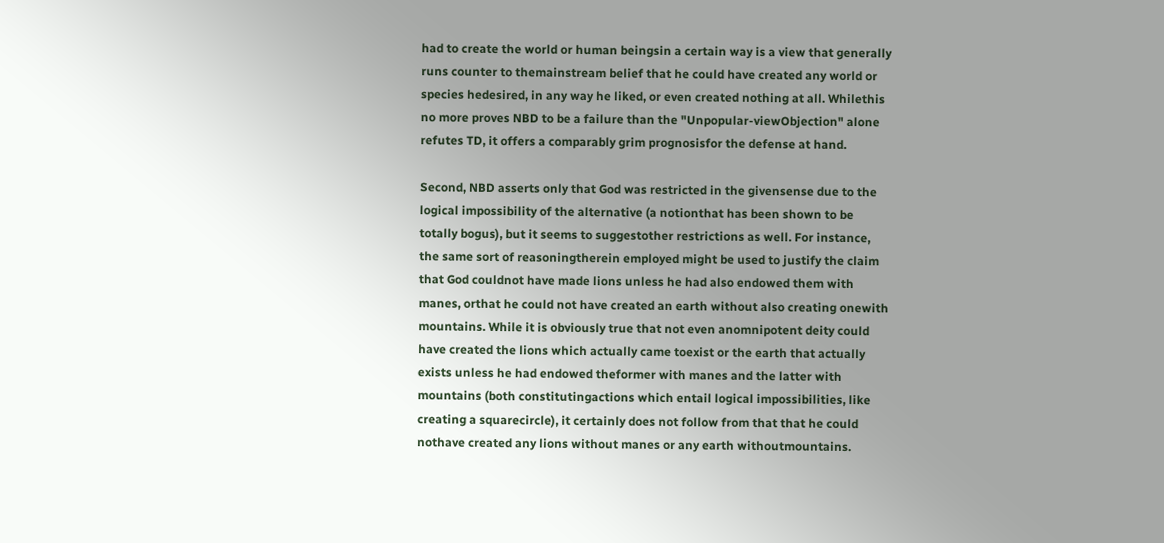had to create the world or human beingsin a certain way is a view that generally runs counter to themainstream belief that he could have created any world or species hedesired, in any way he liked, or even created nothing at all. Whilethis no more proves NBD to be a failure than the "Unpopular-viewObjection" alone refutes TD, it offers a comparably grim prognosisfor the defense at hand.

Second, NBD asserts only that God was restricted in the givensense due to the logical impossibility of the alternative (a notionthat has been shown to be totally bogus), but it seems to suggestother restrictions as well. For instance, the same sort of reasoningtherein employed might be used to justify the claim that God couldnot have made lions unless he had also endowed them with manes, orthat he could not have created an earth without also creating onewith mountains. While it is obviously true that not even anomnipotent deity could have created the lions which actually came toexist or the earth that actually exists unless he had endowed theformer with manes and the latter with mountains (both constitutingactions which entail logical impossibilities, like creating a squarecircle), it certainly does not follow from that that he could nothave created any lions without manes or any earth withoutmountains.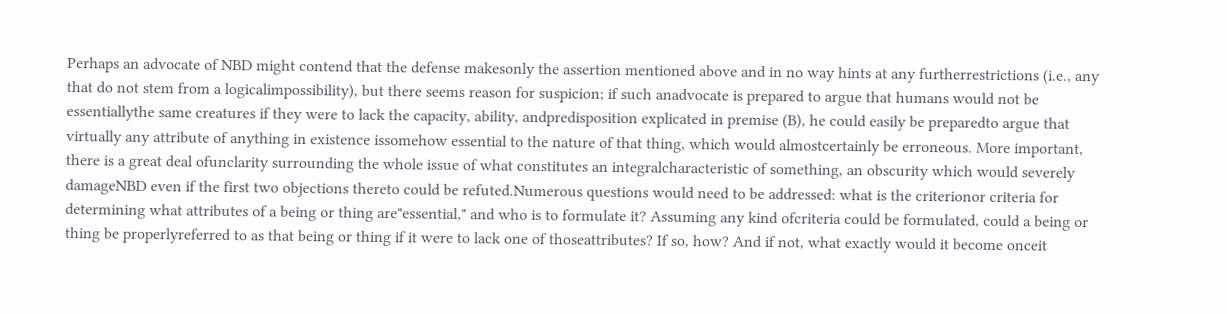Perhaps an advocate of NBD might contend that the defense makesonly the assertion mentioned above and in no way hints at any furtherrestrictions (i.e., any that do not stem from a logicalimpossibility), but there seems reason for suspicion; if such anadvocate is prepared to argue that humans would not be essentiallythe same creatures if they were to lack the capacity, ability, andpredisposition explicated in premise (B), he could easily be preparedto argue that virtually any attribute of anything in existence issomehow essential to the nature of that thing, which would almostcertainly be erroneous. More important, there is a great deal ofunclarity surrounding the whole issue of what constitutes an integralcharacteristic of something, an obscurity which would severely damageNBD even if the first two objections thereto could be refuted.Numerous questions would need to be addressed: what is the criterionor criteria for determining what attributes of a being or thing are"essential," and who is to formulate it? Assuming any kind ofcriteria could be formulated, could a being or thing be properlyreferred to as that being or thing if it were to lack one of thoseattributes? If so, how? And if not, what exactly would it become onceit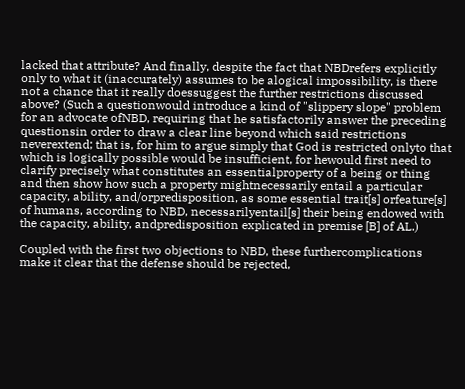lacked that attribute? And finally, despite the fact that NBDrefers explicitly only to what it (inaccurately) assumes to be alogical impossibility, is there not a chance that it really doessuggest the further restrictions discussed above? (Such a questionwould introduce a kind of "slippery slope" problem for an advocate ofNBD, requiring that he satisfactorily answer the preceding questionsin order to draw a clear line beyond which said restrictions neverextend; that is, for him to argue simply that God is restricted onlyto that which is logically possible would be insufficient, for hewould first need to clarify precisely what constitutes an essentialproperty of a being or thing and then show how such a property mightnecessarily entail a particular capacity, ability, and/orpredisposition, as some essential trait[s] orfeature[s] of humans, according to NBD, necessarilyentail[s] their being endowed with the capacity, ability, andpredisposition explicated in premise [B] of AL.)

Coupled with the first two objections to NBD, these furthercomplications make it clear that the defense should be rejected,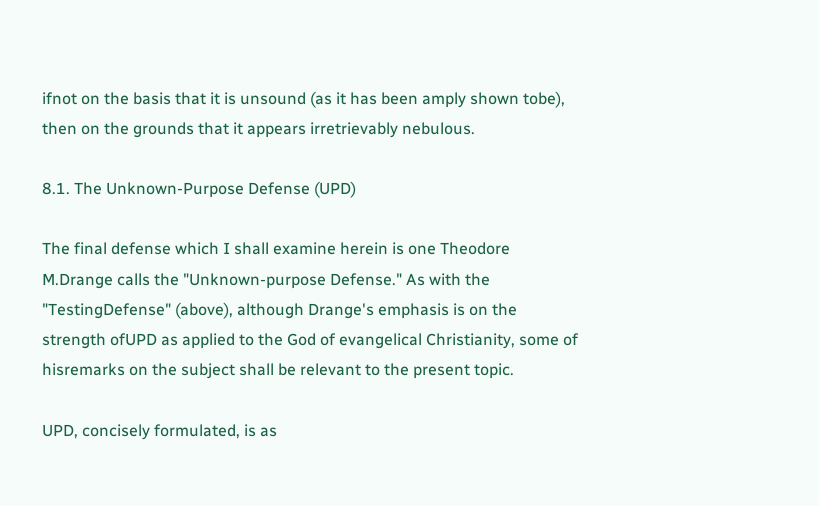ifnot on the basis that it is unsound (as it has been amply shown tobe), then on the grounds that it appears irretrievably nebulous.

8.1. The Unknown-Purpose Defense (UPD)

The final defense which I shall examine herein is one Theodore M.Drange calls the "Unknown-purpose Defense." As with the "TestingDefense" (above), although Drange's emphasis is on the strength ofUPD as applied to the God of evangelical Christianity, some of hisremarks on the subject shall be relevant to the present topic.

UPD, concisely formulated, is as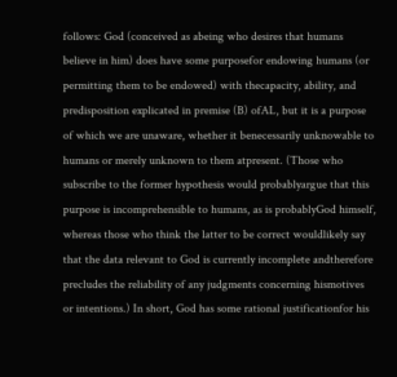follows: God (conceived as abeing who desires that humans believe in him) does have some purposefor endowing humans (or permitting them to be endowed) with thecapacity, ability, and predisposition explicated in premise (B) ofAL, but it is a purpose of which we are unaware, whether it benecessarily unknowable to humans or merely unknown to them atpresent. (Those who subscribe to the former hypothesis would probablyargue that this purpose is incomprehensible to humans, as is probablyGod himself, whereas those who think the latter to be correct wouldlikely say that the data relevant to God is currently incomplete andtherefore precludes the reliability of any judgments concerning hismotives or intentions.) In short, God has some rational justificationfor his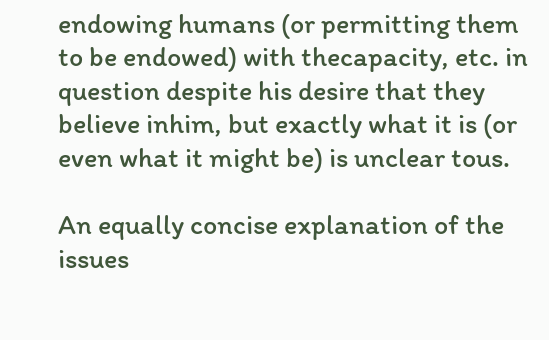endowing humans (or permitting them to be endowed) with thecapacity, etc. in question despite his desire that they believe inhim, but exactly what it is (or even what it might be) is unclear tous.

An equally concise explanation of the issues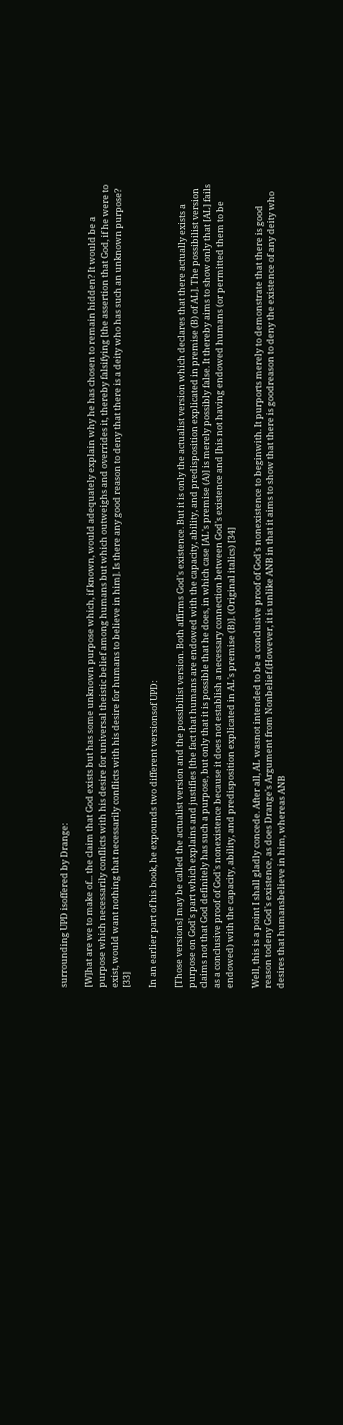surrounding UPD isoffered by Drange:

[W]hat are we to make of... the claim that God exists but has some unknown purpose which, if known, would adequately explain why he has chosen to remain hidden? It would be a purpose which necessarily conflicts with his desire for universal theistic belief among humans but which outweighs and overrides it, thereby falsifying [the assertion that God, if he were to exist, would want nothing that necessarily conflicts with his desire for humans to believe in him]. Is there any good reason to deny that there is a deity who has such an unknown purpose? [33]

In an earlier part of his book, he expounds two different versionsof UPD:

[Those versions] may be called the actualist version and the possibilist version. Both affirms God's existence. But it is only the actualist version which declares that there actually exists a purpose on God's part which explains and justifies [the fact that humans are endowed with the capacity, ability, and predisposition explicated in premise (B) of AL]. The possibilist version claims not that God definitely has such a purpose, but only that it is possible that he does, in which case [AL's premise (A)] is merely possibly false. It thereby aims to show only that [AL] fails as a conclusive proof of God's nonexistence because it does not establish a necessary connection between God's existence and [his not having endowed humans (or permitted them to be endowed) with the capacity, ability, and predisposition explicated in AL's premise (B)]. (Original italics) [34]

Well, this is a point I shall gladly concede. After all, AL wasnot intended to be a conclusive proof of God's nonexistence to beginwith. It purports merely to demonstrate that there is good reason todeny God's existence, as does Drange's Argument from Nonbelief.(However, it is unlike ANB in that it aims to show that there is goodreason to deny the existence of any deity who desires that humansbelieve in him, whereas ANB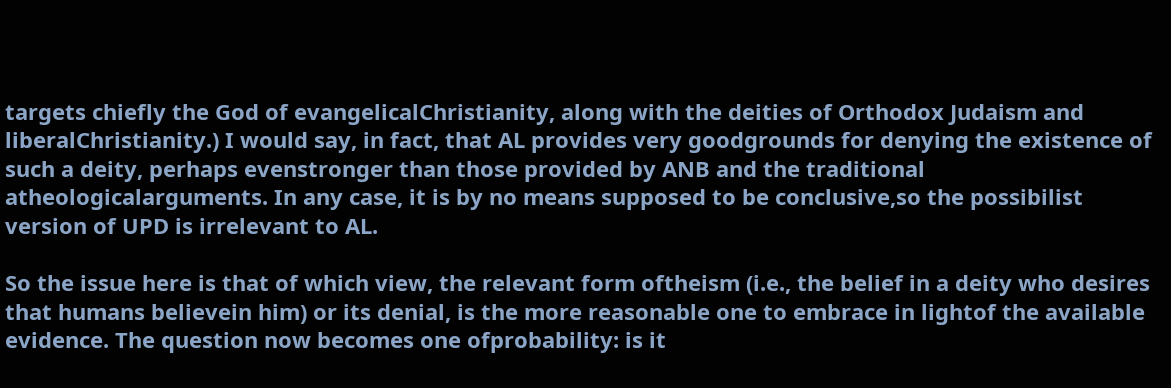targets chiefly the God of evangelicalChristianity, along with the deities of Orthodox Judaism and liberalChristianity.) I would say, in fact, that AL provides very goodgrounds for denying the existence of such a deity, perhaps evenstronger than those provided by ANB and the traditional atheologicalarguments. In any case, it is by no means supposed to be conclusive,so the possibilist version of UPD is irrelevant to AL.

So the issue here is that of which view, the relevant form oftheism (i.e., the belief in a deity who desires that humans believein him) or its denial, is the more reasonable one to embrace in lightof the available evidence. The question now becomes one ofprobability: is it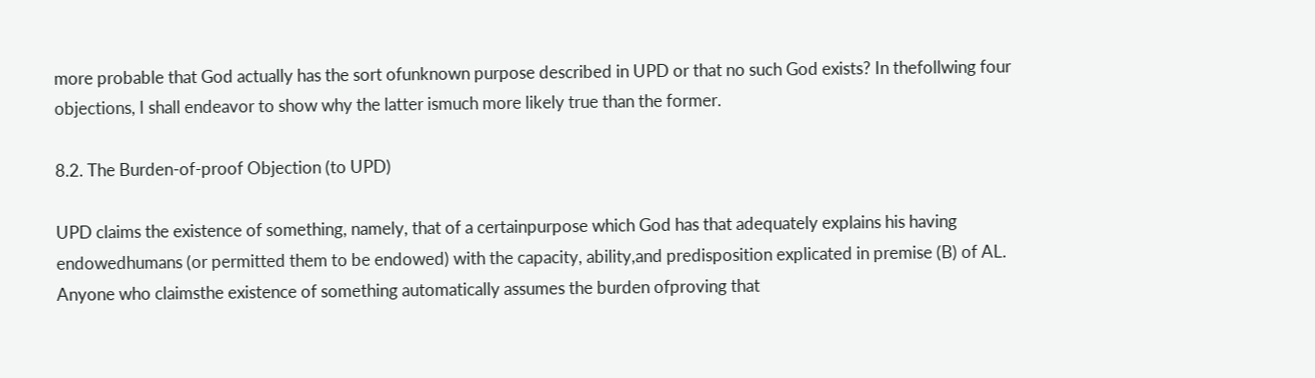more probable that God actually has the sort ofunknown purpose described in UPD or that no such God exists? In thefollwing four objections, I shall endeavor to show why the latter ismuch more likely true than the former.

8.2. The Burden-of-proof Objection (to UPD)

UPD claims the existence of something, namely, that of a certainpurpose which God has that adequately explains his having endowedhumans (or permitted them to be endowed) with the capacity, ability,and predisposition explicated in premise (B) of AL. Anyone who claimsthe existence of something automatically assumes the burden ofproving that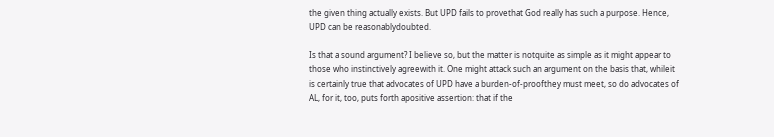the given thing actually exists. But UPD fails to provethat God really has such a purpose. Hence, UPD can be reasonablydoubted.

Is that a sound argument? I believe so, but the matter is notquite as simple as it might appear to those who instinctively agreewith it. One might attack such an argument on the basis that, whileit is certainly true that advocates of UPD have a burden-of-proofthey must meet, so do advocates of AL, for it, too, puts forth apositive assertion: that if the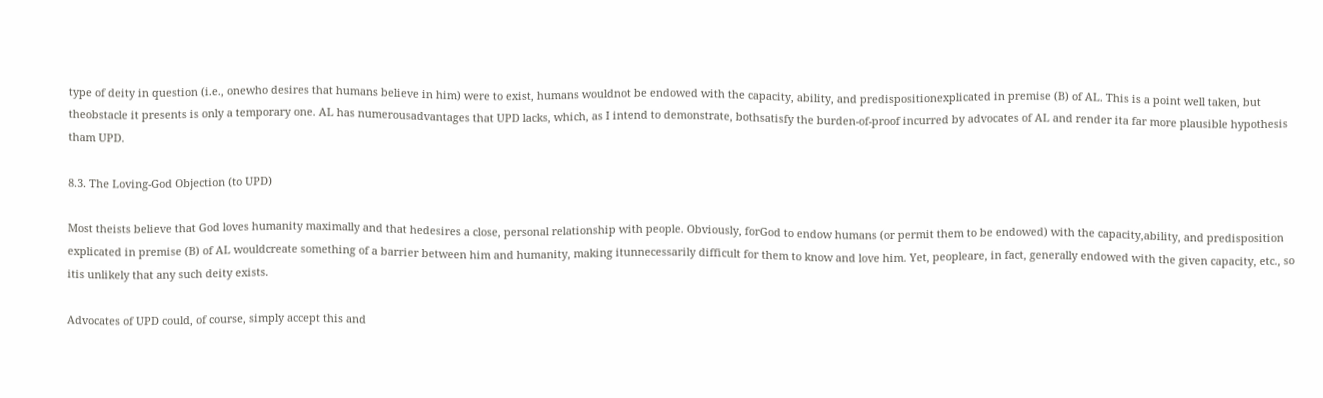type of deity in question (i.e., onewho desires that humans believe in him) were to exist, humans wouldnot be endowed with the capacity, ability, and predispositionexplicated in premise (B) of AL. This is a point well taken, but theobstacle it presents is only a temporary one. AL has numerousadvantages that UPD lacks, which, as I intend to demonstrate, bothsatisfy the burden-of-proof incurred by advocates of AL and render ita far more plausible hypothesis tham UPD.

8.3. The Loving-God Objection (to UPD)

Most theists believe that God loves humanity maximally and that hedesires a close, personal relationship with people. Obviously, forGod to endow humans (or permit them to be endowed) with the capacity,ability, and predisposition explicated in premise (B) of AL wouldcreate something of a barrier between him and humanity, making itunnecessarily difficult for them to know and love him. Yet, peopleare, in fact, generally endowed with the given capacity, etc., so itis unlikely that any such deity exists.

Advocates of UPD could, of course, simply accept this and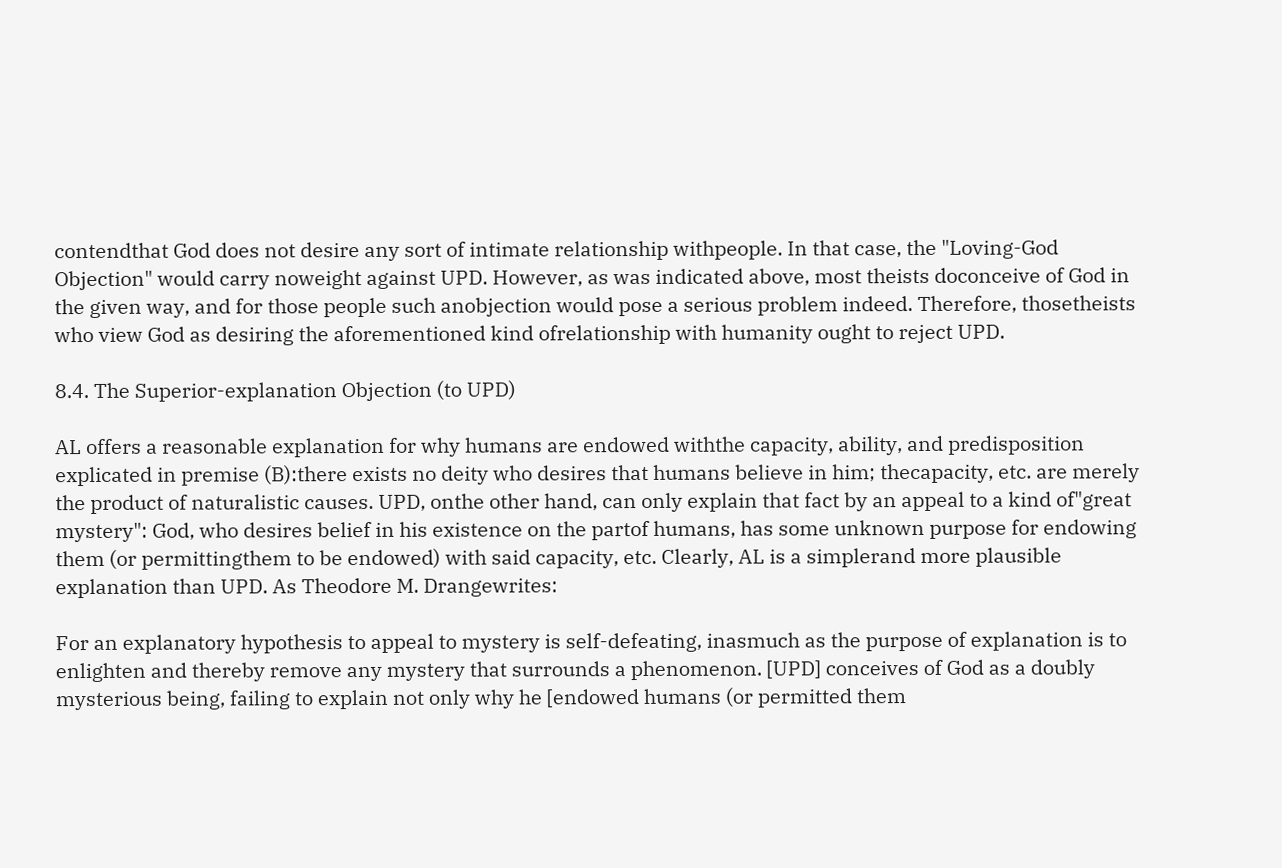contendthat God does not desire any sort of intimate relationship withpeople. In that case, the "Loving-God Objection" would carry noweight against UPD. However, as was indicated above, most theists doconceive of God in the given way, and for those people such anobjection would pose a serious problem indeed. Therefore, thosetheists who view God as desiring the aforementioned kind ofrelationship with humanity ought to reject UPD.

8.4. The Superior-explanation Objection (to UPD)

AL offers a reasonable explanation for why humans are endowed withthe capacity, ability, and predisposition explicated in premise (B):there exists no deity who desires that humans believe in him; thecapacity, etc. are merely the product of naturalistic causes. UPD, onthe other hand, can only explain that fact by an appeal to a kind of"great mystery": God, who desires belief in his existence on the partof humans, has some unknown purpose for endowing them (or permittingthem to be endowed) with said capacity, etc. Clearly, AL is a simplerand more plausible explanation than UPD. As Theodore M. Drangewrites:

For an explanatory hypothesis to appeal to mystery is self-defeating, inasmuch as the purpose of explanation is to enlighten and thereby remove any mystery that surrounds a phenomenon. [UPD] conceives of God as a doubly mysterious being, failing to explain not only why he [endowed humans (or permitted them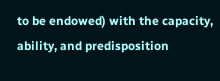to be endowed) with the capacity, ability, and predisposition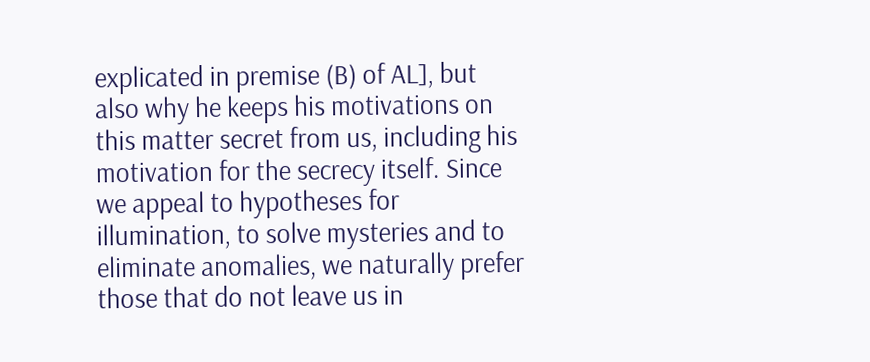explicated in premise (B) of AL], but also why he keeps his motivations on this matter secret from us, including his motivation for the secrecy itself. Since we appeal to hypotheses for illumination, to solve mysteries and to eliminate anomalies, we naturally prefer those that do not leave us in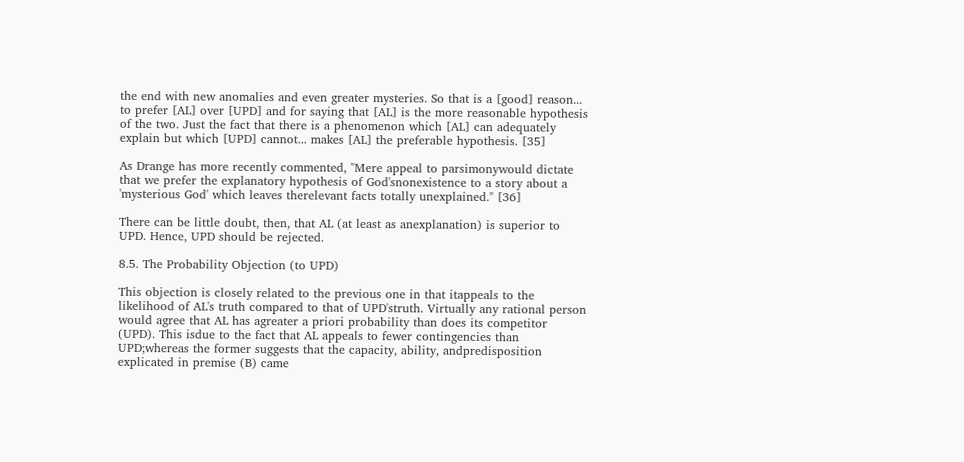the end with new anomalies and even greater mysteries. So that is a [good] reason... to prefer [AL] over [UPD] and for saying that [AL] is the more reasonable hypothesis of the two. Just the fact that there is a phenomenon which [AL] can adequately explain but which [UPD] cannot... makes [AL] the preferable hypothesis. [35]

As Drange has more recently commented, "Mere appeal to parsimonywould dictate that we prefer the explanatory hypothesis of God'snonexistence to a story about a 'mysterious God' which leaves therelevant facts totally unexplained." [36]

There can be little doubt, then, that AL (at least as anexplanation) is superior to UPD. Hence, UPD should be rejected.

8.5. The Probability Objection (to UPD)

This objection is closely related to the previous one in that itappeals to the likelihood of AL's truth compared to that of UPD'struth. Virtually any rational person would agree that AL has agreater a priori probability than does its competitor (UPD). This isdue to the fact that AL appeals to fewer contingencies than UPD;whereas the former suggests that the capacity, ability, andpredisposition explicated in premise (B) came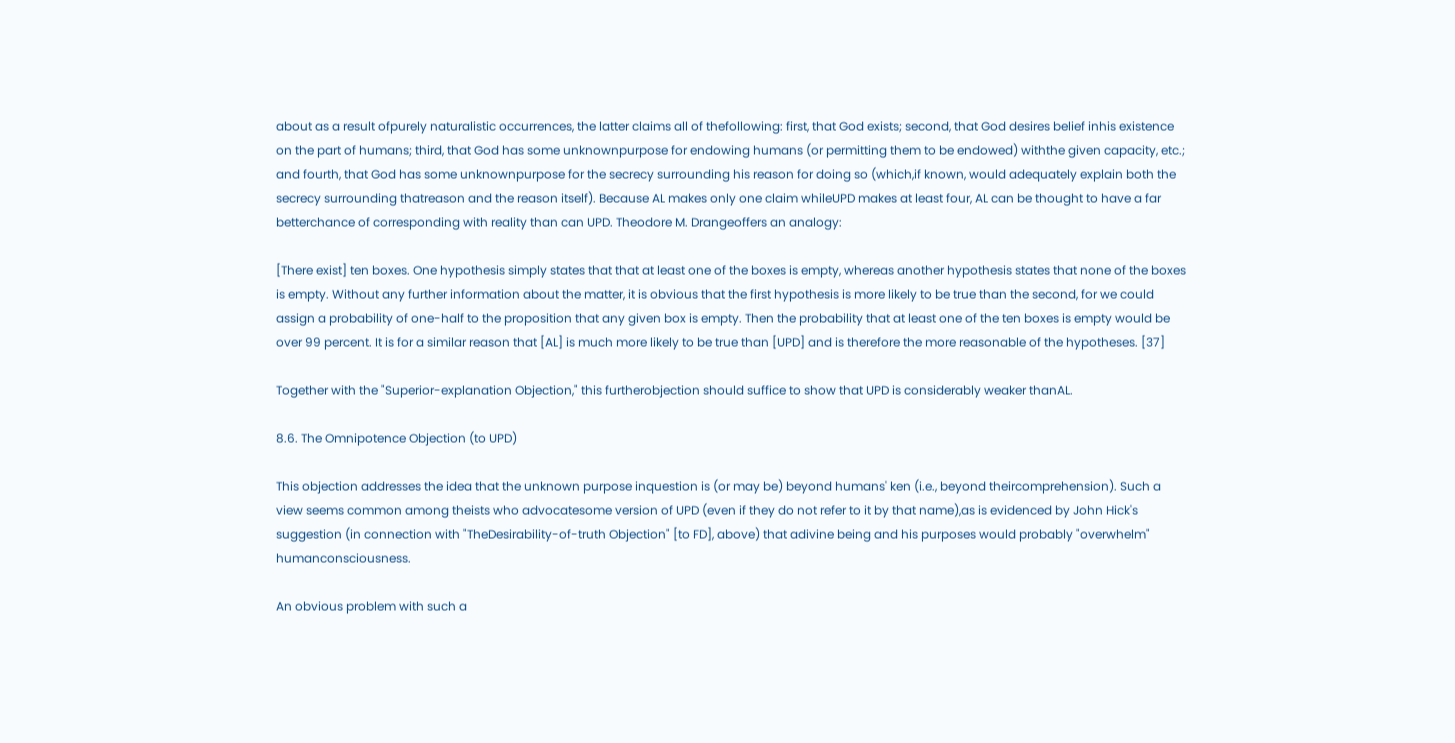about as a result ofpurely naturalistic occurrences, the latter claims all of thefollowing: first, that God exists; second, that God desires belief inhis existence on the part of humans; third, that God has some unknownpurpose for endowing humans (or permitting them to be endowed) withthe given capacity, etc.; and fourth, that God has some unknownpurpose for the secrecy surrounding his reason for doing so (which,if known, would adequately explain both the secrecy surrounding thatreason and the reason itself). Because AL makes only one claim whileUPD makes at least four, AL can be thought to have a far betterchance of corresponding with reality than can UPD. Theodore M. Drangeoffers an analogy:

[There exist] ten boxes. One hypothesis simply states that that at least one of the boxes is empty, whereas another hypothesis states that none of the boxes is empty. Without any further information about the matter, it is obvious that the first hypothesis is more likely to be true than the second, for we could assign a probability of one-half to the proposition that any given box is empty. Then the probability that at least one of the ten boxes is empty would be over 99 percent. It is for a similar reason that [AL] is much more likely to be true than [UPD] and is therefore the more reasonable of the hypotheses. [37]

Together with the "Superior-explanation Objection," this furtherobjection should suffice to show that UPD is considerably weaker thanAL.

8.6. The Omnipotence Objection (to UPD)

This objection addresses the idea that the unknown purpose inquestion is (or may be) beyond humans' ken (i.e., beyond theircomprehension). Such a view seems common among theists who advocatesome version of UPD (even if they do not refer to it by that name),as is evidenced by John Hick's suggestion (in connection with "TheDesirability-of-truth Objection" [to FD], above) that adivine being and his purposes would probably "overwhelm" humanconsciousness.

An obvious problem with such a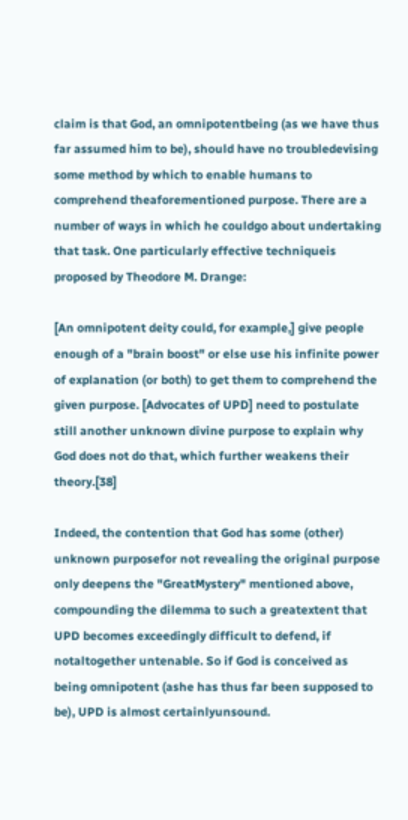claim is that God, an omnipotentbeing (as we have thus far assumed him to be), should have no troubledevising some method by which to enable humans to comprehend theaforementioned purpose. There are a number of ways in which he couldgo about undertaking that task. One particularly effective techniqueis proposed by Theodore M. Drange:

[An omnipotent deity could, for example,] give people enough of a "brain boost" or else use his infinite power of explanation (or both) to get them to comprehend the given purpose. [Advocates of UPD] need to postulate still another unknown divine purpose to explain why God does not do that, which further weakens their theory.[38]

Indeed, the contention that God has some (other) unknown purposefor not revealing the original purpose only deepens the "GreatMystery" mentioned above, compounding the dilemma to such a greatextent that UPD becomes exceedingly difficult to defend, if notaltogether untenable. So if God is conceived as being omnipotent (ashe has thus far been supposed to be), UPD is almost certainlyunsound.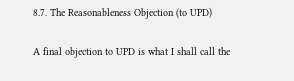8.7. The Reasonableness Objection (to UPD)

A final objection to UPD is what I shall call the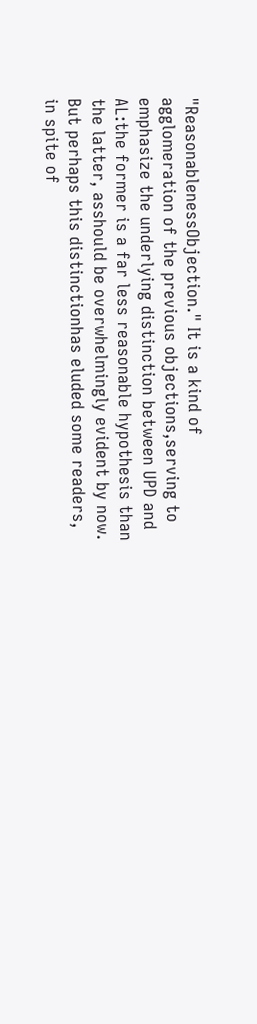"ReasonablenessObjection." It is a kind of agglomeration of the previous objections,serving to emphasize the underlying distinction between UPD and AL:the former is a far less reasonable hypothesis than the latter, asshould be overwhelmingly evident by now. But perhaps this distinctionhas eluded some readers, in spite of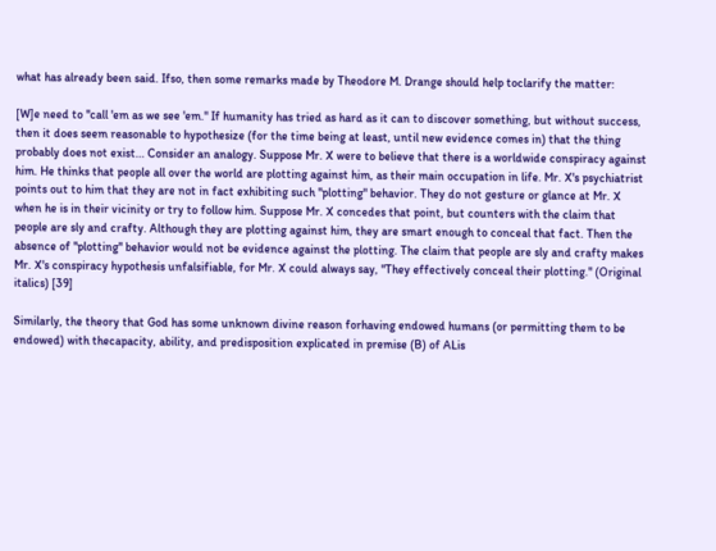what has already been said. Ifso, then some remarks made by Theodore M. Drange should help toclarify the matter:

[W]e need to "call 'em as we see 'em." If humanity has tried as hard as it can to discover something, but without success, then it does seem reasonable to hypothesize (for the time being at least, until new evidence comes in) that the thing probably does not exist... Consider an analogy. Suppose Mr. X were to believe that there is a worldwide conspiracy against him. He thinks that people all over the world are plotting against him, as their main occupation in life. Mr. X's psychiatrist points out to him that they are not in fact exhibiting such "plotting" behavior. They do not gesture or glance at Mr. X when he is in their vicinity or try to follow him. Suppose Mr. X concedes that point, but counters with the claim that people are sly and crafty. Although they are plotting against him, they are smart enough to conceal that fact. Then the absence of "plotting" behavior would not be evidence against the plotting. The claim that people are sly and crafty makes Mr. X's conspiracy hypothesis unfalsifiable, for Mr. X could always say, "They effectively conceal their plotting." (Original italics) [39]

Similarly, the theory that God has some unknown divine reason forhaving endowed humans (or permitting them to be endowed) with thecapacity, ability, and predisposition explicated in premise (B) of ALis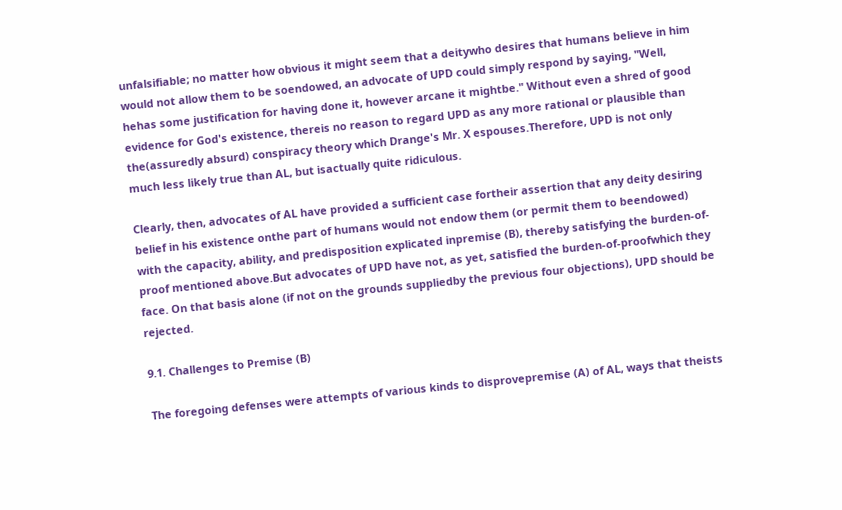unfalsifiable; no matter how obvious it might seem that a deitywho desires that humans believe in him would not allow them to be soendowed, an advocate of UPD could simply respond by saying, "Well, hehas some justification for having done it, however arcane it mightbe." Without even a shred of good evidence for God's existence, thereis no reason to regard UPD as any more rational or plausible than the(assuredly absurd) conspiracy theory which Drange's Mr. X espouses.Therefore, UPD is not only much less likely true than AL, but isactually quite ridiculous.

Clearly, then, advocates of AL have provided a sufficient case fortheir assertion that any deity desiring belief in his existence onthe part of humans would not endow them (or permit them to beendowed) with the capacity, ability, and predisposition explicated inpremise (B), thereby satisfying the burden-of-proof mentioned above.But advocates of UPD have not, as yet, satisfied the burden-of-proofwhich they face. On that basis alone (if not on the grounds suppliedby the previous four objections), UPD should be rejected.

9.1. Challenges to Premise (B)

The foregoing defenses were attempts of various kinds to disprovepremise (A) of AL, ways that theists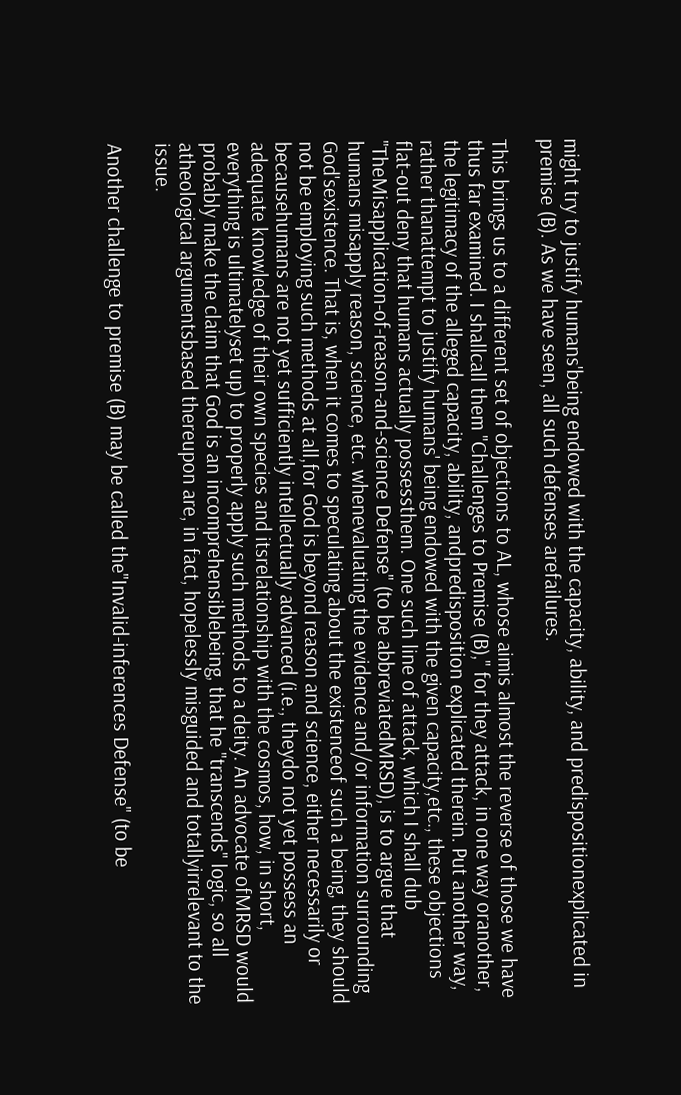might try to justify humans'being endowed with the capacity, ability, and predispositionexplicated in premise (B). As we have seen, all such defenses arefailures.

This brings us to a different set of objections to AL, whose aimis almost the reverse of those we have thus far examined. I shallcall them "Challenges to Premise (B)," for they attack, in one way oranother, the legitimacy of the alleged capacity, ability, andpredisposition explicated therein. Put another way, rather thanattempt to justify humans' being endowed with the given capacity,etc., these objections flat-out deny that humans actually possessthem. One such line of attack, which I shall dub "TheMisapplication-of-reason-and-science Defense" (to be abbreviatedMRSD), is to argue that humans misapply reason, science, etc. whenevaluating the evidence and/or information surrounding God'sexistence. That is, when it comes to speculating about the existenceof such a being, they should not be employing such methods at all,for God is beyond reason and science, either necessarily or becausehumans are not yet sufficiently intellectually advanced (i.e., theydo not yet possess an adequate knowledge of their own species and itsrelationship with the cosmos, how, in short, everything is ultimatelyset up) to properly apply such methods to a deity. An advocate ofMRSD would probably make the claim that God is an incomprehensiblebeing, that he "transcends" logic, so all atheological argumentsbased thereupon are, in fact, hopelessly misguided and totallyirrelevant to the issue.

Another challenge to premise (B) may be called the"Invalid-inferences Defense" (to be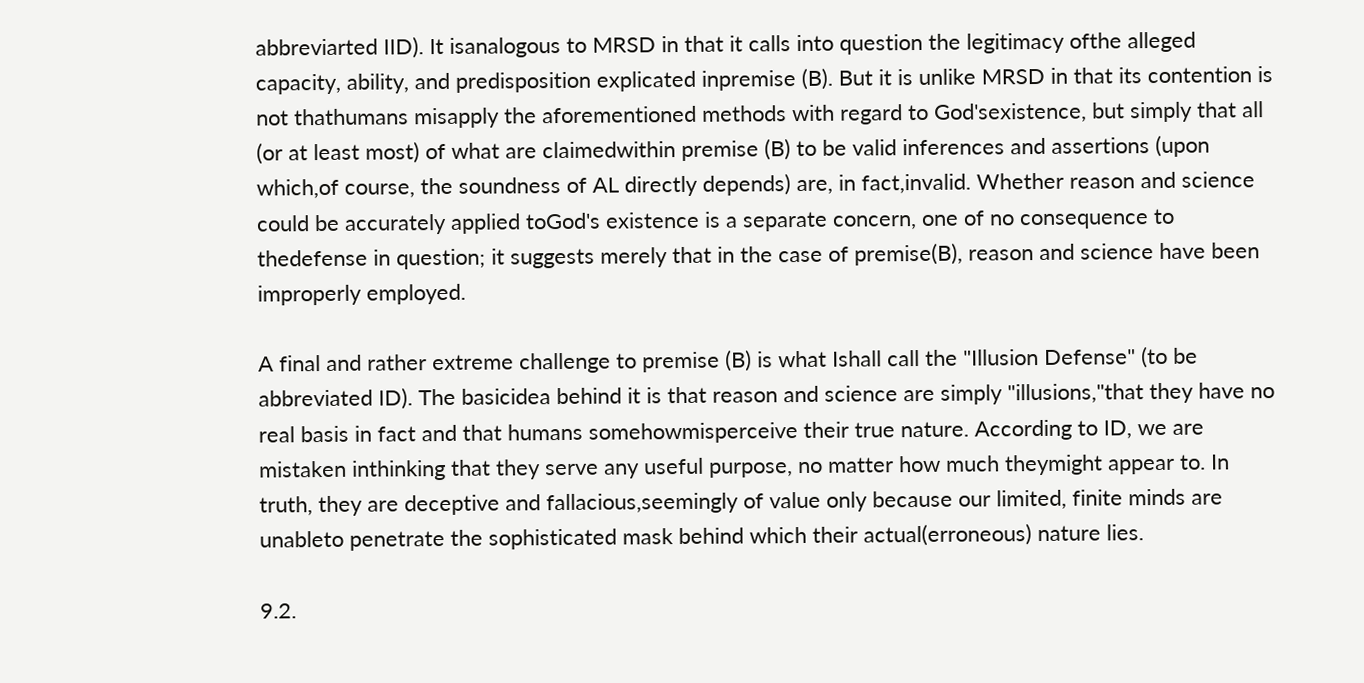abbreviarted IID). It isanalogous to MRSD in that it calls into question the legitimacy ofthe alleged capacity, ability, and predisposition explicated inpremise (B). But it is unlike MRSD in that its contention is not thathumans misapply the aforementioned methods with regard to God'sexistence, but simply that all (or at least most) of what are claimedwithin premise (B) to be valid inferences and assertions (upon which,of course, the soundness of AL directly depends) are, in fact,invalid. Whether reason and science could be accurately applied toGod's existence is a separate concern, one of no consequence to thedefense in question; it suggests merely that in the case of premise(B), reason and science have been improperly employed.

A final and rather extreme challenge to premise (B) is what Ishall call the "Illusion Defense" (to be abbreviated ID). The basicidea behind it is that reason and science are simply "illusions,"that they have no real basis in fact and that humans somehowmisperceive their true nature. According to ID, we are mistaken inthinking that they serve any useful purpose, no matter how much theymight appear to. In truth, they are deceptive and fallacious,seemingly of value only because our limited, finite minds are unableto penetrate the sophisticated mask behind which their actual(erroneous) nature lies.

9.2.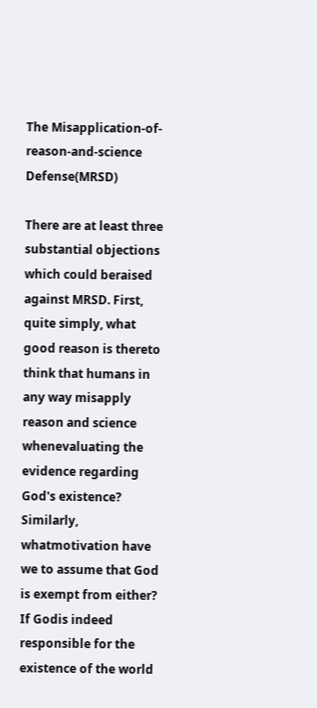The Misapplication-of-reason-and-science Defense(MRSD)

There are at least three substantial objections which could beraised against MRSD. First, quite simply, what good reason is thereto think that humans in any way misapply reason and science whenevaluating the evidence regarding God's existence? Similarly, whatmotivation have we to assume that God is exempt from either? If Godis indeed responsible for the existence of the world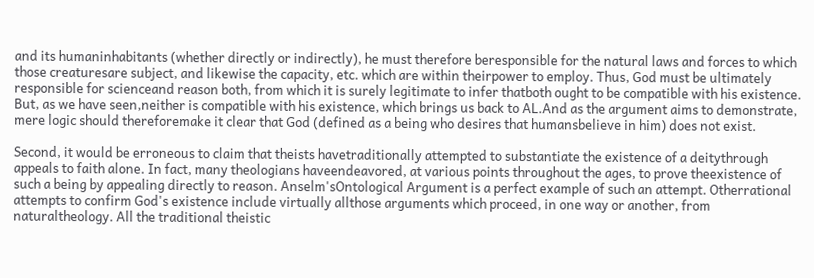and its humaninhabitants (whether directly or indirectly), he must therefore beresponsible for the natural laws and forces to which those creaturesare subject, and likewise the capacity, etc. which are within theirpower to employ. Thus, God must be ultimately responsible for scienceand reason both, from which it is surely legitimate to infer thatboth ought to be compatible with his existence. But, as we have seen,neither is compatible with his existence, which brings us back to AL.And as the argument aims to demonstrate, mere logic should thereforemake it clear that God (defined as a being who desires that humansbelieve in him) does not exist.

Second, it would be erroneous to claim that theists havetraditionally attempted to substantiate the existence of a deitythrough appeals to faith alone. In fact, many theologians haveendeavored, at various points throughout the ages, to prove theexistence of such a being by appealing directly to reason. Anselm'sOntological Argument is a perfect example of such an attempt. Otherrational attempts to confirm God's existence include virtually allthose arguments which proceed, in one way or another, from naturaltheology. All the traditional theistic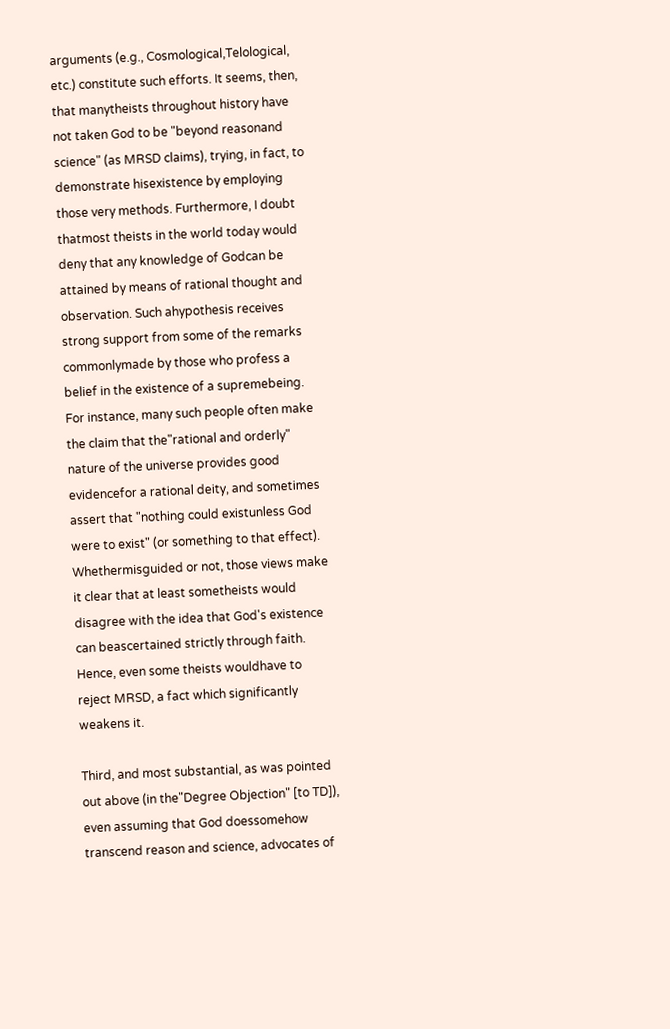arguments (e.g., Cosmological,Telological, etc.) constitute such efforts. It seems, then, that manytheists throughout history have not taken God to be "beyond reasonand science" (as MRSD claims), trying, in fact, to demonstrate hisexistence by employing those very methods. Furthermore, I doubt thatmost theists in the world today would deny that any knowledge of Godcan be attained by means of rational thought and observation. Such ahypothesis receives strong support from some of the remarks commonlymade by those who profess a belief in the existence of a supremebeing. For instance, many such people often make the claim that the"rational and orderly" nature of the universe provides good evidencefor a rational deity, and sometimes assert that "nothing could existunless God were to exist" (or something to that effect). Whethermisguided or not, those views make it clear that at least sometheists would disagree with the idea that God's existence can beascertained strictly through faith. Hence, even some theists wouldhave to reject MRSD, a fact which significantly weakens it.

Third, and most substantial, as was pointed out above (in the"Degree Objection" [to TD]), even assuming that God doessomehow transcend reason and science, advocates of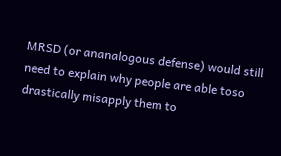MRSD (or ananalogous defense) would still need to explain why people are able toso drastically misapply them to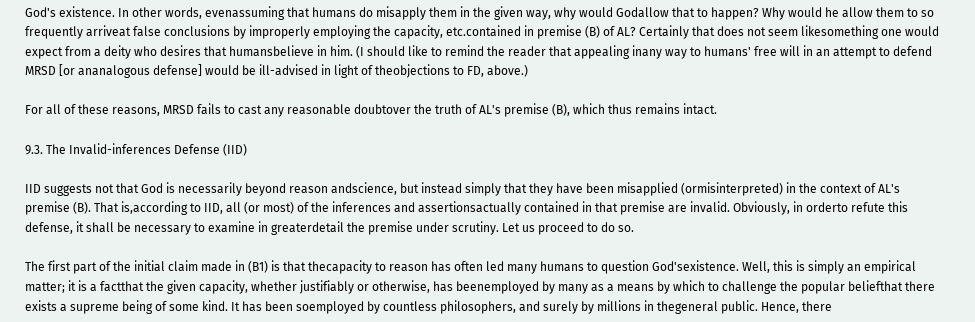God's existence. In other words, evenassuming that humans do misapply them in the given way, why would Godallow that to happen? Why would he allow them to so frequently arriveat false conclusions by improperly employing the capacity, etc.contained in premise (B) of AL? Certainly that does not seem likesomething one would expect from a deity who desires that humansbelieve in him. (I should like to remind the reader that appealing inany way to humans' free will in an attempt to defend MRSD [or ananalogous defense] would be ill-advised in light of theobjections to FD, above.)

For all of these reasons, MRSD fails to cast any reasonable doubtover the truth of AL's premise (B), which thus remains intact.

9.3. The Invalid-inferences Defense (IID)

IID suggests not that God is necessarily beyond reason andscience, but instead simply that they have been misapplied (ormisinterpreted) in the context of AL's premise (B). That is,according to IID, all (or most) of the inferences and assertionsactually contained in that premise are invalid. Obviously, in orderto refute this defense, it shall be necessary to examine in greaterdetail the premise under scrutiny. Let us proceed to do so.

The first part of the initial claim made in (B1) is that thecapacity to reason has often led many humans to question God'sexistence. Well, this is simply an empirical matter; it is a factthat the given capacity, whether justifiably or otherwise, has beenemployed by many as a means by which to challenge the popular beliefthat there exists a supreme being of some kind. It has been soemployed by countless philosophers, and surely by millions in thegeneral public. Hence, there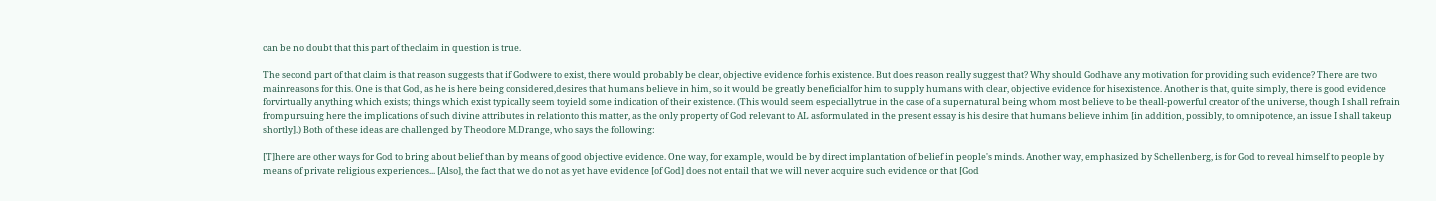can be no doubt that this part of theclaim in question is true.

The second part of that claim is that reason suggests that if Godwere to exist, there would probably be clear, objective evidence forhis existence. But does reason really suggest that? Why should Godhave any motivation for providing such evidence? There are two mainreasons for this. One is that God, as he is here being considered,desires that humans believe in him, so it would be greatly beneficialfor him to supply humans with clear, objective evidence for hisexistence. Another is that, quite simply, there is good evidence forvirtually anything which exists; things which exist typically seem toyield some indication of their existence. (This would seem especiallytrue in the case of a supernatural being whom most believe to be theall-powerful creator of the universe, though I shall refrain frompursuing here the implications of such divine attributes in relationto this matter, as the only property of God relevant to AL asformulated in the present essay is his desire that humans believe inhim [in addition, possibly, to omnipotence, an issue I shall takeup shortly].) Both of these ideas are challenged by Theodore M.Drange, who says the following:

[T]here are other ways for God to bring about belief than by means of good objective evidence. One way, for example, would be by direct implantation of belief in people's minds. Another way, emphasized by Schellenberg, is for God to reveal himself to people by means of private religious experiences... [Also], the fact that we do not as yet have evidence [of God] does not entail that we will never acquire such evidence or that [God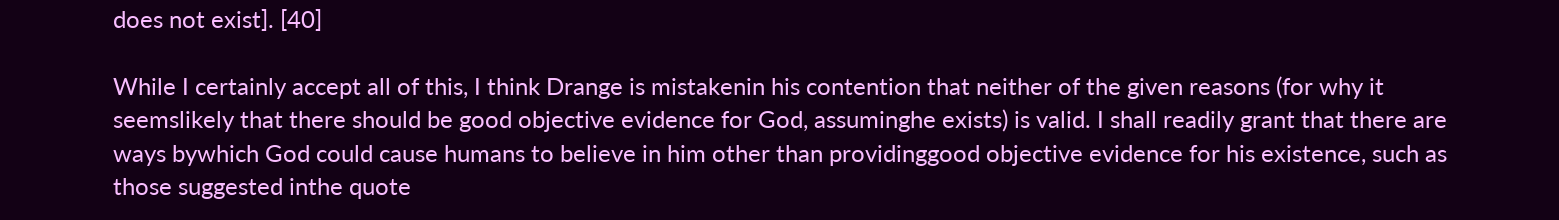does not exist]. [40]

While I certainly accept all of this, I think Drange is mistakenin his contention that neither of the given reasons (for why it seemslikely that there should be good objective evidence for God, assuminghe exists) is valid. I shall readily grant that there are ways bywhich God could cause humans to believe in him other than providinggood objective evidence for his existence, such as those suggested inthe quote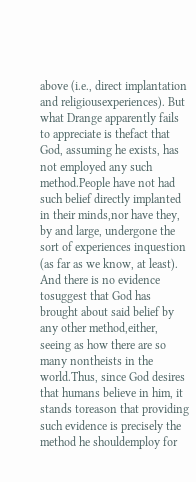above (i.e., direct implantation and religiousexperiences). But what Drange apparently fails to appreciate is thefact that God, assuming he exists, has not employed any such method.People have not had such belief directly implanted in their minds,nor have they, by and large, undergone the sort of experiences inquestion (as far as we know, at least). And there is no evidence tosuggest that God has brought about said belief by any other method,either, seeing as how there are so many nontheists in the world.Thus, since God desires that humans believe in him, it stands toreason that providing such evidence is precisely the method he shouldemploy for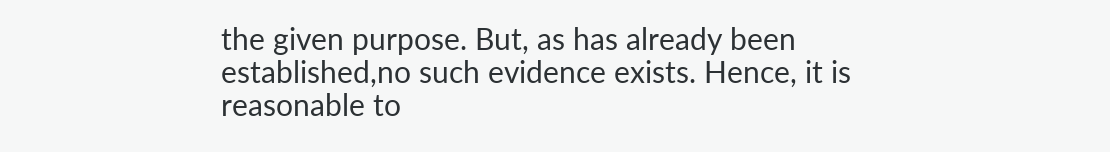the given purpose. But, as has already been established,no such evidence exists. Hence, it is reasonable to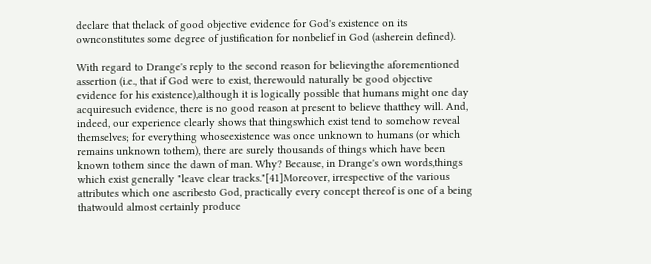declare that thelack of good objective evidence for God's existence on its ownconstitutes some degree of justification for nonbelief in God (asherein defined).

With regard to Drange's reply to the second reason for believingthe aforementioned assertion (i.e., that if God were to exist, therewould naturally be good objective evidence for his existence),although it is logically possible that humans might one day acquiresuch evidence, there is no good reason at present to believe thatthey will. And, indeed, our experience clearly shows that thingswhich exist tend to somehow reveal themselves; for everything whoseexistence was once unknown to humans (or which remains unknown tothem), there are surely thousands of things which have been known tothem since the dawn of man. Why? Because, in Drange's own words,things which exist generally "leave clear tracks."[41]Moreover, irrespective of the various attributes which one ascribesto God, practically every concept thereof is one of a being thatwould almost certainly produce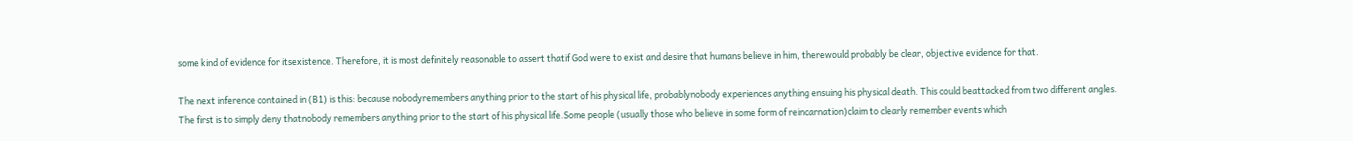some kind of evidence for itsexistence. Therefore, it is most definitely reasonable to assert thatif God were to exist and desire that humans believe in him, therewould probably be clear, objective evidence for that.

The next inference contained in (B1) is this: because nobodyremembers anything prior to the start of his physical life, probablynobody experiences anything ensuing his physical death. This could beattacked from two different angles. The first is to simply deny thatnobody remembers anything prior to the start of his physical life.Some people (usually those who believe in some form of reincarnation)claim to clearly remember events which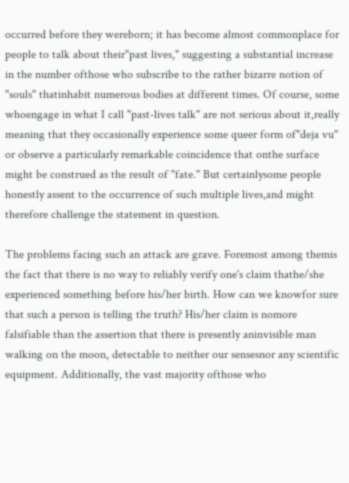occurred before they wereborn; it has become almost commonplace for people to talk about their"past lives," suggesting a substantial increase in the number ofthose who subscribe to the rather bizarre notion of "souls" thatinhabit numerous bodies at different times. Of course, some whoengage in what I call "past-lives talk" are not serious about it,really meaning that they occasionally experience some queer form of"deja vu" or observe a particularly remarkable coincidence that onthe surface might be construed as the result of "fate." But certainlysome people honestly assent to the occurrence of such multiple lives,and might therefore challenge the statement in question.

The problems facing such an attack are grave. Foremost among themis the fact that there is no way to reliably verify one's claim thathe/she experienced something before his/her birth. How can we knowfor sure that such a person is telling the truth? His/her claim is nomore falsifiable than the assertion that there is presently aninvisible man walking on the moon, detectable to neither our sensesnor any scientific equipment. Additionally, the vast majority ofthose who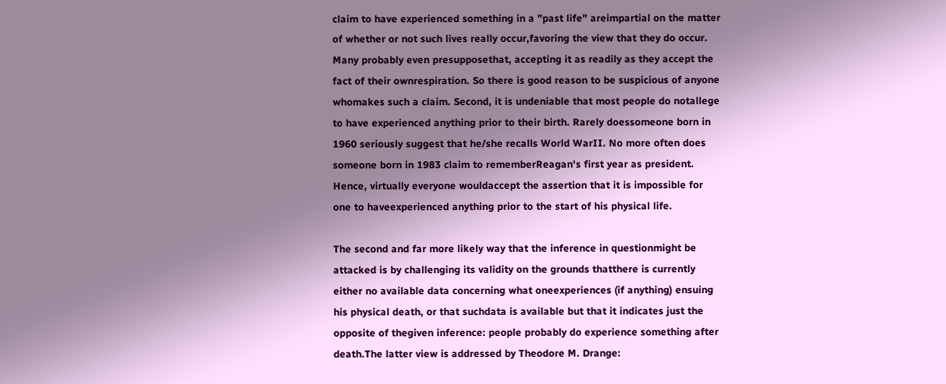claim to have experienced something in a "past life" areimpartial on the matter of whether or not such lives really occur,favoring the view that they do occur. Many probably even presupposethat, accepting it as readily as they accept the fact of their ownrespiration. So there is good reason to be suspicious of anyone whomakes such a claim. Second, it is undeniable that most people do notallege to have experienced anything prior to their birth. Rarely doessomeone born in 1960 seriously suggest that he/she recalls World WarII. No more often does someone born in 1983 claim to rememberReagan's first year as president. Hence, virtually everyone wouldaccept the assertion that it is impossible for one to haveexperienced anything prior to the start of his physical life.

The second and far more likely way that the inference in questionmight be attacked is by challenging its validity on the grounds thatthere is currently either no available data concerning what oneexperiences (if anything) ensuing his physical death, or that suchdata is available but that it indicates just the opposite of thegiven inference: people probably do experience something after death.The latter view is addressed by Theodore M. Drange: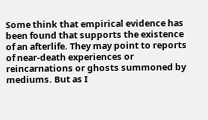Some think that empirical evidence has been found that supports the existence of an afterlife. They may point to reports of near-death experiences or reincarnations or ghosts summoned by mediums. But as I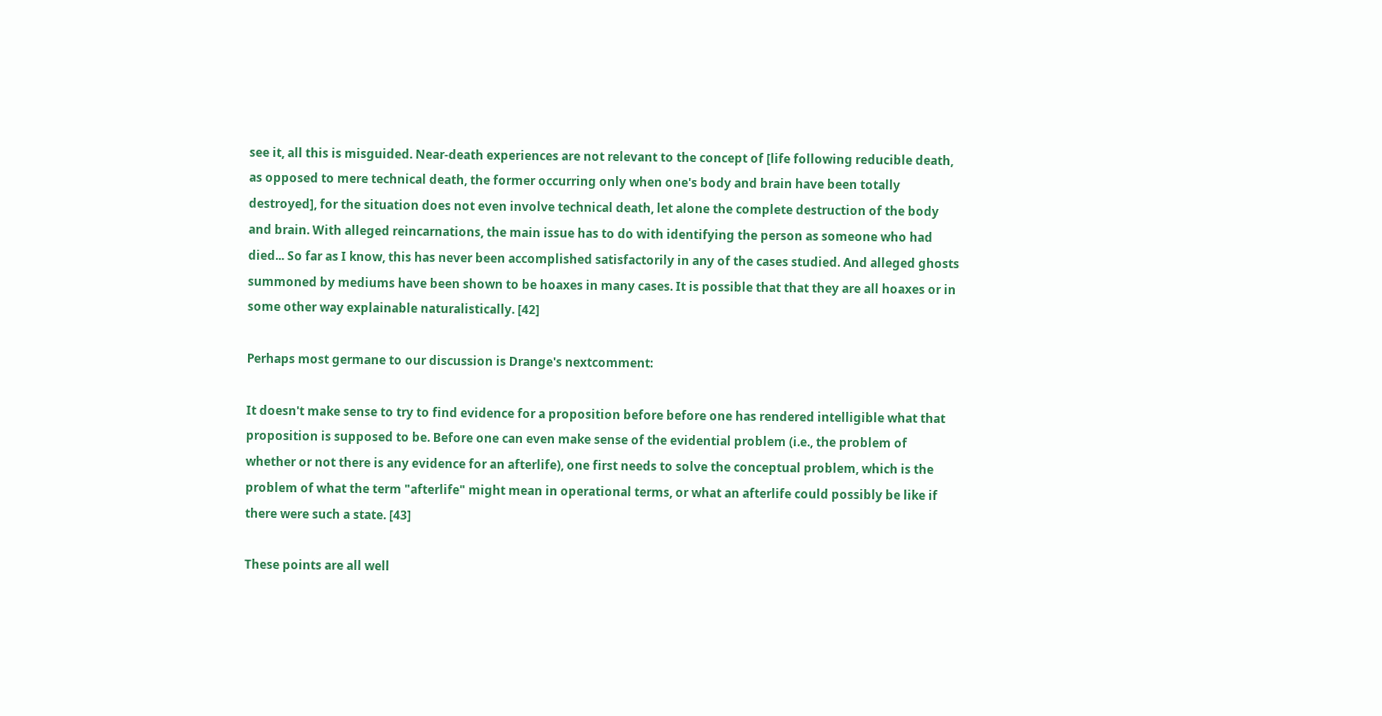see it, all this is misguided. Near-death experiences are not relevant to the concept of [life following reducible death, as opposed to mere technical death, the former occurring only when one's body and brain have been totally destroyed], for the situation does not even involve technical death, let alone the complete destruction of the body and brain. With alleged reincarnations, the main issue has to do with identifying the person as someone who had died... So far as I know, this has never been accomplished satisfactorily in any of the cases studied. And alleged ghosts summoned by mediums have been shown to be hoaxes in many cases. It is possible that that they are all hoaxes or in some other way explainable naturalistically. [42]

Perhaps most germane to our discussion is Drange's nextcomment:

It doesn't make sense to try to find evidence for a proposition before before one has rendered intelligible what that proposition is supposed to be. Before one can even make sense of the evidential problem (i.e., the problem of whether or not there is any evidence for an afterlife), one first needs to solve the conceptual problem, which is the problem of what the term "afterlife" might mean in operational terms, or what an afterlife could possibly be like if there were such a state. [43]

These points are all well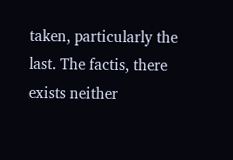taken, particularly the last. The factis, there exists neither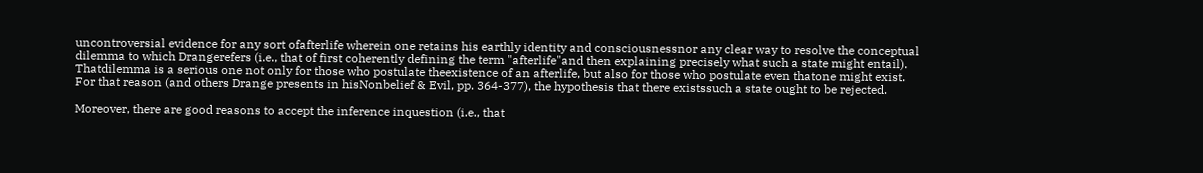uncontroversial evidence for any sort ofafterlife wherein one retains his earthly identity and consciousnessnor any clear way to resolve the conceptual dilemma to which Drangerefers (i.e., that of first coherently defining the term "afterlife"and then explaining precisely what such a state might entail). Thatdilemma is a serious one not only for those who postulate theexistence of an afterlife, but also for those who postulate even thatone might exist. For that reason (and others Drange presents in hisNonbelief & Evil, pp. 364-377), the hypothesis that there existssuch a state ought to be rejected.

Moreover, there are good reasons to accept the inference inquestion (i.e., that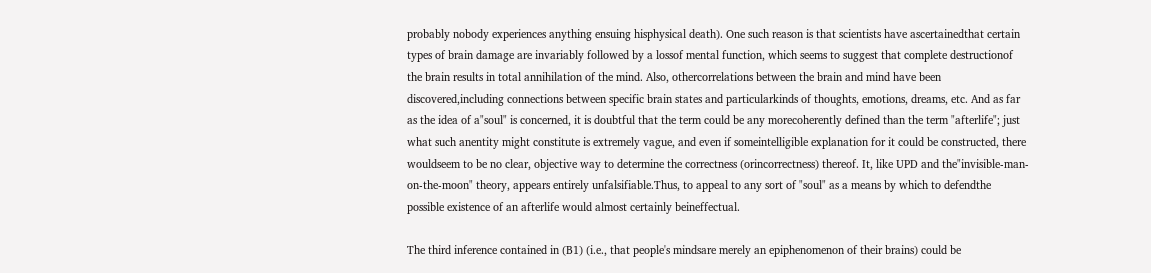probably nobody experiences anything ensuing hisphysical death). One such reason is that scientists have ascertainedthat certain types of brain damage are invariably followed by a lossof mental function, which seems to suggest that complete destructionof the brain results in total annihilation of the mind. Also, othercorrelations between the brain and mind have been discovered,including connections between specific brain states and particularkinds of thoughts, emotions, dreams, etc. And as far as the idea of a"soul" is concerned, it is doubtful that the term could be any morecoherently defined than the term "afterlife"; just what such anentity might constitute is extremely vague, and even if someintelligible explanation for it could be constructed, there wouldseem to be no clear, objective way to determine the correctness (orincorrectness) thereof. It, like UPD and the"invisible-man-on-the-moon" theory, appears entirely unfalsifiable.Thus, to appeal to any sort of "soul" as a means by which to defendthe possible existence of an afterlife would almost certainly beineffectual.

The third inference contained in (B1) (i.e., that people's mindsare merely an epiphenomenon of their brains) could be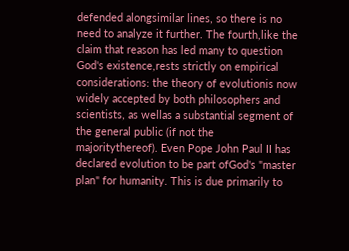defended alongsimilar lines, so there is no need to analyze it further. The fourth,like the claim that reason has led many to question God's existence,rests strictly on empirical considerations: the theory of evolutionis now widely accepted by both philosophers and scientists, as wellas a substantial segment of the general public (if not the majoritythereof). Even Pope John Paul II has declared evolution to be part ofGod's "master plan" for humanity. This is due primarily to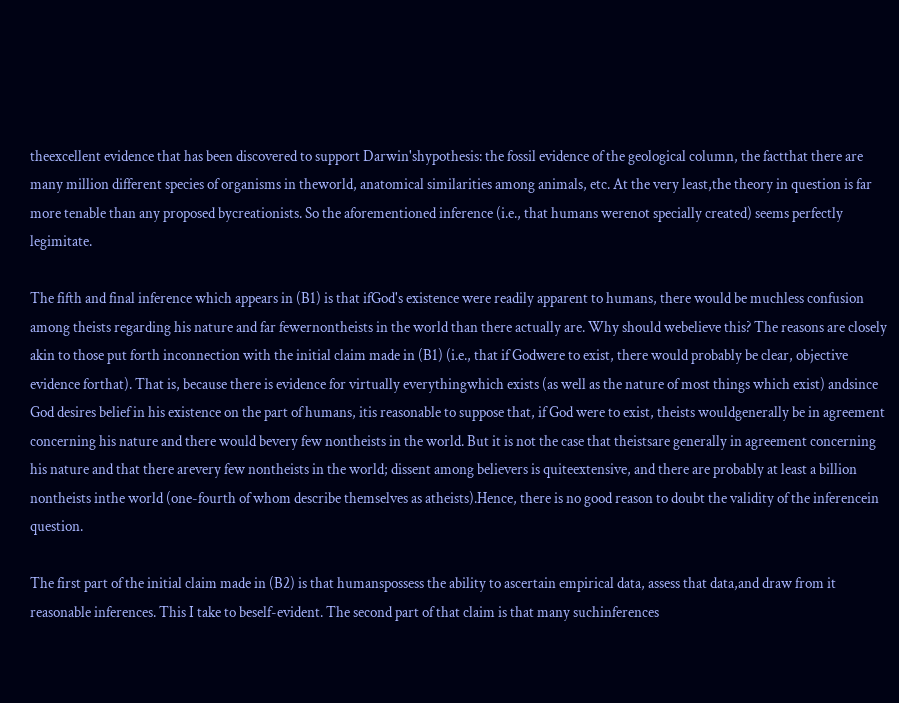theexcellent evidence that has been discovered to support Darwin'shypothesis: the fossil evidence of the geological column, the factthat there are many million different species of organisms in theworld, anatomical similarities among animals, etc. At the very least,the theory in question is far more tenable than any proposed bycreationists. So the aforementioned inference (i.e., that humans werenot specially created) seems perfectly legimitate.

The fifth and final inference which appears in (B1) is that ifGod's existence were readily apparent to humans, there would be muchless confusion among theists regarding his nature and far fewernontheists in the world than there actually are. Why should webelieve this? The reasons are closely akin to those put forth inconnection with the initial claim made in (B1) (i.e., that if Godwere to exist, there would probably be clear, objective evidence forthat). That is, because there is evidence for virtually everythingwhich exists (as well as the nature of most things which exist) andsince God desires belief in his existence on the part of humans, itis reasonable to suppose that, if God were to exist, theists wouldgenerally be in agreement concerning his nature and there would bevery few nontheists in the world. But it is not the case that theistsare generally in agreement concerning his nature and that there arevery few nontheists in the world; dissent among believers is quiteextensive, and there are probably at least a billion nontheists inthe world (one-fourth of whom describe themselves as atheists).Hence, there is no good reason to doubt the validity of the inferencein question.

The first part of the initial claim made in (B2) is that humanspossess the ability to ascertain empirical data, assess that data,and draw from it reasonable inferences. This I take to beself-evident. The second part of that claim is that many suchinferences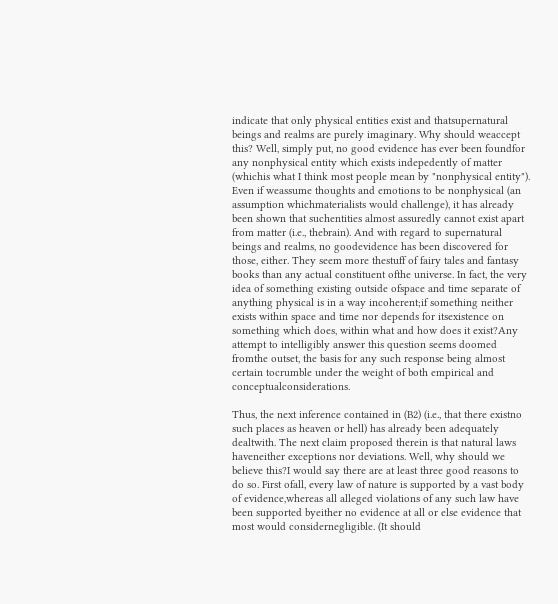indicate that only physical entities exist and thatsupernatural beings and realms are purely imaginary. Why should weaccept this? Well, simply put, no good evidence has ever been foundfor any nonphysical entity which exists indepedently of matter (whichis what I think most people mean by "nonphysical entity"). Even if weassume thoughts and emotions to be nonphysical (an assumption whichmaterialists would challenge), it has already been shown that suchentities almost assuredly cannot exist apart from matter (i.e., thebrain). And with regard to supernatural beings and realms, no goodevidence has been discovered for those, either. They seem more thestuff of fairy tales and fantasy books than any actual constituent ofthe universe. In fact, the very idea of something existing outside ofspace and time separate of anything physical is in a way incoherent;if something neither exists within space and time nor depends for itsexistence on something which does, within what and how does it exist?Any attempt to intelligibly answer this question seems doomed fromthe outset, the basis for any such response being almost certain tocrumble under the weight of both empirical and conceptualconsiderations.

Thus, the next inference contained in (B2) (i.e., that there existno such places as heaven or hell) has already been adequately dealtwith. The next claim proposed therein is that natural laws haveneither exceptions nor deviations. Well, why should we believe this?I would say there are at least three good reasons to do so. First ofall, every law of nature is supported by a vast body of evidence,whereas all alleged violations of any such law have been supported byeither no evidence at all or else evidence that most would considernegligible. (It should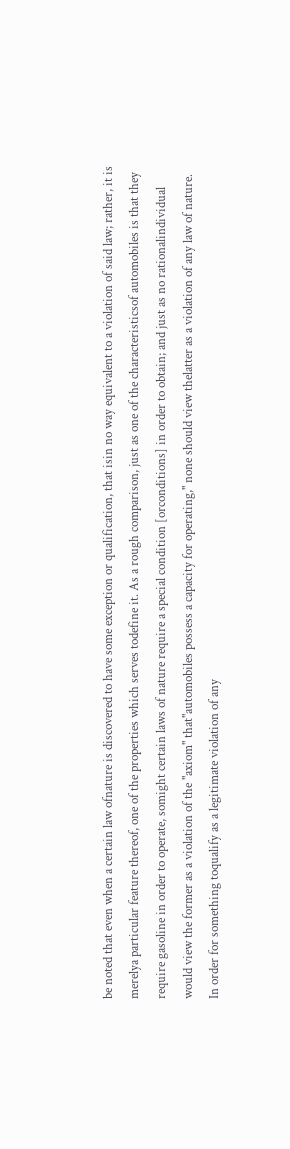be noted that even when a certain law ofnature is discovered to have some exception or qualification, that isin no way equivalent to a violation of said law; rather, it is merelya particular feature thereof, one of the properties which serves todefine it. As a rough comparison, just as one of the characteristicsof automobiles is that they require gasoline in order to operate, somight certain laws of nature require a special condition [orconditions] in order to obtain; and just as no rationalindividual would view the former as a violation of the "axiom" that"automobiles possess a capacity for operating," none should view thelatter as a violation of any law of nature. In order for something toqualify as a legitimate violation of any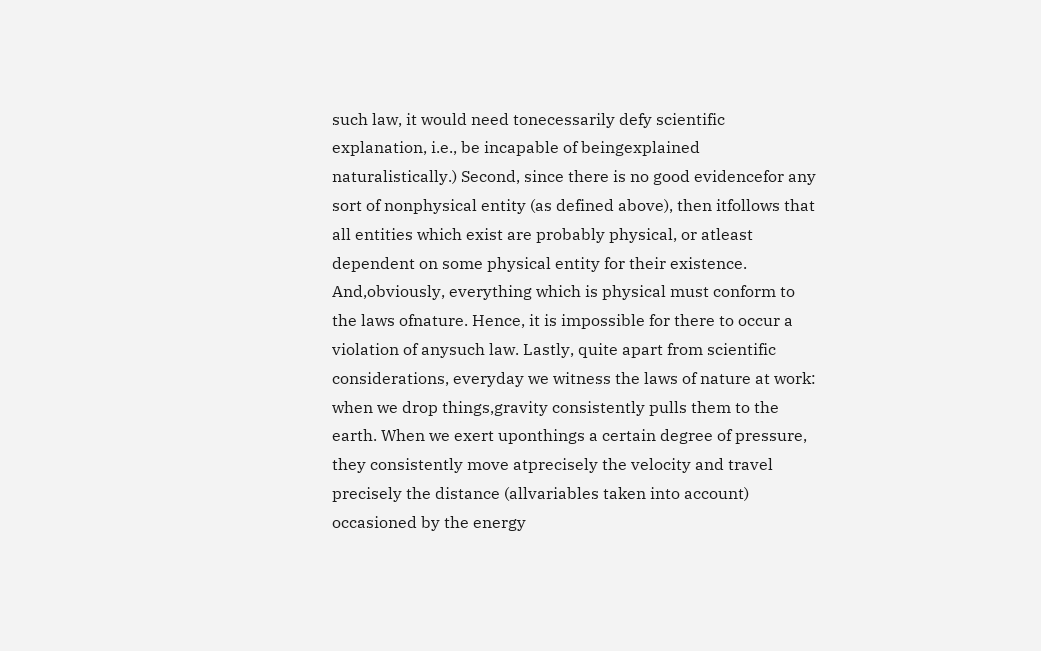such law, it would need tonecessarily defy scientific explanation, i.e., be incapable of beingexplained naturalistically.) Second, since there is no good evidencefor any sort of nonphysical entity (as defined above), then itfollows that all entities which exist are probably physical, or atleast dependent on some physical entity for their existence. And,obviously, everything which is physical must conform to the laws ofnature. Hence, it is impossible for there to occur a violation of anysuch law. Lastly, quite apart from scientific considerations, everyday we witness the laws of nature at work: when we drop things,gravity consistently pulls them to the earth. When we exert uponthings a certain degree of pressure, they consistently move atprecisely the velocity and travel precisely the distance (allvariables taken into account) occasioned by the energy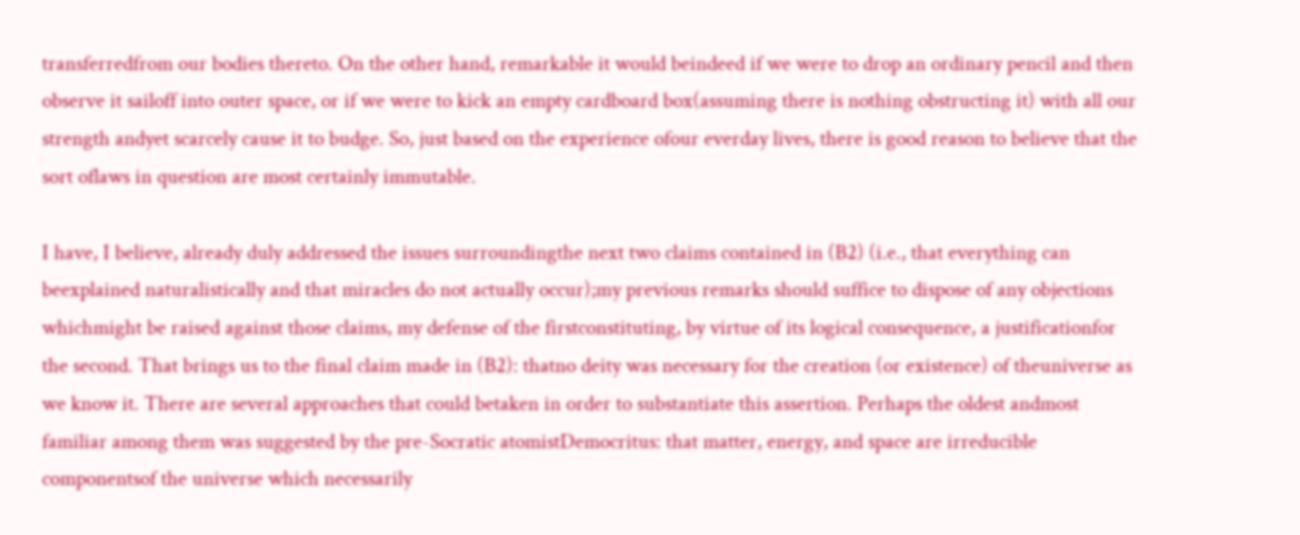transferredfrom our bodies thereto. On the other hand, remarkable it would beindeed if we were to drop an ordinary pencil and then observe it sailoff into outer space, or if we were to kick an empty cardboard box(assuming there is nothing obstructing it) with all our strength andyet scarcely cause it to budge. So, just based on the experience ofour everday lives, there is good reason to believe that the sort oflaws in question are most certainly immutable.

I have, I believe, already duly addressed the issues surroundingthe next two claims contained in (B2) (i.e., that everything can beexplained naturalistically and that miracles do not actually occur);my previous remarks should suffice to dispose of any objections whichmight be raised against those claims, my defense of the firstconstituting, by virtue of its logical consequence, a justificationfor the second. That brings us to the final claim made in (B2): thatno deity was necessary for the creation (or existence) of theuniverse as we know it. There are several approaches that could betaken in order to substantiate this assertion. Perhaps the oldest andmost familiar among them was suggested by the pre-Socratic atomistDemocritus: that matter, energy, and space are irreducible componentsof the universe which necessarily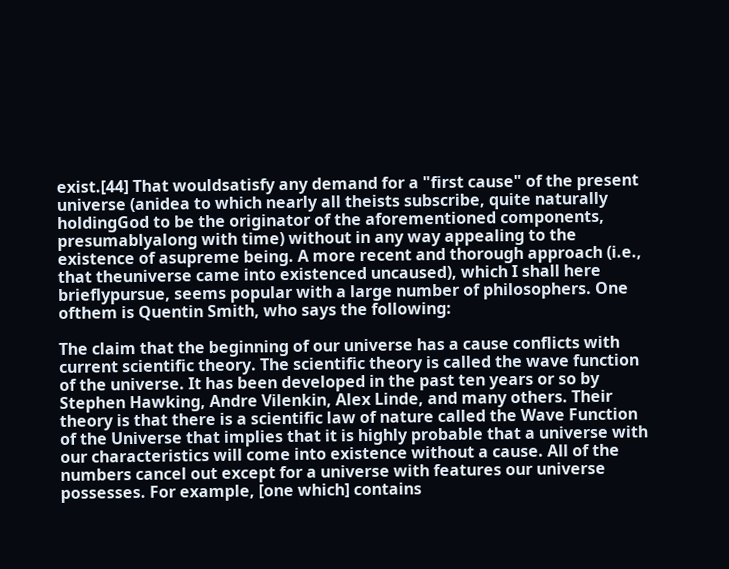exist.[44] That wouldsatisfy any demand for a "first cause" of the present universe (anidea to which nearly all theists subscribe, quite naturally holdingGod to be the originator of the aforementioned components, presumablyalong with time) without in any way appealing to the existence of asupreme being. A more recent and thorough approach (i.e., that theuniverse came into existenced uncaused), which I shall here brieflypursue, seems popular with a large number of philosophers. One ofthem is Quentin Smith, who says the following:

The claim that the beginning of our universe has a cause conflicts with current scientific theory. The scientific theory is called the wave function of the universe. It has been developed in the past ten years or so by Stephen Hawking, Andre Vilenkin, Alex Linde, and many others. Their theory is that there is a scientific law of nature called the Wave Function of the Universe that implies that it is highly probable that a universe with our characteristics will come into existence without a cause. All of the numbers cancel out except for a universe with features our universe possesses. For example, [one which] contains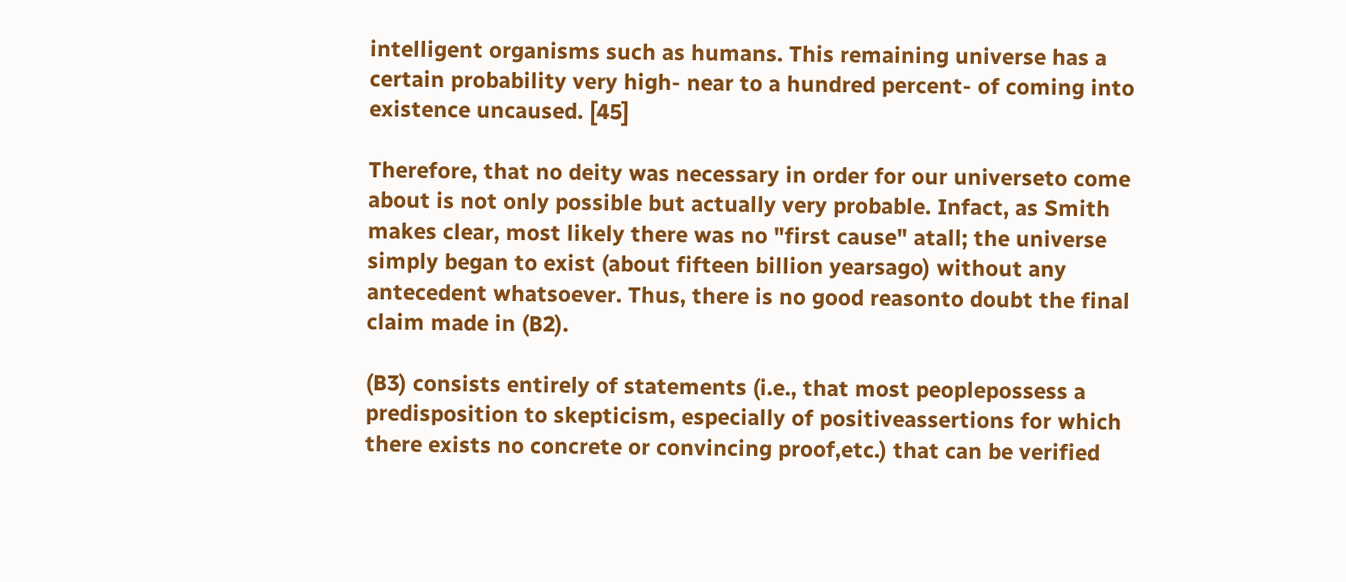intelligent organisms such as humans. This remaining universe has a certain probability very high- near to a hundred percent- of coming into existence uncaused. [45]

Therefore, that no deity was necessary in order for our universeto come about is not only possible but actually very probable. Infact, as Smith makes clear, most likely there was no "first cause" atall; the universe simply began to exist (about fifteen billion yearsago) without any antecedent whatsoever. Thus, there is no good reasonto doubt the final claim made in (B2).

(B3) consists entirely of statements (i.e., that most peoplepossess a predisposition to skepticism, especially of positiveassertions for which there exists no concrete or convincing proof,etc.) that can be verified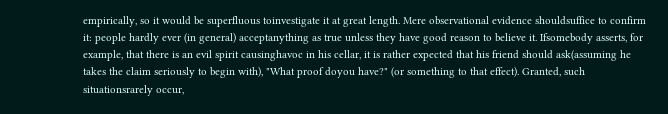empirically, so it would be superfluous toinvestigate it at great length. Mere observational evidence shouldsuffice to confirm it: people hardly ever (in general) acceptanything as true unless they have good reason to believe it. Ifsomebody asserts, for example, that there is an evil spirit causinghavoc in his cellar, it is rather expected that his friend should ask(assuming he takes the claim seriously to begin with), "What proof doyou have?" (or something to that effect). Granted, such situationsrarely occur,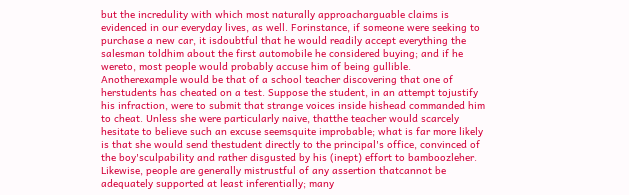but the incredulity with which most naturally approacharguable claims is evidenced in our everyday lives, as well. Forinstance, if someone were seeking to purchase a new car, it isdoubtful that he would readily accept everything the salesman toldhim about the first automobile he considered buying; and if he wereto, most people would probably accuse him of being gullible. Anotherexample would be that of a school teacher discovering that one of herstudents has cheated on a test. Suppose the student, in an attempt tojustify his infraction, were to submit that strange voices inside hishead commanded him to cheat. Unless she were particularly naive, thatthe teacher would scarcely hesitate to believe such an excuse seemsquite improbable; what is far more likely is that she would send thestudent directly to the principal's office, convinced of the boy'sculpability and rather disgusted by his (inept) effort to bamboozleher. Likewise, people are generally mistrustful of any assertion thatcannot be adequately supported at least inferentially; many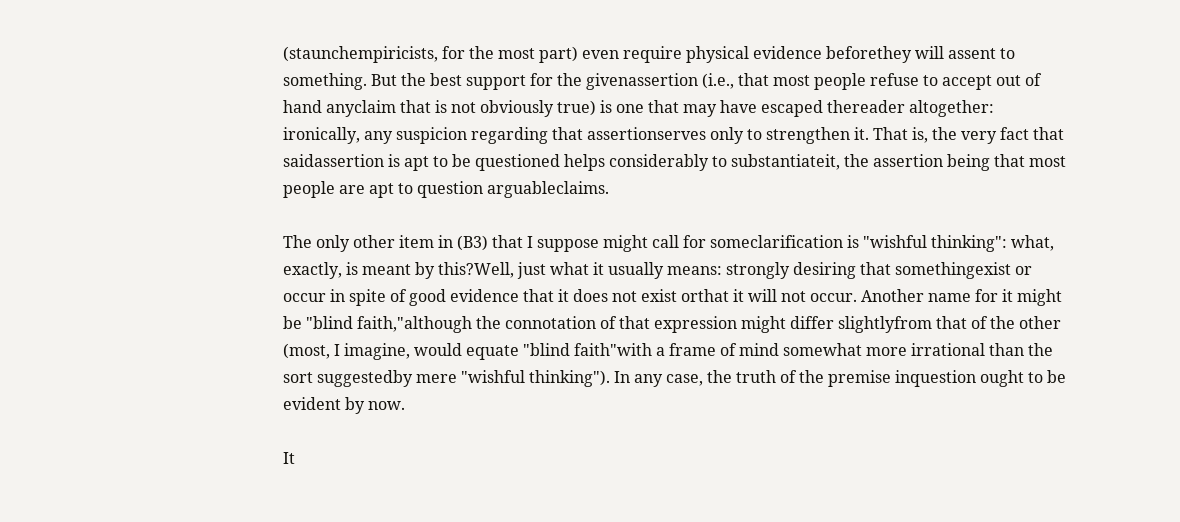(staunchempiricists, for the most part) even require physical evidence beforethey will assent to something. But the best support for the givenassertion (i.e., that most people refuse to accept out of hand anyclaim that is not obviously true) is one that may have escaped thereader altogether: ironically, any suspicion regarding that assertionserves only to strengthen it. That is, the very fact that saidassertion is apt to be questioned helps considerably to substantiateit, the assertion being that most people are apt to question arguableclaims.

The only other item in (B3) that I suppose might call for someclarification is "wishful thinking": what, exactly, is meant by this?Well, just what it usually means: strongly desiring that somethingexist or occur in spite of good evidence that it does not exist orthat it will not occur. Another name for it might be "blind faith,"although the connotation of that expression might differ slightlyfrom that of the other (most, I imagine, would equate "blind faith"with a frame of mind somewhat more irrational than the sort suggestedby mere "wishful thinking"). In any case, the truth of the premise inquestion ought to be evident by now.

It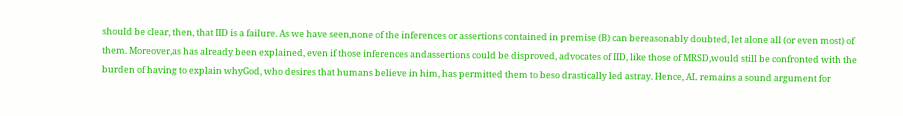should be clear, then, that IID is a failure. As we have seen,none of the inferences or assertions contained in premise (B) can bereasonably doubted, let alone all (or even most) of them. Moreover,as has already been explained, even if those inferences andassertions could be disproved, advocates of IID, like those of MRSD,would still be confronted with the burden of having to explain whyGod, who desires that humans believe in him, has permitted them to beso drastically led astray. Hence, AL remains a sound argument for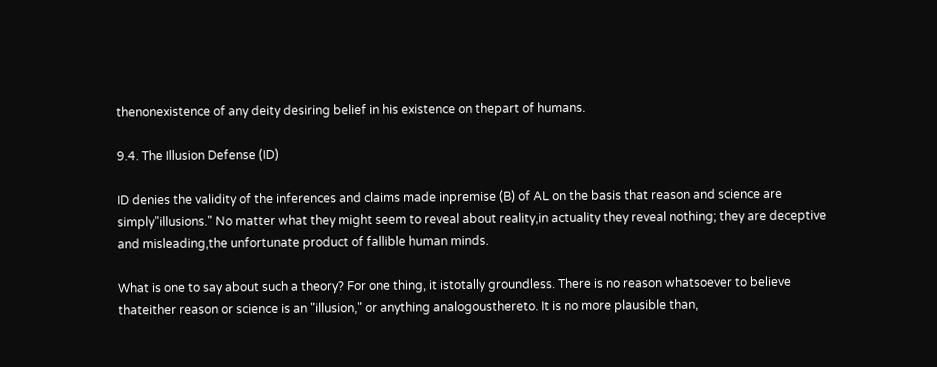thenonexistence of any deity desiring belief in his existence on thepart of humans.

9.4. The Illusion Defense (ID)

ID denies the validity of the inferences and claims made inpremise (B) of AL on the basis that reason and science are simply"illusions." No matter what they might seem to reveal about reality,in actuality they reveal nothing; they are deceptive and misleading,the unfortunate product of fallible human minds.

What is one to say about such a theory? For one thing, it istotally groundless. There is no reason whatsoever to believe thateither reason or science is an "illusion," or anything analogousthereto. It is no more plausible than,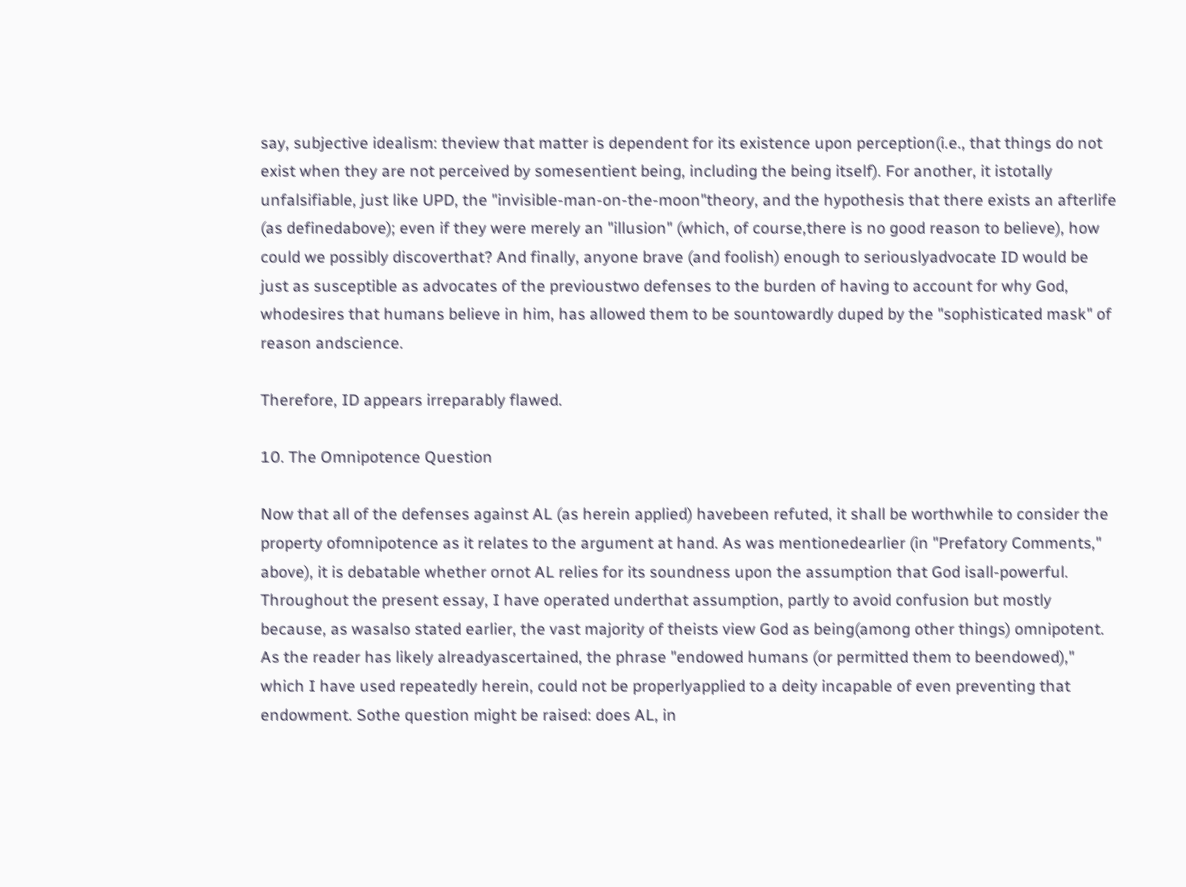say, subjective idealism: theview that matter is dependent for its existence upon perception(i.e., that things do not exist when they are not perceived by somesentient being, including the being itself). For another, it istotally unfalsifiable, just like UPD, the "invisible-man-on-the-moon"theory, and the hypothesis that there exists an afterlife (as definedabove); even if they were merely an "illusion" (which, of course,there is no good reason to believe), how could we possibly discoverthat? And finally, anyone brave (and foolish) enough to seriouslyadvocate ID would be just as susceptible as advocates of the previoustwo defenses to the burden of having to account for why God, whodesires that humans believe in him, has allowed them to be sountowardly duped by the "sophisticated mask" of reason andscience.

Therefore, ID appears irreparably flawed.

10. The Omnipotence Question

Now that all of the defenses against AL (as herein applied) havebeen refuted, it shall be worthwhile to consider the property ofomnipotence as it relates to the argument at hand. As was mentionedearlier (in "Prefatory Comments," above), it is debatable whether ornot AL relies for its soundness upon the assumption that God isall-powerful. Throughout the present essay, I have operated underthat assumption, partly to avoid confusion but mostly because, as wasalso stated earlier, the vast majority of theists view God as being(among other things) omnipotent. As the reader has likely alreadyascertained, the phrase "endowed humans (or permitted them to beendowed)," which I have used repeatedly herein, could not be properlyapplied to a deity incapable of even preventing that endowment. Sothe question might be raised: does AL, in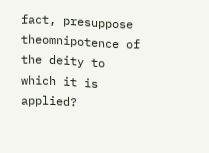fact, presuppose theomnipotence of the deity to which it is applied?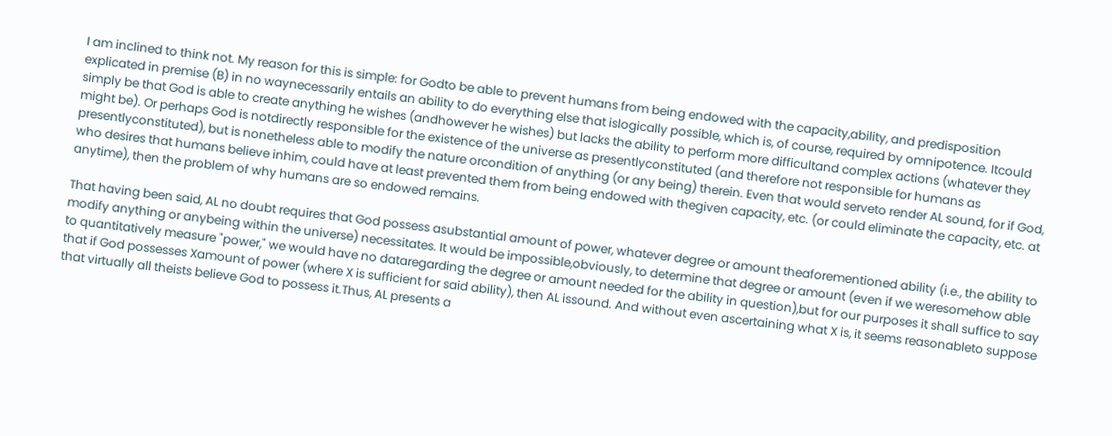I am inclined to think not. My reason for this is simple: for Godto be able to prevent humans from being endowed with the capacity,ability, and predisposition explicated in premise (B) in no waynecessarily entails an ability to do everything else that islogically possible, which is, of course, required by omnipotence. Itcould simply be that God is able to create anything he wishes (andhowever he wishes) but lacks the ability to perform more difficultand complex actions (whatever they might be). Or perhaps God is notdirectly responsible for the existence of the universe as presentlyconstituted (and therefore not responsible for humans as presentlyconstituted), but is nonetheless able to modify the nature orcondition of anything (or any being) therein. Even that would serveto render AL sound, for if God, who desires that humans believe inhim, could have at least prevented them from being endowed with thegiven capacity, etc. (or could eliminate the capacity, etc. at anytime), then the problem of why humans are so endowed remains.

That having been said, AL no doubt requires that God possess asubstantial amount of power, whatever degree or amount theaforementioned ability (i.e., the ability to modify anything or anybeing within the universe) necessitates. It would be impossible,obviously, to determine that degree or amount (even if we weresomehow able to quantitatively measure "power," we would have no dataregarding the degree or amount needed for the ability in question),but for our purposes it shall suffice to say that if God possesses Xamount of power (where X is sufficient for said ability), then AL issound. And without even ascertaining what X is, it seems reasonableto suppose that virtually all theists believe God to possess it.Thus, AL presents a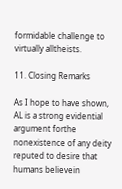formidable challenge to virtually alltheists.

11. Closing Remarks

As I hope to have shown, AL is a strong evidential argument forthe nonexistence of any deity reputed to desire that humans believein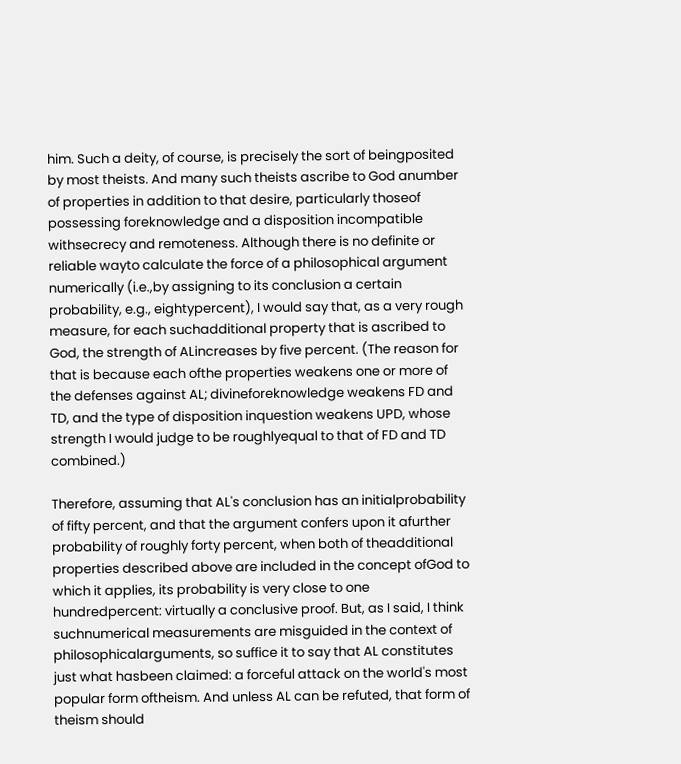him. Such a deity, of course, is precisely the sort of beingposited by most theists. And many such theists ascribe to God anumber of properties in addition to that desire, particularly thoseof possessing foreknowledge and a disposition incompatible withsecrecy and remoteness. Although there is no definite or reliable wayto calculate the force of a philosophical argument numerically (i.e.,by assigning to its conclusion a certain probability, e.g., eightypercent), I would say that, as a very rough measure, for each suchadditional property that is ascribed to God, the strength of ALincreases by five percent. (The reason for that is because each ofthe properties weakens one or more of the defenses against AL; divineforeknowledge weakens FD and TD, and the type of disposition inquestion weakens UPD, whose strength I would judge to be roughlyequal to that of FD and TD combined.)

Therefore, assuming that AL's conclusion has an initialprobability of fifty percent, and that the argument confers upon it afurther probability of roughly forty percent, when both of theadditional properties described above are included in the concept ofGod to which it applies, its probability is very close to one hundredpercent: virtually a conclusive proof. But, as I said, I think suchnumerical measurements are misguided in the context of philosophicalarguments, so suffice it to say that AL constitutes just what hasbeen claimed: a forceful attack on the world's most popular form oftheism. And unless AL can be refuted, that form of theism should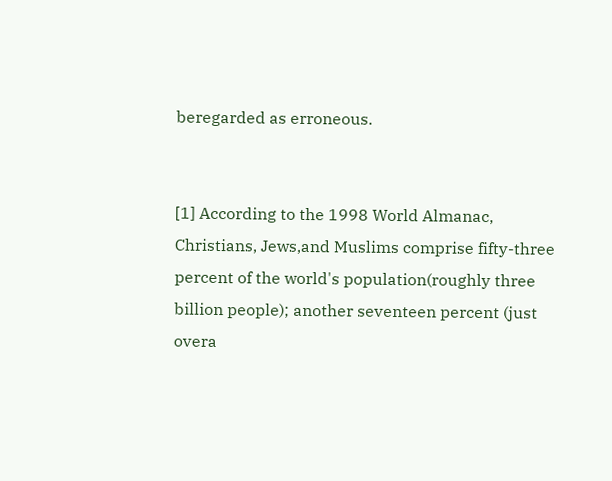beregarded as erroneous.


[1] According to the 1998 World Almanac, Christians, Jews,and Muslims comprise fifty-three percent of the world's population(roughly three billion people); another seventeen percent (just overa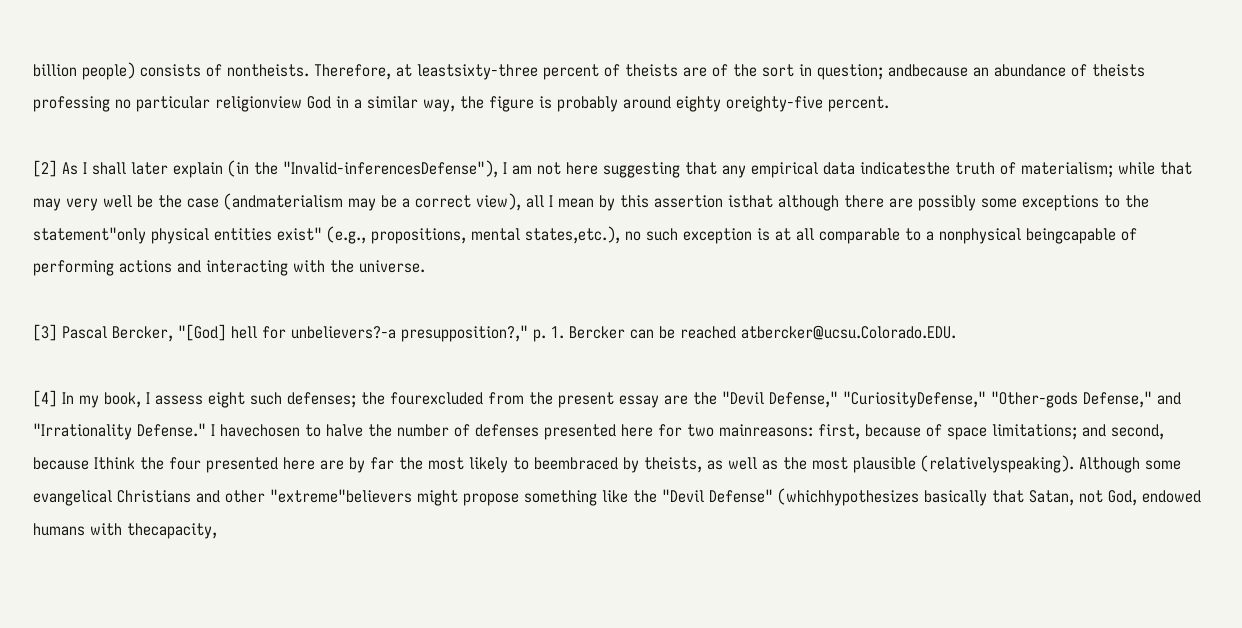billion people) consists of nontheists. Therefore, at leastsixty-three percent of theists are of the sort in question; andbecause an abundance of theists professing no particular religionview God in a similar way, the figure is probably around eighty oreighty-five percent.

[2] As I shall later explain (in the "Invalid-inferencesDefense"), I am not here suggesting that any empirical data indicatesthe truth of materialism; while that may very well be the case (andmaterialism may be a correct view), all I mean by this assertion isthat although there are possibly some exceptions to the statement"only physical entities exist" (e.g., propositions, mental states,etc.), no such exception is at all comparable to a nonphysical beingcapable of performing actions and interacting with the universe.

[3] Pascal Bercker, "[God] hell for unbelievers?-a presupposition?," p. 1. Bercker can be reached atbercker@ucsu.Colorado.EDU.

[4] In my book, I assess eight such defenses; the fourexcluded from the present essay are the "Devil Defense," "CuriosityDefense," "Other-gods Defense," and "Irrationality Defense." I havechosen to halve the number of defenses presented here for two mainreasons: first, because of space limitations; and second, because Ithink the four presented here are by far the most likely to beembraced by theists, as well as the most plausible (relativelyspeaking). Although some evangelical Christians and other "extreme"believers might propose something like the "Devil Defense" (whichhypothesizes basically that Satan, not God, endowed humans with thecapacity,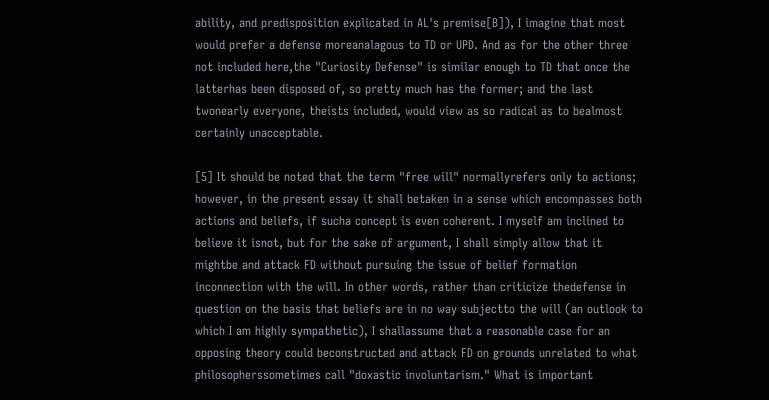ability, and predisposition explicated in AL's premise[B]), I imagine that most would prefer a defense moreanalagous to TD or UPD. And as for the other three not included here,the "Curiosity Defense" is similar enough to TD that once the latterhas been disposed of, so pretty much has the former; and the last twonearly everyone, theists included, would view as so radical as to bealmost certainly unacceptable.

[5] It should be noted that the term "free will" normallyrefers only to actions; however, in the present essay it shall betaken in a sense which encompasses both actions and beliefs, if sucha concept is even coherent. I myself am inclined to believe it isnot, but for the sake of argument, I shall simply allow that it mightbe and attack FD without pursuing the issue of belief formation inconnection with the will. In other words, rather than criticize thedefense in question on the basis that beliefs are in no way subjectto the will (an outlook to which I am highly sympathetic), I shallassume that a reasonable case for an opposing theory could beconstructed and attack FD on grounds unrelated to what philosopherssometimes call "doxastic involuntarism." What is important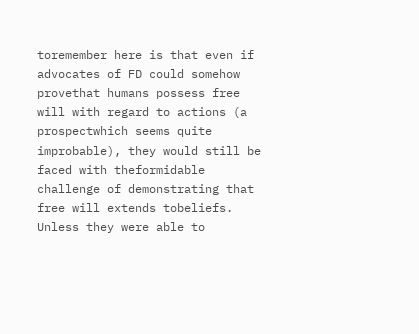toremember here is that even if advocates of FD could somehow provethat humans possess free will with regard to actions (a prospectwhich seems quite improbable), they would still be faced with theformidable challenge of demonstrating that free will extends tobeliefs. Unless they were able to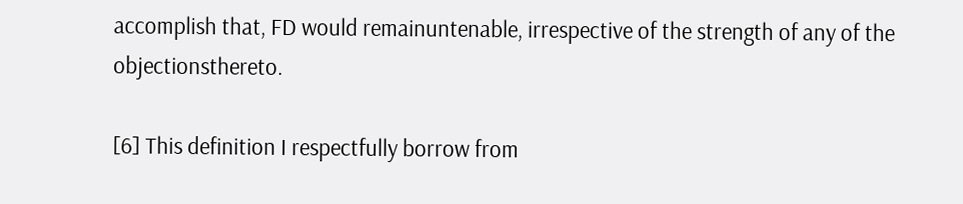accomplish that, FD would remainuntenable, irrespective of the strength of any of the objectionsthereto.

[6] This definition I respectfully borrow from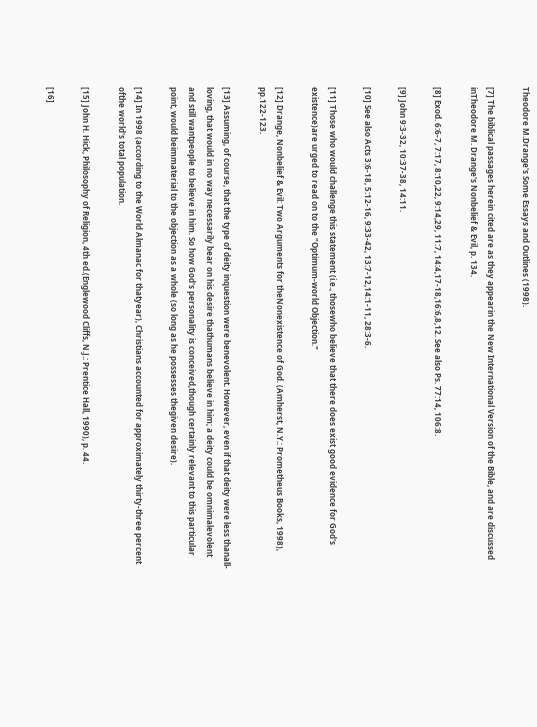Theodore M.Drange's Some Essays and Outlines (1998).

[7] The biblical passages herein cited are as they appearin the New International Version of the Bible, and are discussed inTheodore M. Drange's Nonbelief & Evil, p. 134.

[8] Exod. 6:6-7, 7:17, 8:10,22, 9:14,29, 11:7, 14:4,17-18,16:6,8,12. See also Ps. 77:14, 106:8.

[9] John 9:3-32, 10:37-38, 14:11.

[10] See also Acts 3:6-18, 5:12-16, 9:33-42, 13:7-12,14:1-11, 28:3-6.

[11] Those who would challenge this statement (i.e., thosewho believe that there does exist good evidence for God's existence)are urged to read on to the "Optimum-world Objection."

[12] Drange, Nonbelief & Evil: Two Arguments for theNonexistence of God. (Amherst, N.Y.: Prometheus Books, 1998), pp.122-123.

[13] Assuming, of course, that the type of deity inquestion were benevolent. However, even if that deity were less thanall-loving, that would in no way necessarily bear on his desire thathumans believe in him; a deity could be omnimalevolent and still wantpeople to believe in him. So how God's personality is conceived,though certainly relevant to this particular point, would beimmaterial to the objection as a whole (so long as he possesses thegiven desire).

[14] In 1998 (according to the World Almanac for thatyear), Christians accounted for approximately thirty-three percent ofthe world's total population.

[15] John H. Hick, Philosophy of Religion, 4th ed.(Englewood Cliffs, N.J.: Prentice Hall, 1990), p. 44.

[16]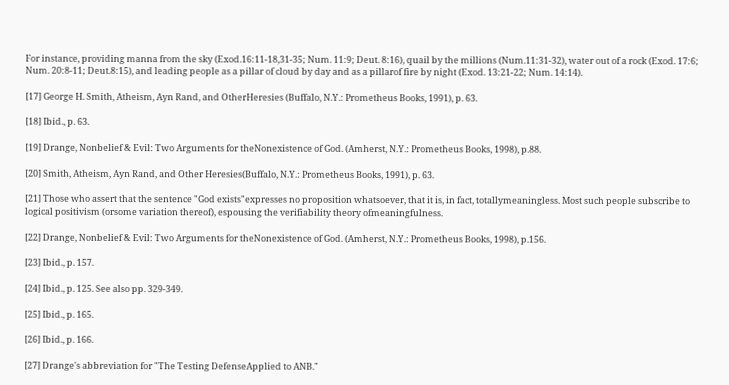For instance, providing manna from the sky (Exod.16:11-18,31-35; Num. 11:9; Deut. 8:16), quail by the millions (Num.11:31-32), water out of a rock (Exod. 17:6; Num. 20:8-11; Deut.8:15), and leading people as a pillar of cloud by day and as a pillarof fire by night (Exod. 13:21-22; Num. 14:14).

[17] George H. Smith, Atheism, Ayn Rand, and OtherHeresies (Buffalo, N.Y.: Prometheus Books, 1991), p. 63.

[18] Ibid., p. 63.

[19] Drange, Nonbelief & Evil: Two Arguments for theNonexistence of God. (Amherst, N.Y.: Prometheus Books, 1998), p.88.

[20] Smith, Atheism, Ayn Rand, and Other Heresies(Buffalo, N.Y.: Prometheus Books, 1991), p. 63.

[21] Those who assert that the sentence "God exists"expresses no proposition whatsoever, that it is, in fact, totallymeaningless. Most such people subscribe to logical positivism (orsome variation thereof), espousing the verifiability theory ofmeaningfulness.

[22] Drange, Nonbelief & Evil: Two Arguments for theNonexistence of God. (Amherst, N.Y.: Prometheus Books, 1998), p.156.

[23] Ibid., p. 157.

[24] Ibid., p. 125. See also pp. 329-349.

[25] Ibid., p. 165.

[26] Ibid., p. 166.

[27] Drange's abbreviation for "The Testing DefenseApplied to ANB."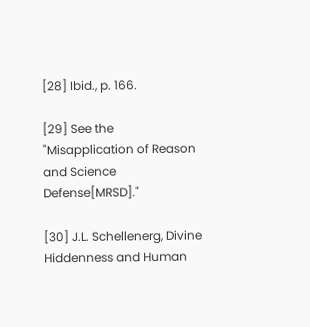[28] Ibid., p. 166.

[29] See the "Misapplication of Reason and Science Defense[MRSD]."

[30] J.L. Schellenerg, Divine Hiddenness and Human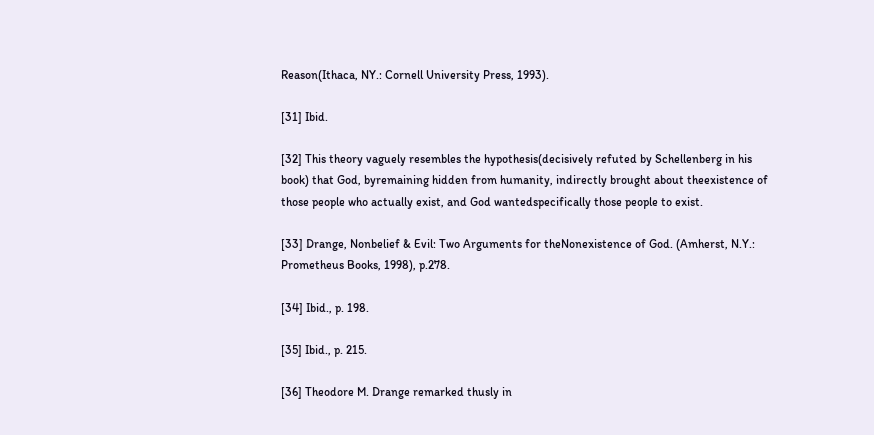Reason(Ithaca, NY.: Cornell University Press, 1993).

[31] Ibid.

[32] This theory vaguely resembles the hypothesis(decisively refuted by Schellenberg in his book) that God, byremaining hidden from humanity, indirectly brought about theexistence of those people who actually exist, and God wantedspecifically those people to exist.

[33] Drange, Nonbelief & Evil: Two Arguments for theNonexistence of God. (Amherst, N.Y.: Prometheus Books, 1998), p.278.

[34] Ibid., p. 198.

[35] Ibid., p. 215.

[36] Theodore M. Drange remarked thusly in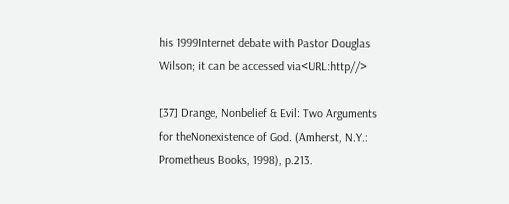his 1999Internet debate with Pastor Douglas Wilson; it can be accessed via<URL:http//>

[37] Drange, Nonbelief & Evil: Two Arguments for theNonexistence of God. (Amherst, N.Y.: Prometheus Books, 1998), p.213.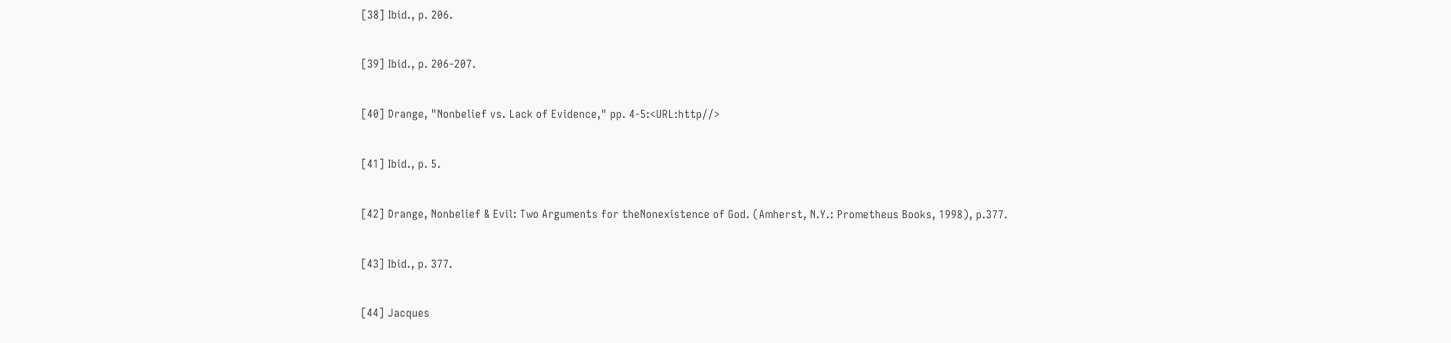[38] Ibid., p. 206.

[39] Ibid., p. 206-207.

[40] Drange, "Nonbelief vs. Lack of Evidence," pp. 4-5:<URL:http//>

[41] Ibid., p. 5.

[42] Drange, Nonbelief & Evil: Two Arguments for theNonexistence of God. (Amherst, N.Y.: Prometheus Books, 1998), p.377.

[43] Ibid., p. 377.

[44] Jacques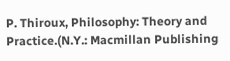P. Thiroux, Philosophy: Theory and Practice.(N.Y.: Macmillan Publishing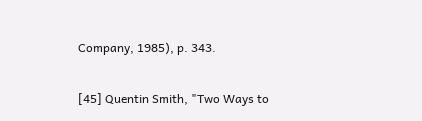Company, 1985), p. 343.

[45] Quentin Smith, "Two Ways to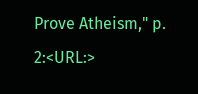Prove Atheism," p. 2:<URL:>